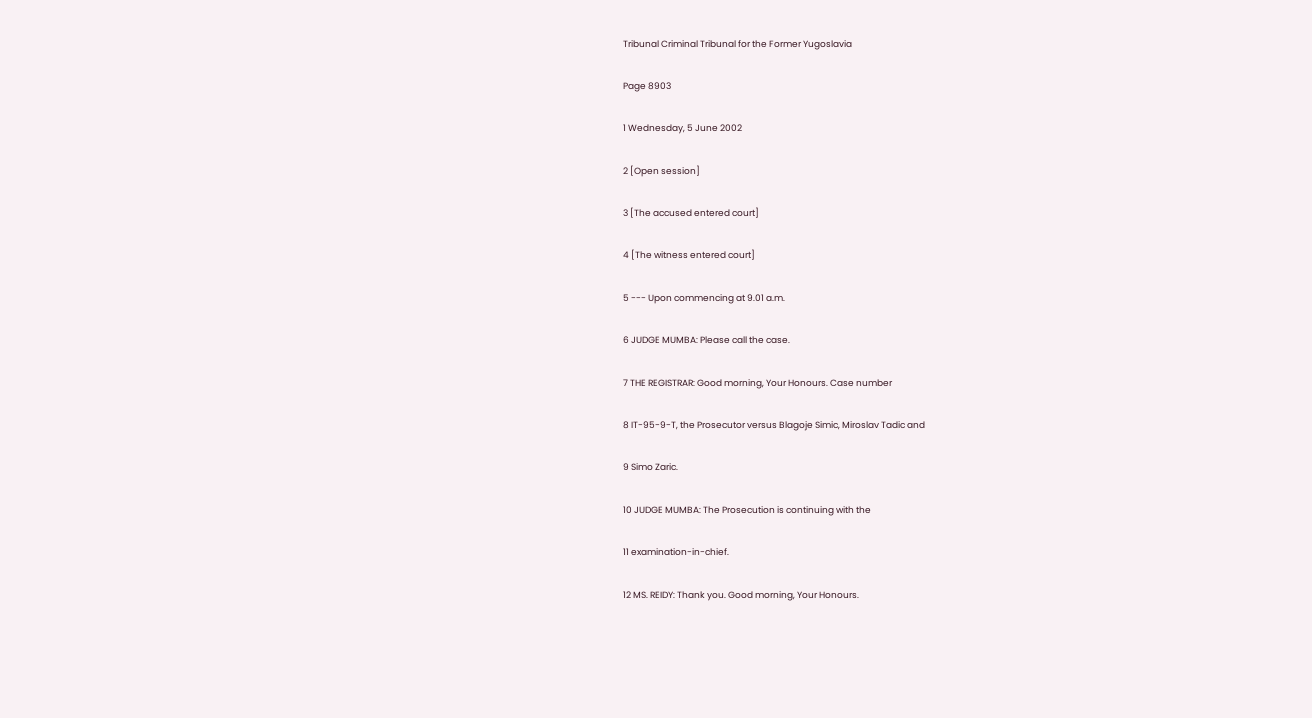Tribunal Criminal Tribunal for the Former Yugoslavia

Page 8903

1 Wednesday, 5 June 2002

2 [Open session]

3 [The accused entered court]

4 [The witness entered court]

5 --- Upon commencing at 9.01 a.m.

6 JUDGE MUMBA: Please call the case.

7 THE REGISTRAR: Good morning, Your Honours. Case number

8 IT-95-9-T, the Prosecutor versus Blagoje Simic, Miroslav Tadic and

9 Simo Zaric.

10 JUDGE MUMBA: The Prosecution is continuing with the

11 examination-in-chief.

12 MS. REIDY: Thank you. Good morning, Your Honours.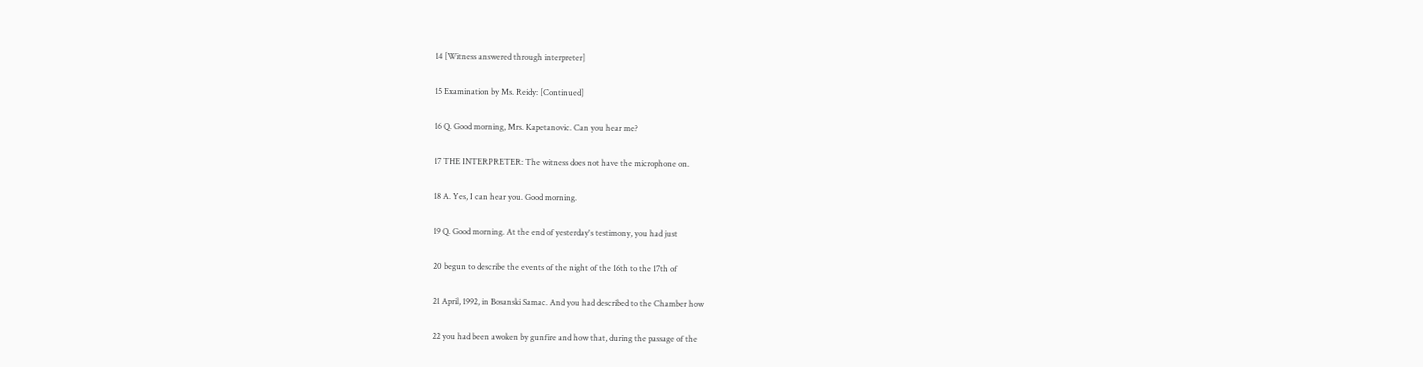14 [Witness answered through interpreter]

15 Examination by Ms. Reidy: [Continued]

16 Q. Good morning, Mrs. Kapetanovic. Can you hear me?

17 THE INTERPRETER: The witness does not have the microphone on.

18 A. Yes, I can hear you. Good morning.

19 Q. Good morning. At the end of yesterday's testimony, you had just

20 begun to describe the events of the night of the 16th to the 17th of

21 April, 1992, in Bosanski Samac. And you had described to the Chamber how

22 you had been awoken by gunfire and how that, during the passage of the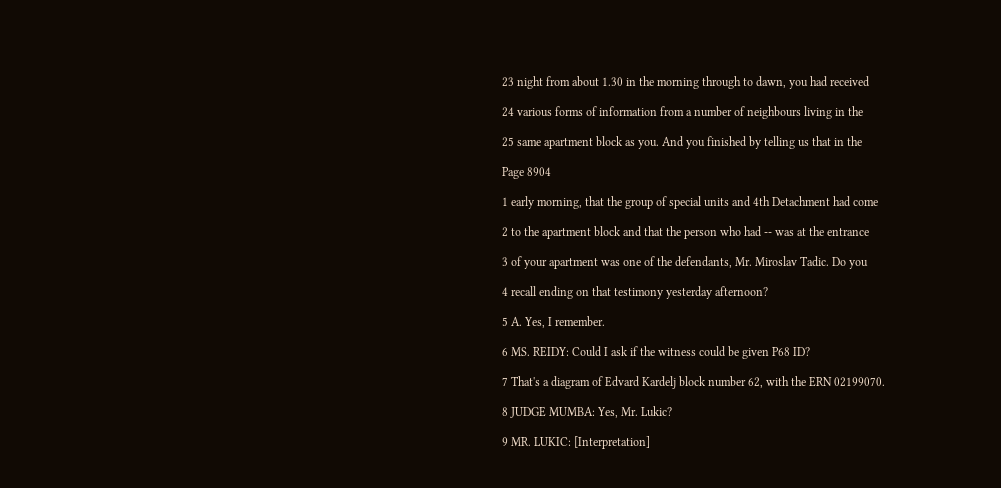23 night from about 1.30 in the morning through to dawn, you had received

24 various forms of information from a number of neighbours living in the

25 same apartment block as you. And you finished by telling us that in the

Page 8904

1 early morning, that the group of special units and 4th Detachment had come

2 to the apartment block and that the person who had -- was at the entrance

3 of your apartment was one of the defendants, Mr. Miroslav Tadic. Do you

4 recall ending on that testimony yesterday afternoon?

5 A. Yes, I remember.

6 MS. REIDY: Could I ask if the witness could be given P68 ID?

7 That's a diagram of Edvard Kardelj block number 62, with the ERN 02199070.

8 JUDGE MUMBA: Yes, Mr. Lukic?

9 MR. LUKIC: [Interpretation]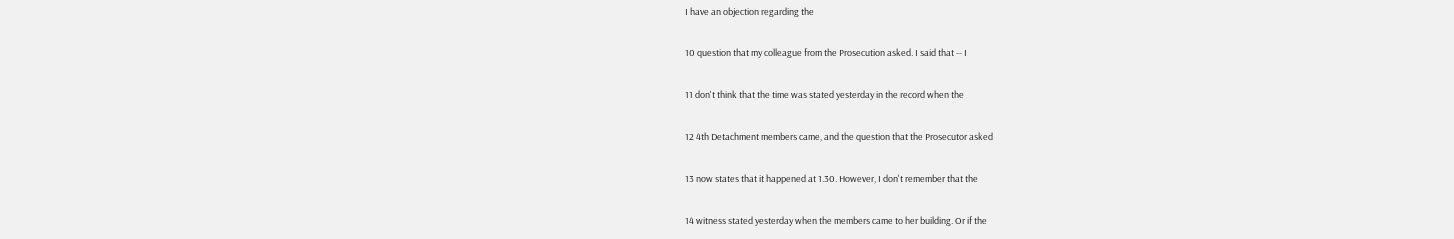I have an objection regarding the

10 question that my colleague from the Prosecution asked. I said that -- I

11 don't think that the time was stated yesterday in the record when the

12 4th Detachment members came, and the question that the Prosecutor asked

13 now states that it happened at 1.30. However, I don't remember that the

14 witness stated yesterday when the members came to her building. Or if the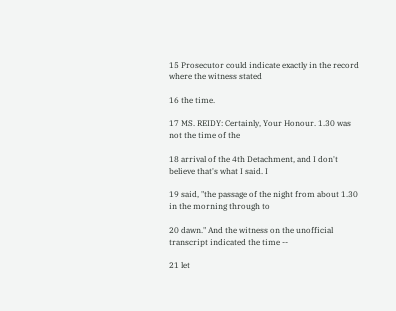15 Prosecutor could indicate exactly in the record where the witness stated

16 the time.

17 MS. REIDY: Certainly, Your Honour. 1.30 was not the time of the

18 arrival of the 4th Detachment, and I don't believe that's what I said. I

19 said, "the passage of the night from about 1.30 in the morning through to

20 dawn." And the witness on the unofficial transcript indicated the time --

21 let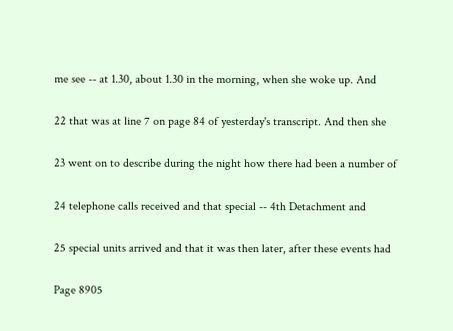me see -- at 1.30, about 1.30 in the morning, when she woke up. And

22 that was at line 7 on page 84 of yesterday's transcript. And then she

23 went on to describe during the night how there had been a number of

24 telephone calls received and that special -- 4th Detachment and

25 special units arrived and that it was then later, after these events had

Page 8905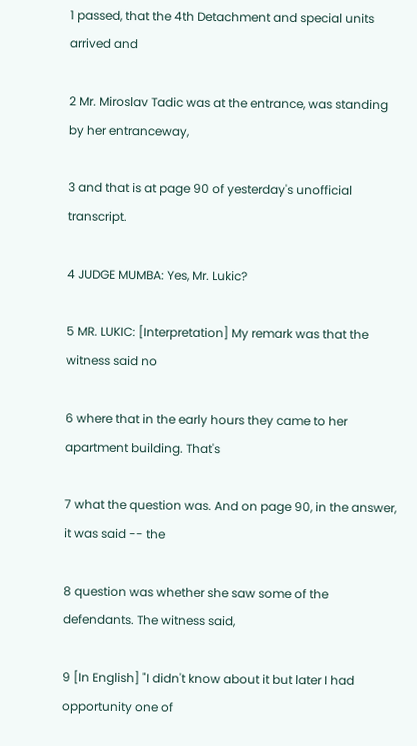1 passed, that the 4th Detachment and special units arrived and

2 Mr. Miroslav Tadic was at the entrance, was standing by her entranceway,

3 and that is at page 90 of yesterday's unofficial transcript.

4 JUDGE MUMBA: Yes, Mr. Lukic?

5 MR. LUKIC: [Interpretation] My remark was that the witness said no

6 where that in the early hours they came to her apartment building. That's

7 what the question was. And on page 90, in the answer, it was said -- the

8 question was whether she saw some of the defendants. The witness said,

9 [In English] "I didn't know about it but later I had opportunity one of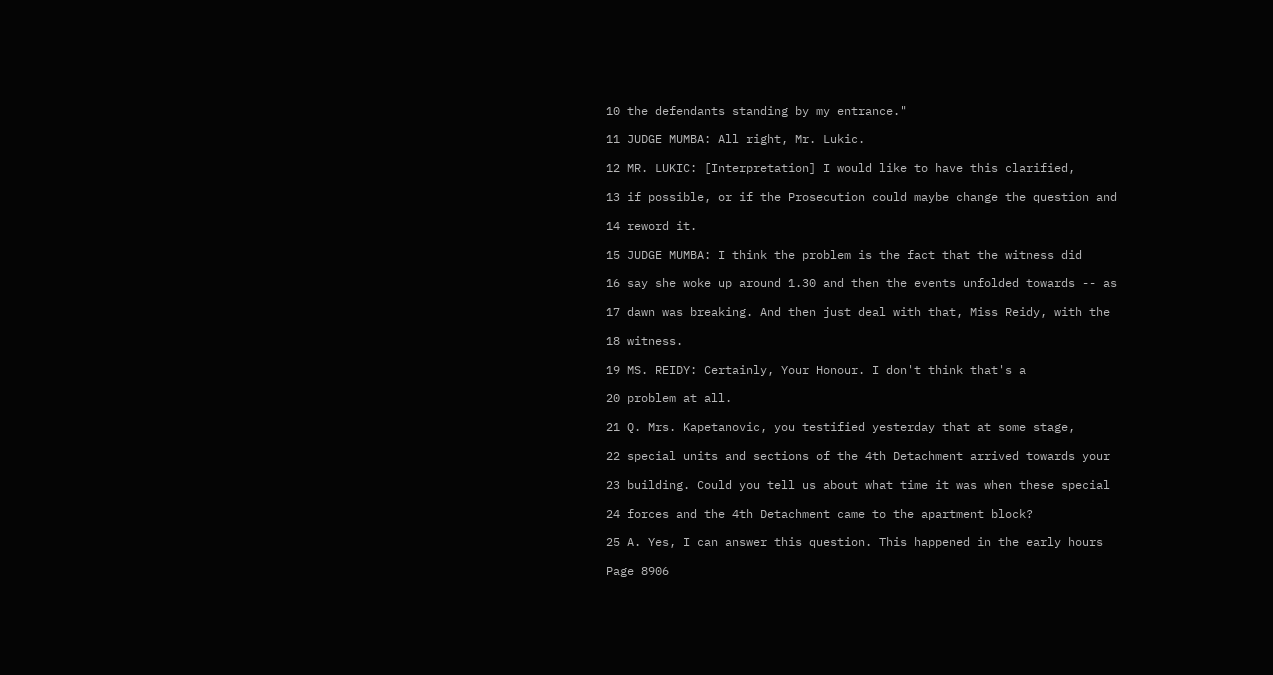10 the defendants standing by my entrance."

11 JUDGE MUMBA: All right, Mr. Lukic.

12 MR. LUKIC: [Interpretation] I would like to have this clarified,

13 if possible, or if the Prosecution could maybe change the question and

14 reword it.

15 JUDGE MUMBA: I think the problem is the fact that the witness did

16 say she woke up around 1.30 and then the events unfolded towards -- as

17 dawn was breaking. And then just deal with that, Miss Reidy, with the

18 witness.

19 MS. REIDY: Certainly, Your Honour. I don't think that's a

20 problem at all.

21 Q. Mrs. Kapetanovic, you testified yesterday that at some stage,

22 special units and sections of the 4th Detachment arrived towards your

23 building. Could you tell us about what time it was when these special

24 forces and the 4th Detachment came to the apartment block?

25 A. Yes, I can answer this question. This happened in the early hours

Page 8906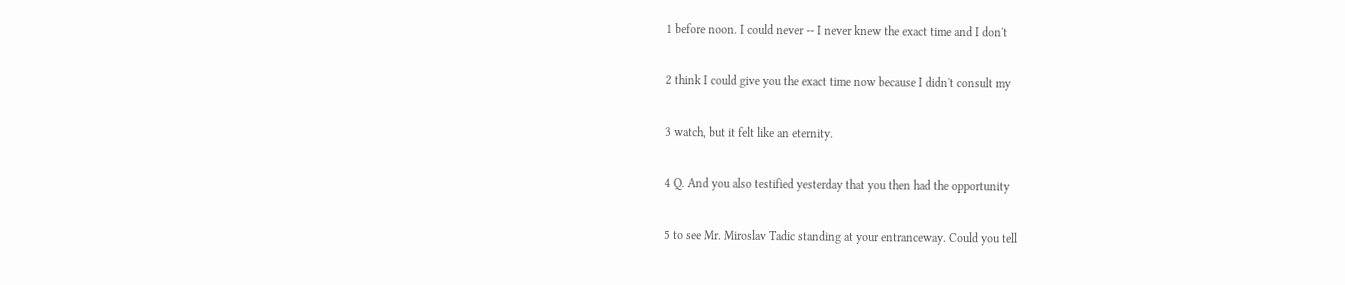1 before noon. I could never -- I never knew the exact time and I don't

2 think I could give you the exact time now because I didn't consult my

3 watch, but it felt like an eternity.

4 Q. And you also testified yesterday that you then had the opportunity

5 to see Mr. Miroslav Tadic standing at your entranceway. Could you tell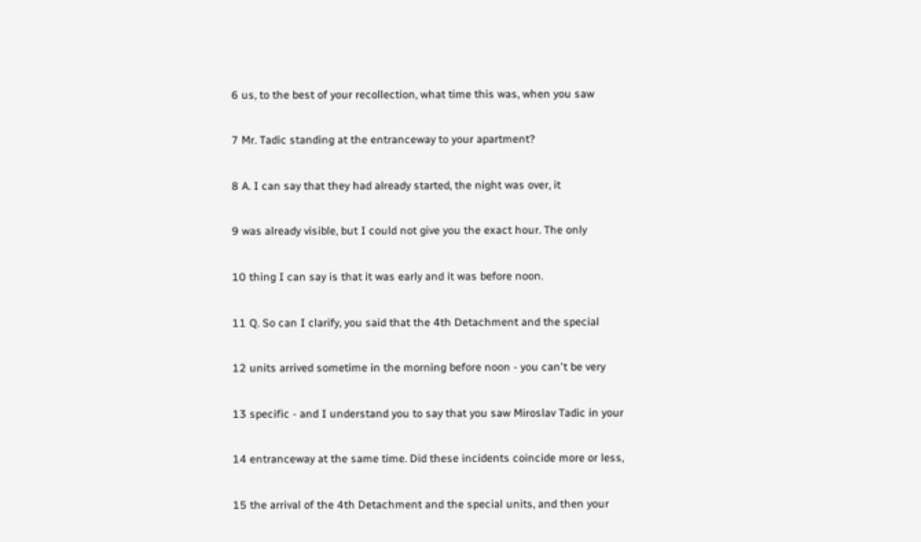6 us, to the best of your recollection, what time this was, when you saw

7 Mr. Tadic standing at the entranceway to your apartment?

8 A. I can say that they had already started, the night was over, it

9 was already visible, but I could not give you the exact hour. The only

10 thing I can say is that it was early and it was before noon.

11 Q. So can I clarify, you said that the 4th Detachment and the special

12 units arrived sometime in the morning before noon - you can't be very

13 specific - and I understand you to say that you saw Miroslav Tadic in your

14 entranceway at the same time. Did these incidents coincide more or less,

15 the arrival of the 4th Detachment and the special units, and then your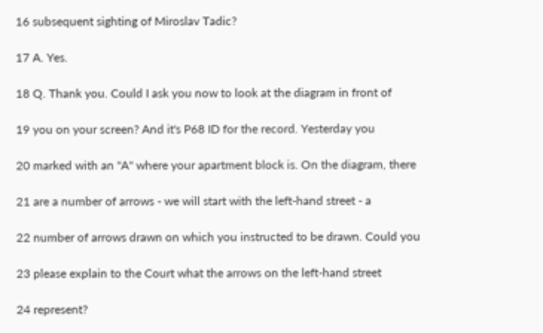16 subsequent sighting of Miroslav Tadic?

17 A. Yes.

18 Q. Thank you. Could I ask you now to look at the diagram in front of

19 you on your screen? And it's P68 ID for the record. Yesterday you

20 marked with an "A" where your apartment block is. On the diagram, there

21 are a number of arrows - we will start with the left-hand street - a

22 number of arrows drawn on which you instructed to be drawn. Could you

23 please explain to the Court what the arrows on the left-hand street

24 represent?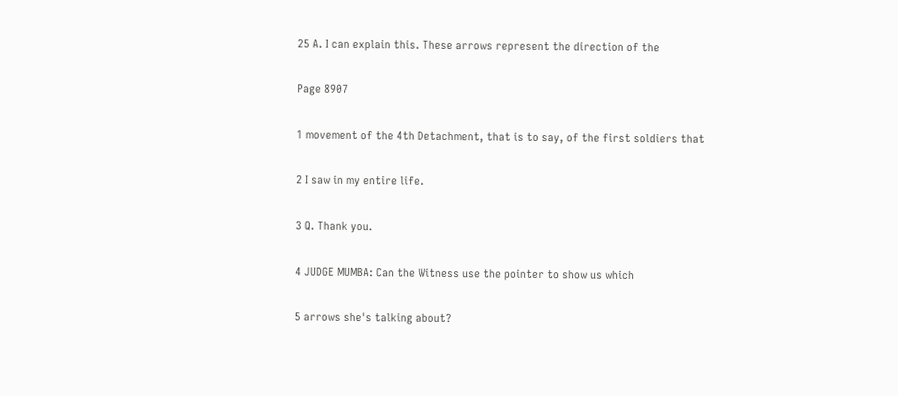25 A. I can explain this. These arrows represent the direction of the

Page 8907

1 movement of the 4th Detachment, that is to say, of the first soldiers that

2 I saw in my entire life.

3 Q. Thank you.

4 JUDGE MUMBA: Can the Witness use the pointer to show us which

5 arrows she's talking about?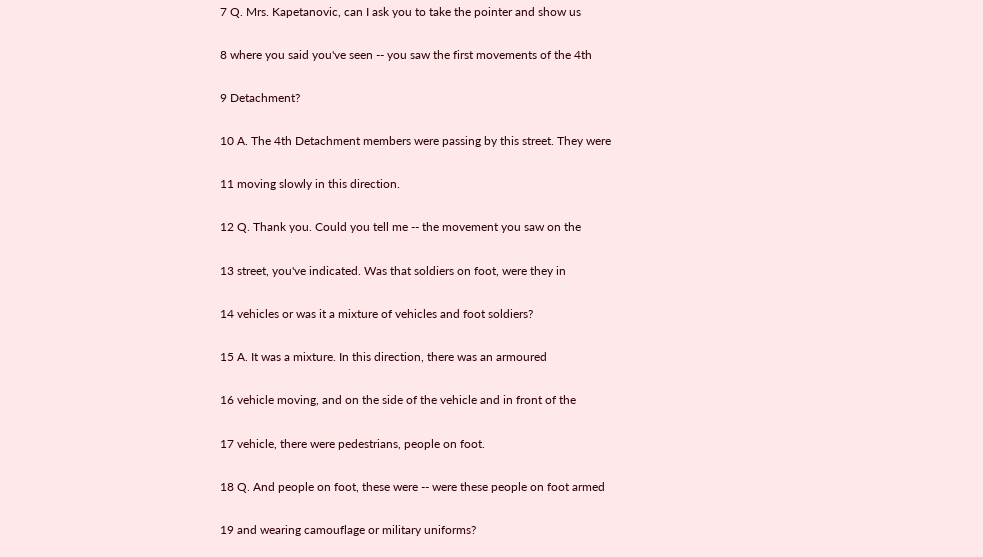7 Q. Mrs. Kapetanovic, can I ask you to take the pointer and show us

8 where you said you've seen -- you saw the first movements of the 4th

9 Detachment?

10 A. The 4th Detachment members were passing by this street. They were

11 moving slowly in this direction.

12 Q. Thank you. Could you tell me -- the movement you saw on the

13 street, you've indicated. Was that soldiers on foot, were they in

14 vehicles or was it a mixture of vehicles and foot soldiers?

15 A. It was a mixture. In this direction, there was an armoured

16 vehicle moving, and on the side of the vehicle and in front of the

17 vehicle, there were pedestrians, people on foot.

18 Q. And people on foot, these were -- were these people on foot armed

19 and wearing camouflage or military uniforms?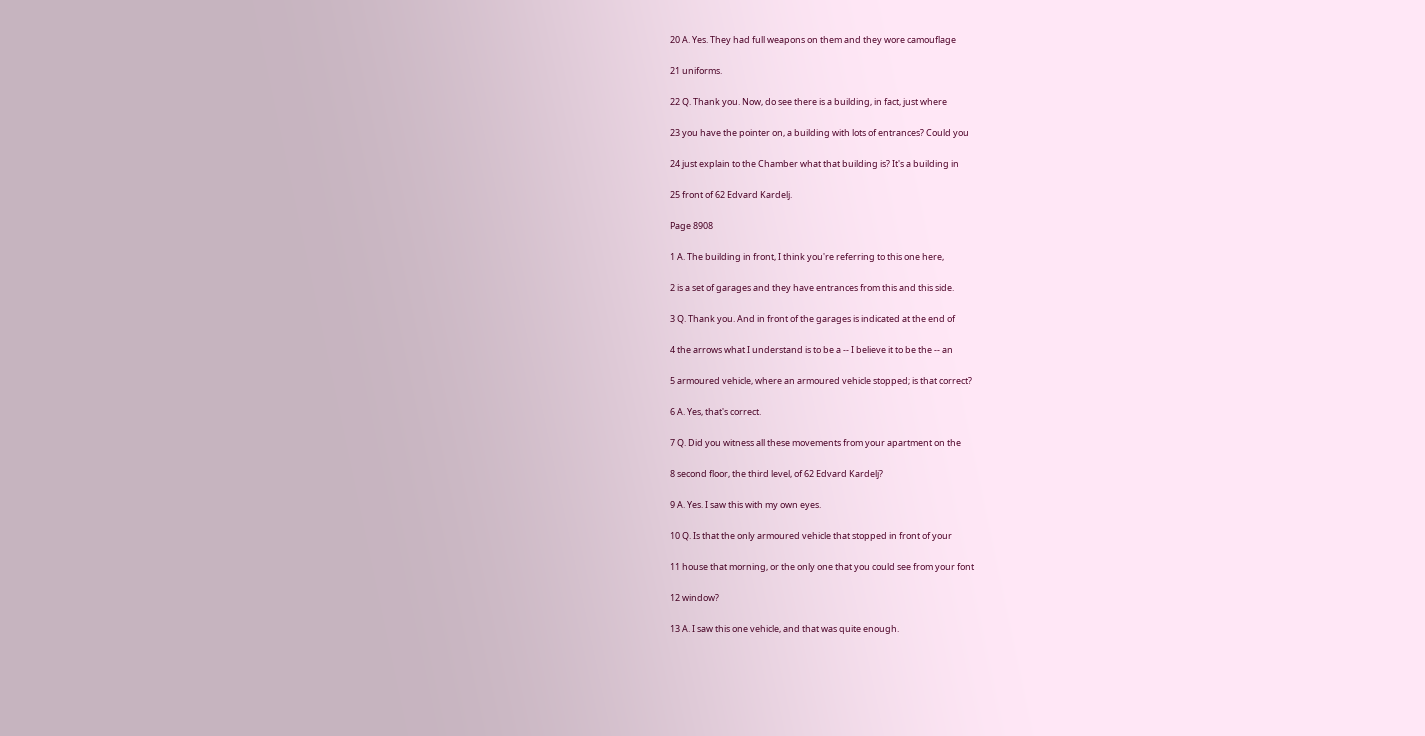20 A. Yes. They had full weapons on them and they wore camouflage

21 uniforms.

22 Q. Thank you. Now, do see there is a building, in fact, just where

23 you have the pointer on, a building with lots of entrances? Could you

24 just explain to the Chamber what that building is? It's a building in

25 front of 62 Edvard Kardelj.

Page 8908

1 A. The building in front, I think you're referring to this one here,

2 is a set of garages and they have entrances from this and this side.

3 Q. Thank you. And in front of the garages is indicated at the end of

4 the arrows what I understand is to be a -- I believe it to be the -- an

5 armoured vehicle, where an armoured vehicle stopped; is that correct?

6 A. Yes, that's correct.

7 Q. Did you witness all these movements from your apartment on the

8 second floor, the third level, of 62 Edvard Kardelj?

9 A. Yes. I saw this with my own eyes.

10 Q. Is that the only armoured vehicle that stopped in front of your

11 house that morning, or the only one that you could see from your font

12 window?

13 A. I saw this one vehicle, and that was quite enough.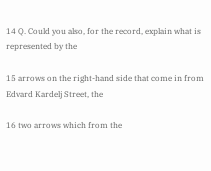14 Q. Could you also, for the record, explain what is represented by the

15 arrows on the right-hand side that come in from Edvard Kardelj Street, the

16 two arrows which from the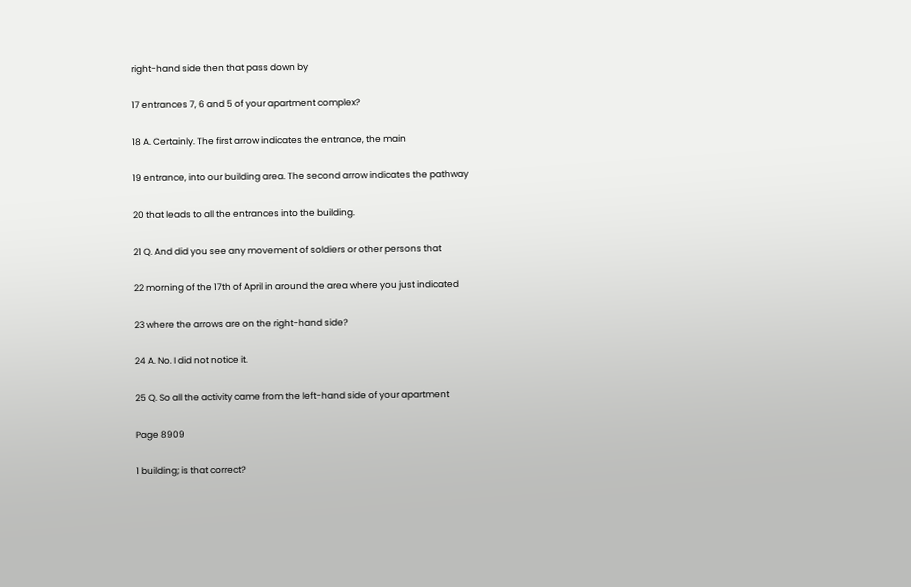right-hand side then that pass down by

17 entrances 7, 6 and 5 of your apartment complex?

18 A. Certainly. The first arrow indicates the entrance, the main

19 entrance, into our building area. The second arrow indicates the pathway

20 that leads to all the entrances into the building.

21 Q. And did you see any movement of soldiers or other persons that

22 morning of the 17th of April in around the area where you just indicated

23 where the arrows are on the right-hand side?

24 A. No. I did not notice it.

25 Q. So all the activity came from the left-hand side of your apartment

Page 8909

1 building; is that correct?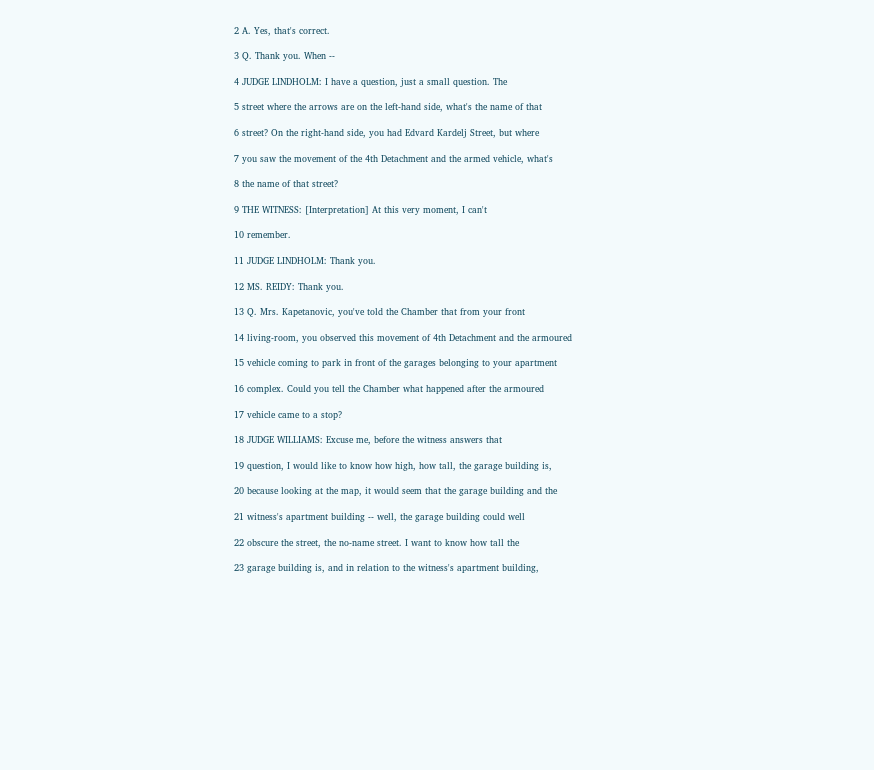2 A. Yes, that's correct.

3 Q. Thank you. When --

4 JUDGE LINDHOLM: I have a question, just a small question. The

5 street where the arrows are on the left-hand side, what's the name of that

6 street? On the right-hand side, you had Edvard Kardelj Street, but where

7 you saw the movement of the 4th Detachment and the armed vehicle, what's

8 the name of that street?

9 THE WITNESS: [Interpretation] At this very moment, I can't

10 remember.

11 JUDGE LINDHOLM: Thank you.

12 MS. REIDY: Thank you.

13 Q. Mrs. Kapetanovic, you've told the Chamber that from your front

14 living-room, you observed this movement of 4th Detachment and the armoured

15 vehicle coming to park in front of the garages belonging to your apartment

16 complex. Could you tell the Chamber what happened after the armoured

17 vehicle came to a stop?

18 JUDGE WILLIAMS: Excuse me, before the witness answers that

19 question, I would like to know how high, how tall, the garage building is,

20 because looking at the map, it would seem that the garage building and the

21 witness's apartment building -- well, the garage building could well

22 obscure the street, the no-name street. I want to know how tall the

23 garage building is, and in relation to the witness's apartment building,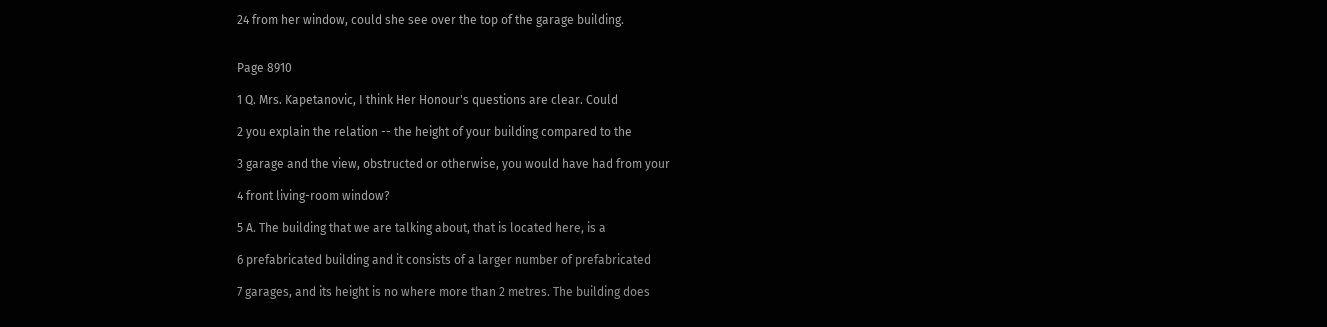24 from her window, could she see over the top of the garage building.


Page 8910

1 Q. Mrs. Kapetanovic, I think Her Honour's questions are clear. Could

2 you explain the relation -- the height of your building compared to the

3 garage and the view, obstructed or otherwise, you would have had from your

4 front living-room window?

5 A. The building that we are talking about, that is located here, is a

6 prefabricated building and it consists of a larger number of prefabricated

7 garages, and its height is no where more than 2 metres. The building does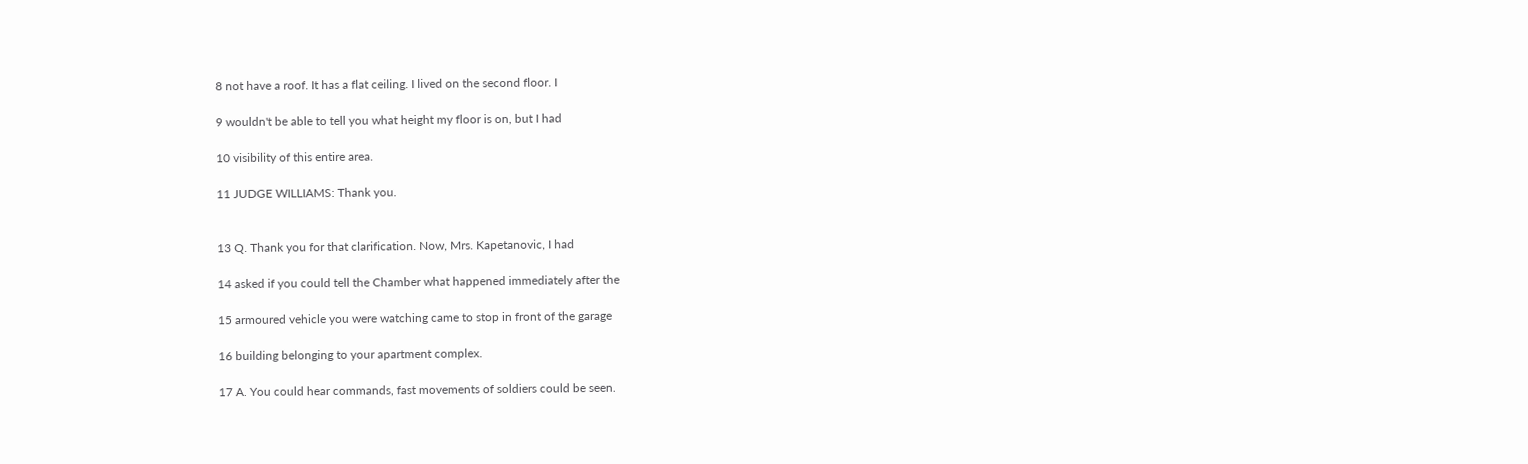8 not have a roof. It has a flat ceiling. I lived on the second floor. I

9 wouldn't be able to tell you what height my floor is on, but I had

10 visibility of this entire area.

11 JUDGE WILLIAMS: Thank you.


13 Q. Thank you for that clarification. Now, Mrs. Kapetanovic, I had

14 asked if you could tell the Chamber what happened immediately after the

15 armoured vehicle you were watching came to stop in front of the garage

16 building belonging to your apartment complex.

17 A. You could hear commands, fast movements of soldiers could be seen.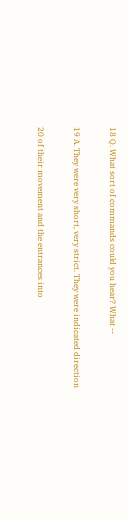18 Q. What sort of commands could you hear? What --

19 A. They were very short, very strict. They were indicated direction

20 of their movement and the entrances into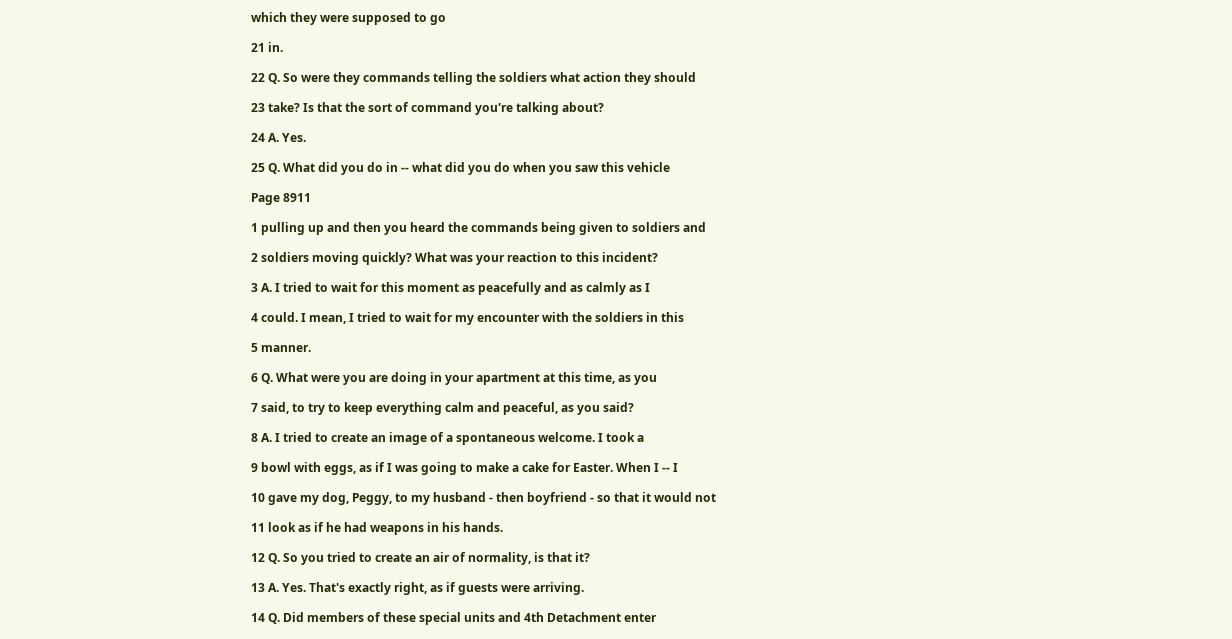which they were supposed to go

21 in.

22 Q. So were they commands telling the soldiers what action they should

23 take? Is that the sort of command you're talking about?

24 A. Yes.

25 Q. What did you do in -- what did you do when you saw this vehicle

Page 8911

1 pulling up and then you heard the commands being given to soldiers and

2 soldiers moving quickly? What was your reaction to this incident?

3 A. I tried to wait for this moment as peacefully and as calmly as I

4 could. I mean, I tried to wait for my encounter with the soldiers in this

5 manner.

6 Q. What were you are doing in your apartment at this time, as you

7 said, to try to keep everything calm and peaceful, as you said?

8 A. I tried to create an image of a spontaneous welcome. I took a

9 bowl with eggs, as if I was going to make a cake for Easter. When I -- I

10 gave my dog, Peggy, to my husband - then boyfriend - so that it would not

11 look as if he had weapons in his hands.

12 Q. So you tried to create an air of normality, is that it?

13 A. Yes. That's exactly right, as if guests were arriving.

14 Q. Did members of these special units and 4th Detachment enter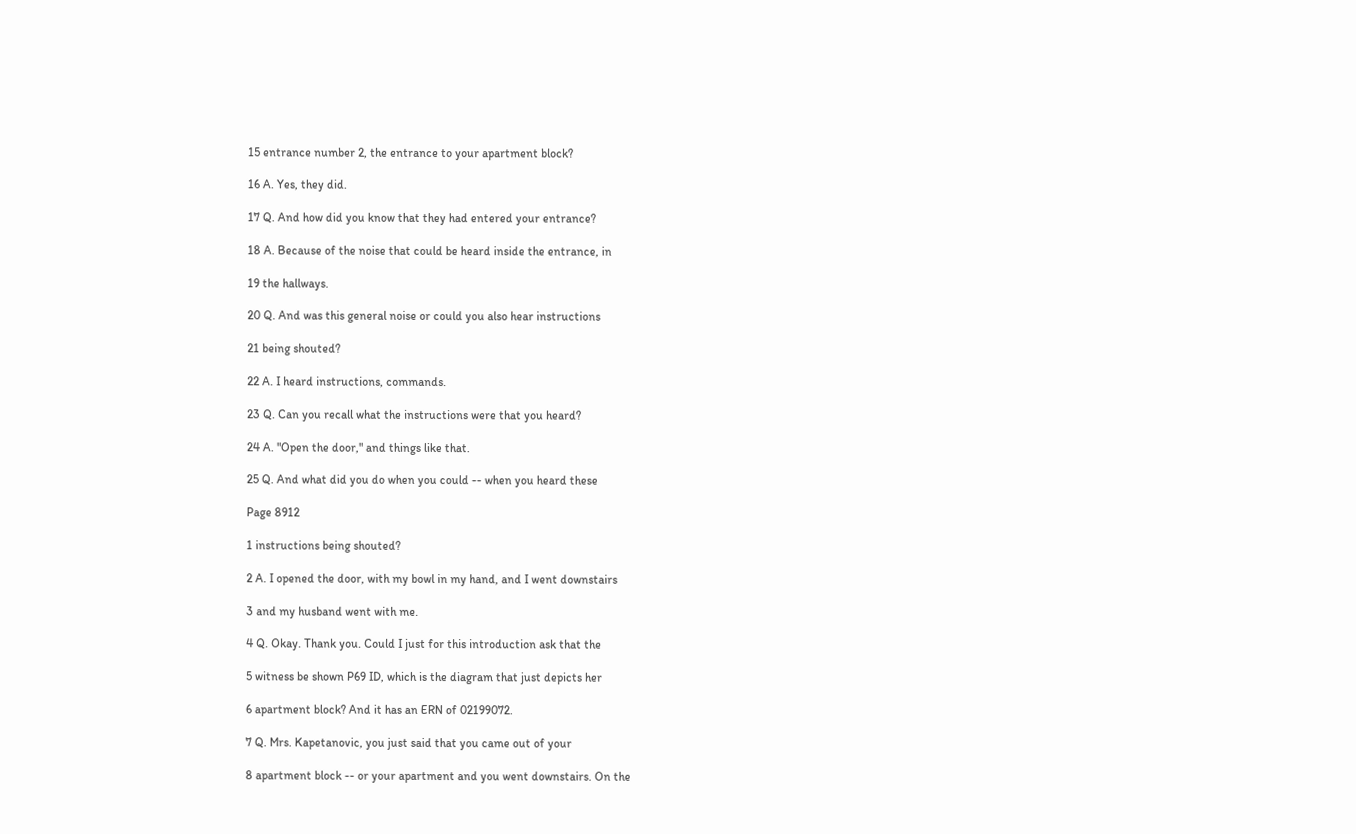15 entrance number 2, the entrance to your apartment block?

16 A. Yes, they did.

17 Q. And how did you know that they had entered your entrance?

18 A. Because of the noise that could be heard inside the entrance, in

19 the hallways.

20 Q. And was this general noise or could you also hear instructions

21 being shouted?

22 A. I heard instructions, commands.

23 Q. Can you recall what the instructions were that you heard?

24 A. "Open the door," and things like that.

25 Q. And what did you do when you could -- when you heard these

Page 8912

1 instructions being shouted?

2 A. I opened the door, with my bowl in my hand, and I went downstairs

3 and my husband went with me.

4 Q. Okay. Thank you. Could I just for this introduction ask that the

5 witness be shown P69 ID, which is the diagram that just depicts her

6 apartment block? And it has an ERN of 02199072.

7 Q. Mrs. Kapetanovic, you just said that you came out of your

8 apartment block -- or your apartment and you went downstairs. On the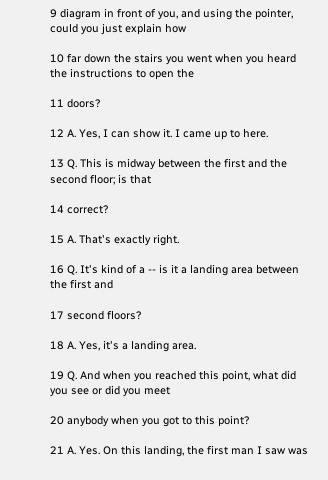9 diagram in front of you, and using the pointer, could you just explain how

10 far down the stairs you went when you heard the instructions to open the

11 doors?

12 A. Yes, I can show it. I came up to here.

13 Q. This is midway between the first and the second floor; is that

14 correct?

15 A. That's exactly right.

16 Q. It's kind of a -- is it a landing area between the first and

17 second floors?

18 A. Yes, it's a landing area.

19 Q. And when you reached this point, what did you see or did you meet

20 anybody when you got to this point?

21 A. Yes. On this landing, the first man I saw was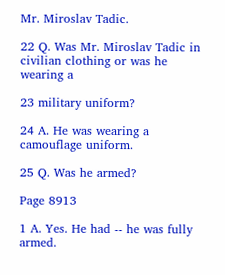Mr. Miroslav Tadic.

22 Q. Was Mr. Miroslav Tadic in civilian clothing or was he wearing a

23 military uniform?

24 A. He was wearing a camouflage uniform.

25 Q. Was he armed?

Page 8913

1 A. Yes. He had -- he was fully armed.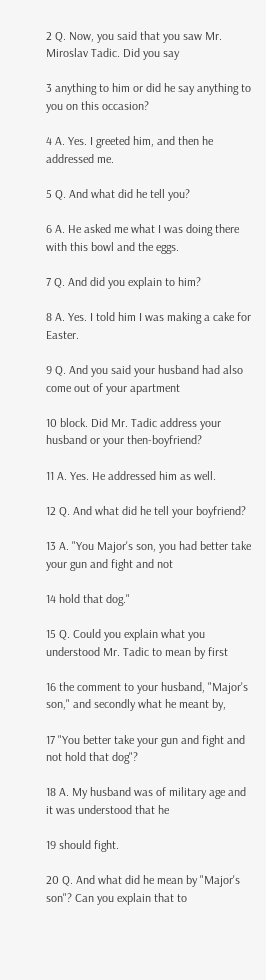2 Q. Now, you said that you saw Mr. Miroslav Tadic. Did you say

3 anything to him or did he say anything to you on this occasion?

4 A. Yes. I greeted him, and then he addressed me.

5 Q. And what did he tell you?

6 A. He asked me what I was doing there with this bowl and the eggs.

7 Q. And did you explain to him?

8 A. Yes. I told him I was making a cake for Easter.

9 Q. And you said your husband had also come out of your apartment

10 block. Did Mr. Tadic address your husband or your then-boyfriend?

11 A. Yes. He addressed him as well.

12 Q. And what did he tell your boyfriend?

13 A. "You Major's son, you had better take your gun and fight and not

14 hold that dog."

15 Q. Could you explain what you understood Mr. Tadic to mean by first

16 the comment to your husband, "Major's son," and secondly what he meant by,

17 "You better take your gun and fight and not hold that dog"?

18 A. My husband was of military age and it was understood that he

19 should fight.

20 Q. And what did he mean by "Major's son"? Can you explain that to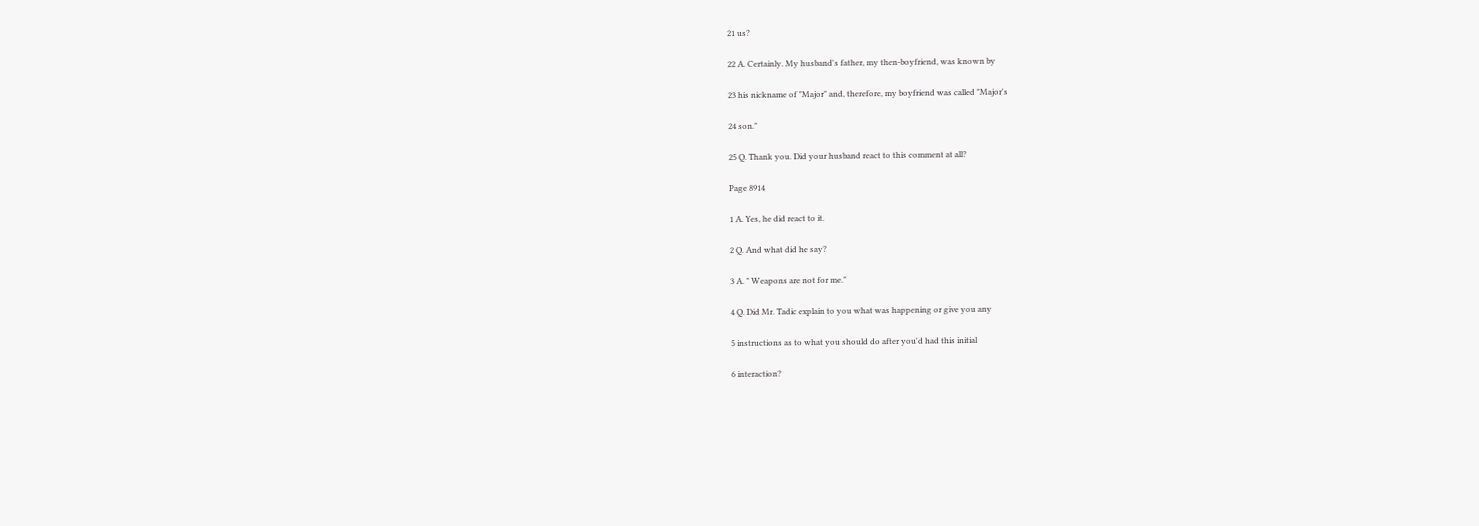21 us?

22 A. Certainly. My husband's father, my then-boyfriend, was known by

23 his nickname of "Major" and, therefore, my boyfriend was called "Major's

24 son."

25 Q. Thank you. Did your husband react to this comment at all?

Page 8914

1 A. Yes, he did react to it.

2 Q. And what did he say?

3 A. " Weapons are not for me."

4 Q. Did Mr. Tadic explain to you what was happening or give you any

5 instructions as to what you should do after you'd had this initial

6 interaction?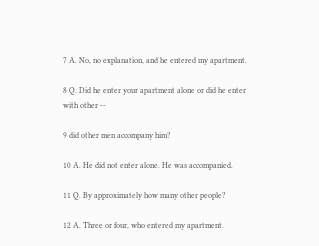7 A. No, no explanation, and he entered my apartment.

8 Q. Did he enter your apartment alone or did he enter with other --

9 did other men accompany him?

10 A. He did not enter alone. He was accompanied.

11 Q. By approximately how many other people?

12 A. Three or four, who entered my apartment.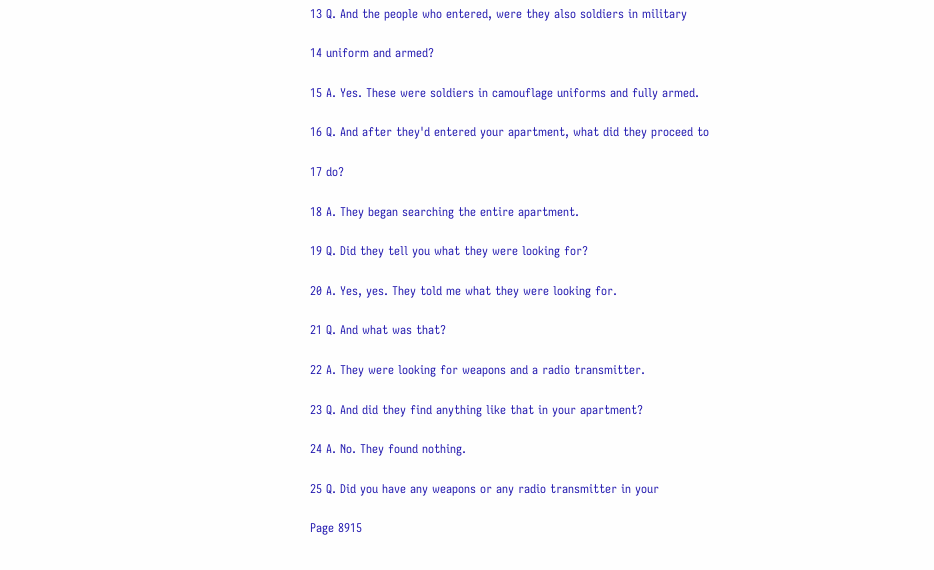13 Q. And the people who entered, were they also soldiers in military

14 uniform and armed?

15 A. Yes. These were soldiers in camouflage uniforms and fully armed.

16 Q. And after they'd entered your apartment, what did they proceed to

17 do?

18 A. They began searching the entire apartment.

19 Q. Did they tell you what they were looking for?

20 A. Yes, yes. They told me what they were looking for.

21 Q. And what was that?

22 A. They were looking for weapons and a radio transmitter.

23 Q. And did they find anything like that in your apartment?

24 A. No. They found nothing.

25 Q. Did you have any weapons or any radio transmitter in your

Page 8915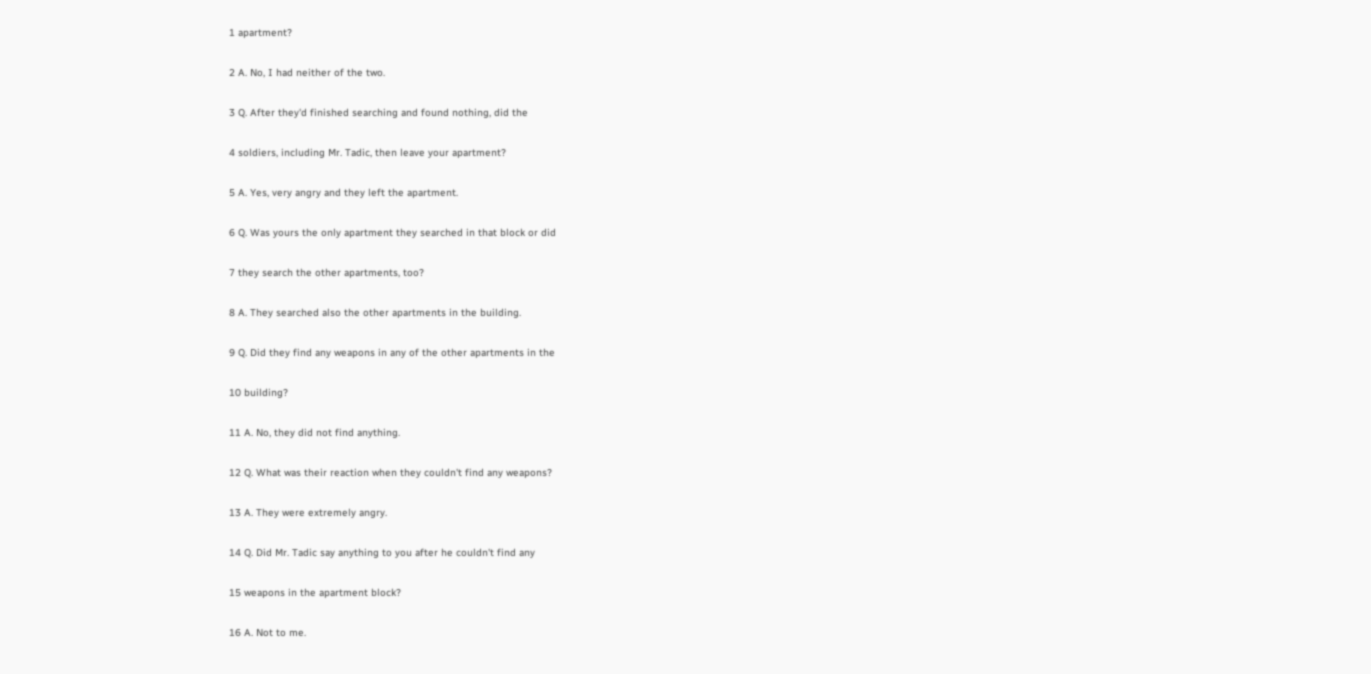1 apartment?

2 A. No, I had neither of the two.

3 Q. After they'd finished searching and found nothing, did the

4 soldiers, including Mr. Tadic, then leave your apartment?

5 A. Yes, very angry and they left the apartment.

6 Q. Was yours the only apartment they searched in that block or did

7 they search the other apartments, too?

8 A. They searched also the other apartments in the building.

9 Q. Did they find any weapons in any of the other apartments in the

10 building?

11 A. No, they did not find anything.

12 Q. What was their reaction when they couldn't find any weapons?

13 A. They were extremely angry.

14 Q. Did Mr. Tadic say anything to you after he couldn't find any

15 weapons in the apartment block?

16 A. Not to me.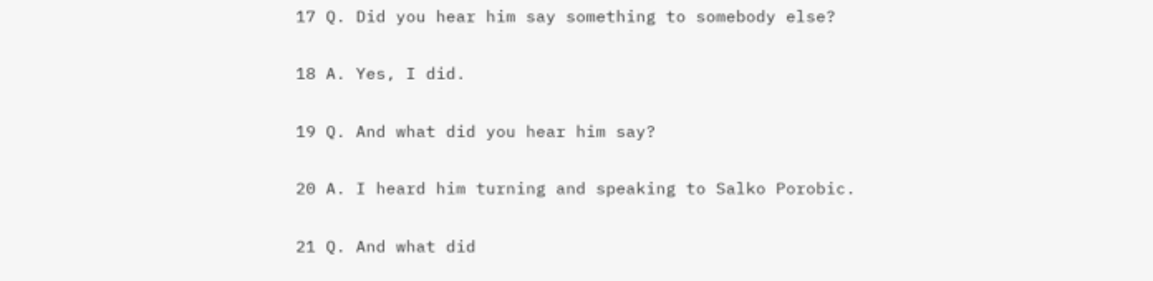17 Q. Did you hear him say something to somebody else?

18 A. Yes, I did.

19 Q. And what did you hear him say?

20 A. I heard him turning and speaking to Salko Porobic.

21 Q. And what did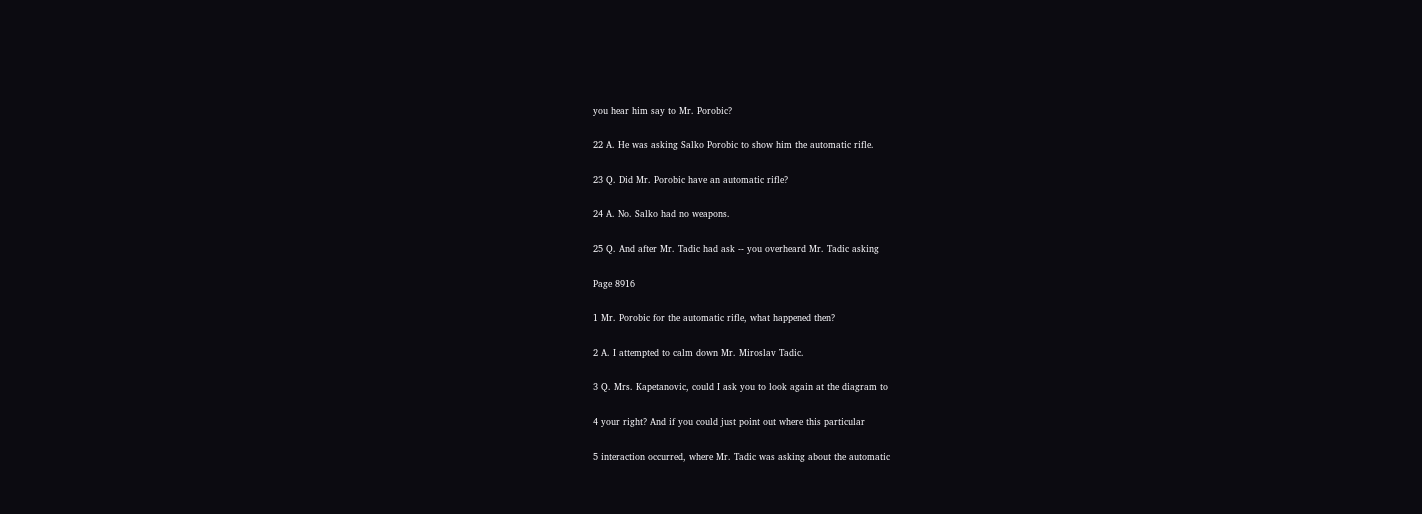you hear him say to Mr. Porobic?

22 A. He was asking Salko Porobic to show him the automatic rifle.

23 Q. Did Mr. Porobic have an automatic rifle?

24 A. No. Salko had no weapons.

25 Q. And after Mr. Tadic had ask -- you overheard Mr. Tadic asking

Page 8916

1 Mr. Porobic for the automatic rifle, what happened then?

2 A. I attempted to calm down Mr. Miroslav Tadic.

3 Q. Mrs. Kapetanovic, could I ask you to look again at the diagram to

4 your right? And if you could just point out where this particular

5 interaction occurred, where Mr. Tadic was asking about the automatic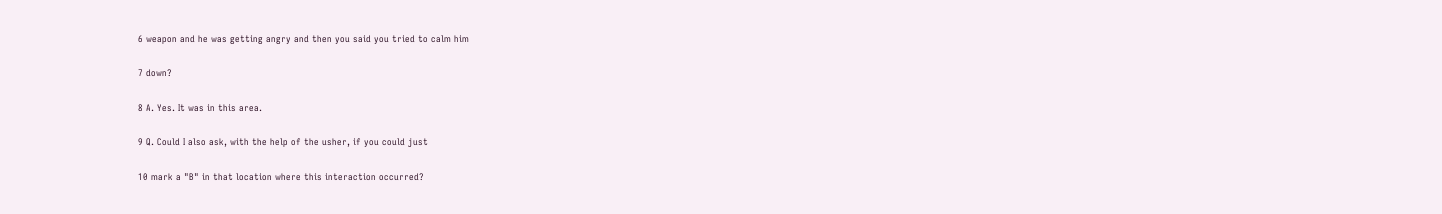6 weapon and he was getting angry and then you said you tried to calm him

7 down?

8 A. Yes. It was in this area.

9 Q. Could I also ask, with the help of the usher, if you could just

10 mark a "B" in that location where this interaction occurred?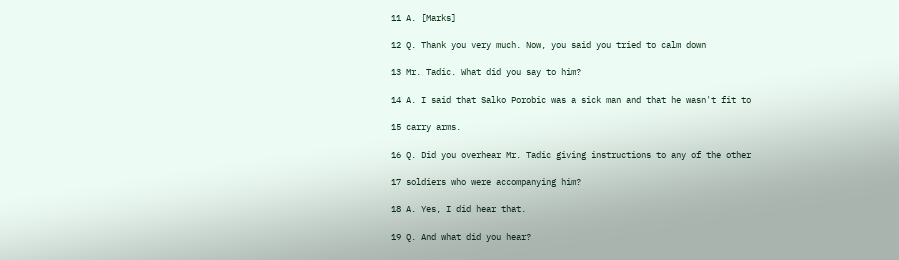11 A. [Marks]

12 Q. Thank you very much. Now, you said you tried to calm down

13 Mr. Tadic. What did you say to him?

14 A. I said that Salko Porobic was a sick man and that he wasn't fit to

15 carry arms.

16 Q. Did you overhear Mr. Tadic giving instructions to any of the other

17 soldiers who were accompanying him?

18 A. Yes, I did hear that.

19 Q. And what did you hear?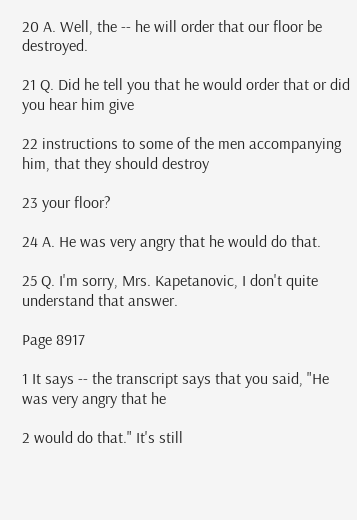20 A. Well, the -- he will order that our floor be destroyed.

21 Q. Did he tell you that he would order that or did you hear him give

22 instructions to some of the men accompanying him, that they should destroy

23 your floor?

24 A. He was very angry that he would do that.

25 Q. I'm sorry, Mrs. Kapetanovic, I don't quite understand that answer.

Page 8917

1 It says -- the transcript says that you said, "He was very angry that he

2 would do that." It's still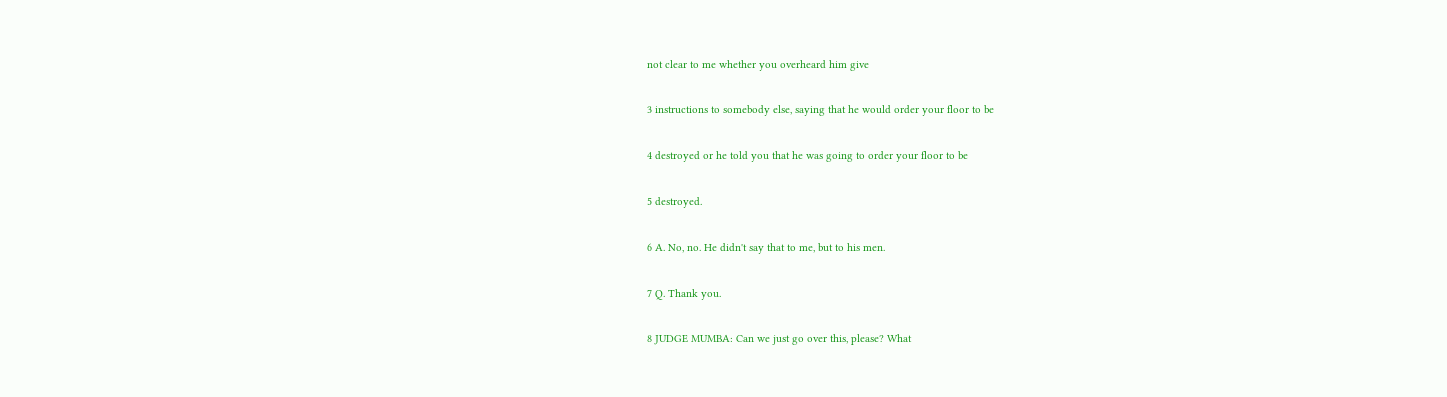not clear to me whether you overheard him give

3 instructions to somebody else, saying that he would order your floor to be

4 destroyed or he told you that he was going to order your floor to be

5 destroyed.

6 A. No, no. He didn't say that to me, but to his men.

7 Q. Thank you.

8 JUDGE MUMBA: Can we just go over this, please? What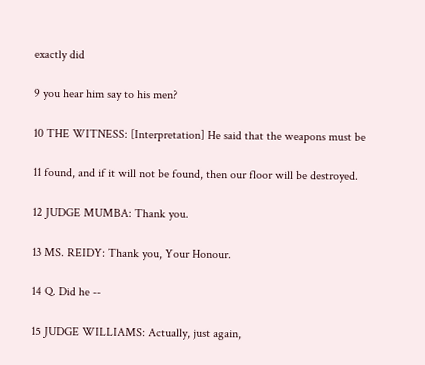exactly did

9 you hear him say to his men?

10 THE WITNESS: [Interpretation] He said that the weapons must be

11 found, and if it will not be found, then our floor will be destroyed.

12 JUDGE MUMBA: Thank you.

13 MS. REIDY: Thank you, Your Honour.

14 Q. Did he --

15 JUDGE WILLIAMS: Actually, just again,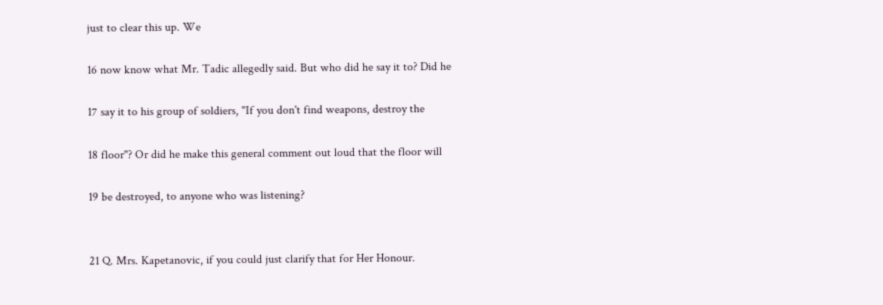just to clear this up. We

16 now know what Mr. Tadic allegedly said. But who did he say it to? Did he

17 say it to his group of soldiers, "If you don't find weapons, destroy the

18 floor"? Or did he make this general comment out loud that the floor will

19 be destroyed, to anyone who was listening?


21 Q. Mrs. Kapetanovic, if you could just clarify that for Her Honour.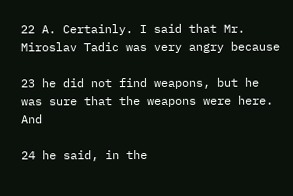22 A. Certainly. I said that Mr. Miroslav Tadic was very angry because

23 he did not find weapons, but he was sure that the weapons were here. And

24 he said, in the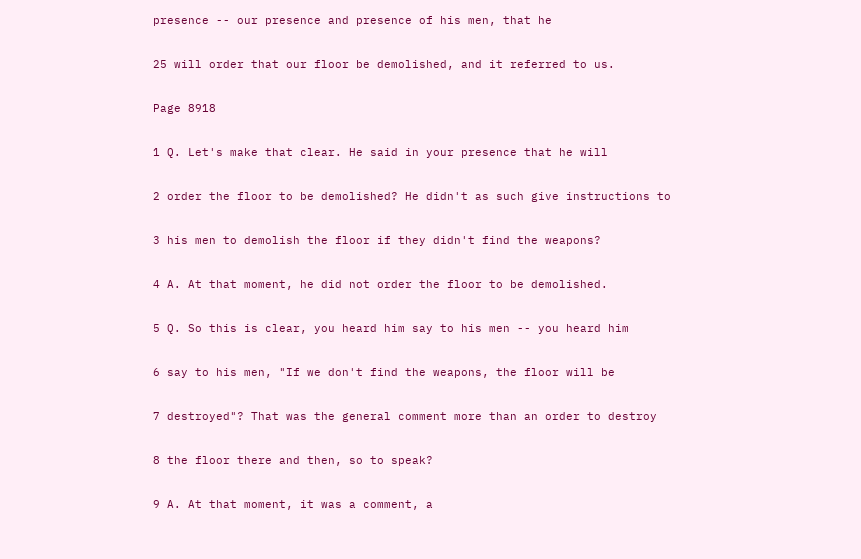presence -- our presence and presence of his men, that he

25 will order that our floor be demolished, and it referred to us.

Page 8918

1 Q. Let's make that clear. He said in your presence that he will

2 order the floor to be demolished? He didn't as such give instructions to

3 his men to demolish the floor if they didn't find the weapons?

4 A. At that moment, he did not order the floor to be demolished.

5 Q. So this is clear, you heard him say to his men -- you heard him

6 say to his men, "If we don't find the weapons, the floor will be

7 destroyed"? That was the general comment more than an order to destroy

8 the floor there and then, so to speak?

9 A. At that moment, it was a comment, a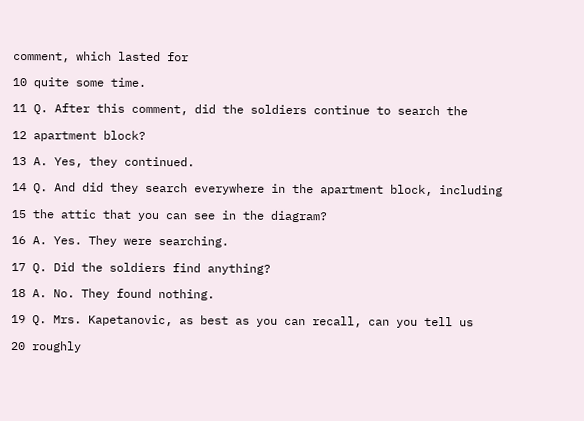comment, which lasted for

10 quite some time.

11 Q. After this comment, did the soldiers continue to search the

12 apartment block?

13 A. Yes, they continued.

14 Q. And did they search everywhere in the apartment block, including

15 the attic that you can see in the diagram?

16 A. Yes. They were searching.

17 Q. Did the soldiers find anything?

18 A. No. They found nothing.

19 Q. Mrs. Kapetanovic, as best as you can recall, can you tell us

20 roughly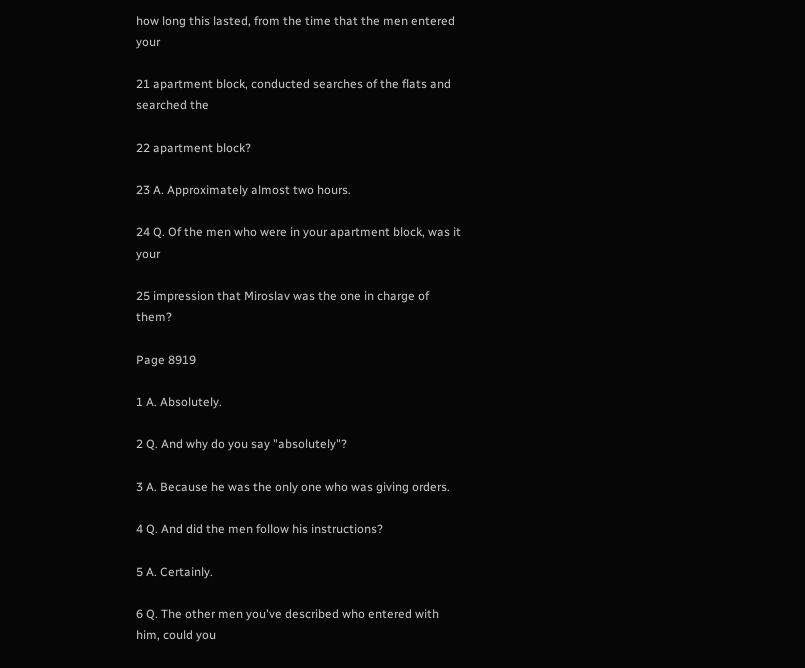how long this lasted, from the time that the men entered your

21 apartment block, conducted searches of the flats and searched the

22 apartment block?

23 A. Approximately almost two hours.

24 Q. Of the men who were in your apartment block, was it your

25 impression that Miroslav was the one in charge of them?

Page 8919

1 A. Absolutely.

2 Q. And why do you say "absolutely"?

3 A. Because he was the only one who was giving orders.

4 Q. And did the men follow his instructions?

5 A. Certainly.

6 Q. The other men you've described who entered with him, could you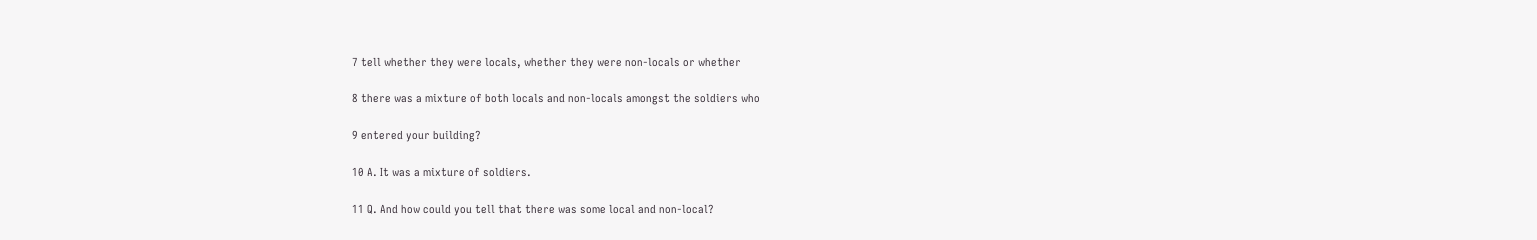7 tell whether they were locals, whether they were non-locals or whether

8 there was a mixture of both locals and non-locals amongst the soldiers who

9 entered your building?

10 A. It was a mixture of soldiers.

11 Q. And how could you tell that there was some local and non-local?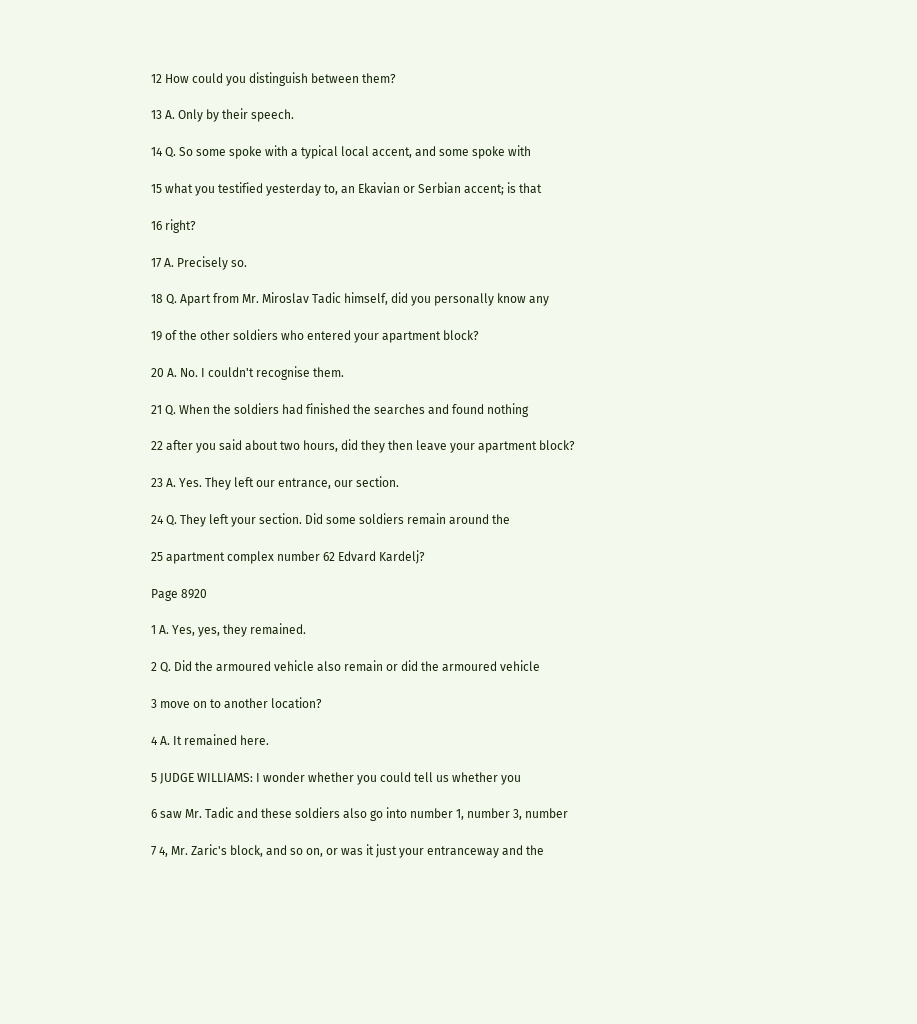12 How could you distinguish between them?

13 A. Only by their speech.

14 Q. So some spoke with a typical local accent, and some spoke with

15 what you testified yesterday to, an Ekavian or Serbian accent; is that

16 right?

17 A. Precisely so.

18 Q. Apart from Mr. Miroslav Tadic himself, did you personally know any

19 of the other soldiers who entered your apartment block?

20 A. No. I couldn't recognise them.

21 Q. When the soldiers had finished the searches and found nothing

22 after you said about two hours, did they then leave your apartment block?

23 A. Yes. They left our entrance, our section.

24 Q. They left your section. Did some soldiers remain around the

25 apartment complex number 62 Edvard Kardelj?

Page 8920

1 A. Yes, yes, they remained.

2 Q. Did the armoured vehicle also remain or did the armoured vehicle

3 move on to another location?

4 A. It remained here.

5 JUDGE WILLIAMS: I wonder whether you could tell us whether you

6 saw Mr. Tadic and these soldiers also go into number 1, number 3, number

7 4, Mr. Zaric's block, and so on, or was it just your entranceway and the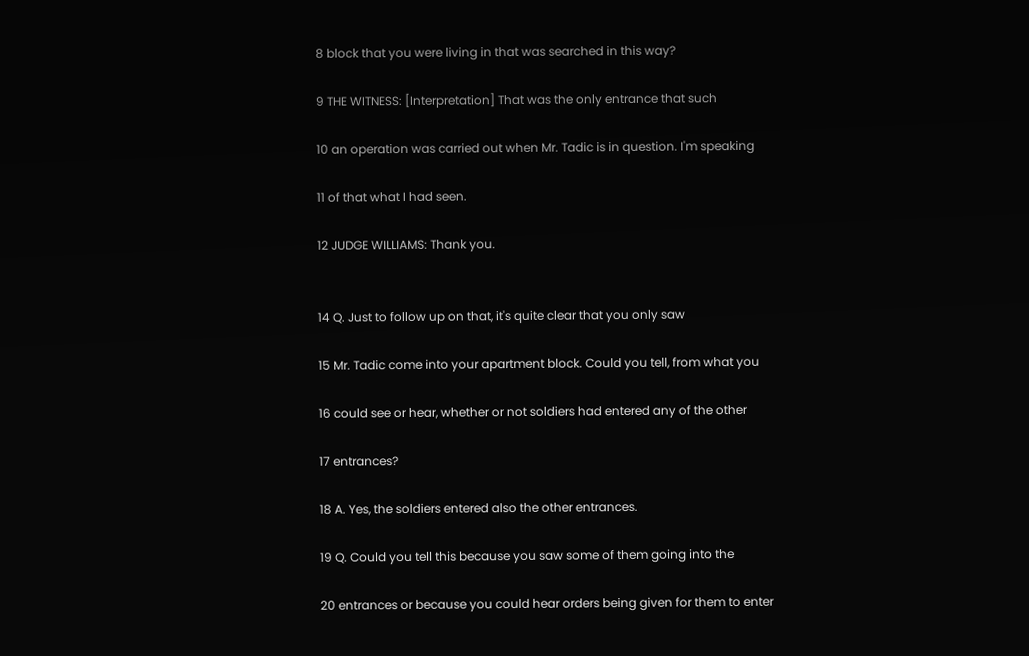8 block that you were living in that was searched in this way?

9 THE WITNESS: [Interpretation] That was the only entrance that such

10 an operation was carried out when Mr. Tadic is in question. I'm speaking

11 of that what I had seen.

12 JUDGE WILLIAMS: Thank you.


14 Q. Just to follow up on that, it's quite clear that you only saw

15 Mr. Tadic come into your apartment block. Could you tell, from what you

16 could see or hear, whether or not soldiers had entered any of the other

17 entrances?

18 A. Yes, the soldiers entered also the other entrances.

19 Q. Could you tell this because you saw some of them going into the

20 entrances or because you could hear orders being given for them to enter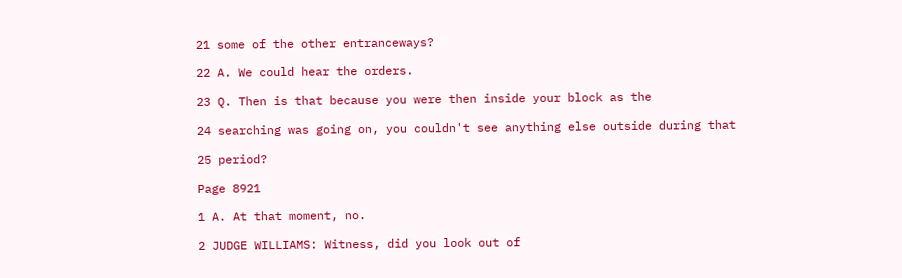21 some of the other entranceways?

22 A. We could hear the orders.

23 Q. Then is that because you were then inside your block as the

24 searching was going on, you couldn't see anything else outside during that

25 period?

Page 8921

1 A. At that moment, no.

2 JUDGE WILLIAMS: Witness, did you look out of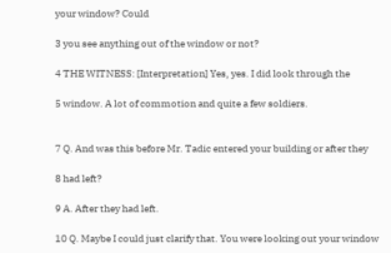your window? Could

3 you see anything out of the window or not?

4 THE WITNESS: [Interpretation] Yes, yes. I did look through the

5 window. A lot of commotion and quite a few soldiers.


7 Q. And was this before Mr. Tadic entered your building or after they

8 had left?

9 A. After they had left.

10 Q. Maybe I could just clarify that. You were looking out your window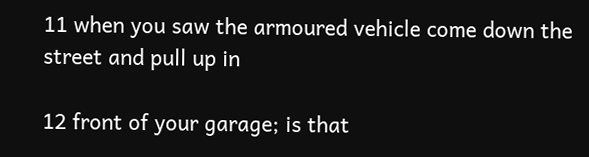11 when you saw the armoured vehicle come down the street and pull up in

12 front of your garage; is that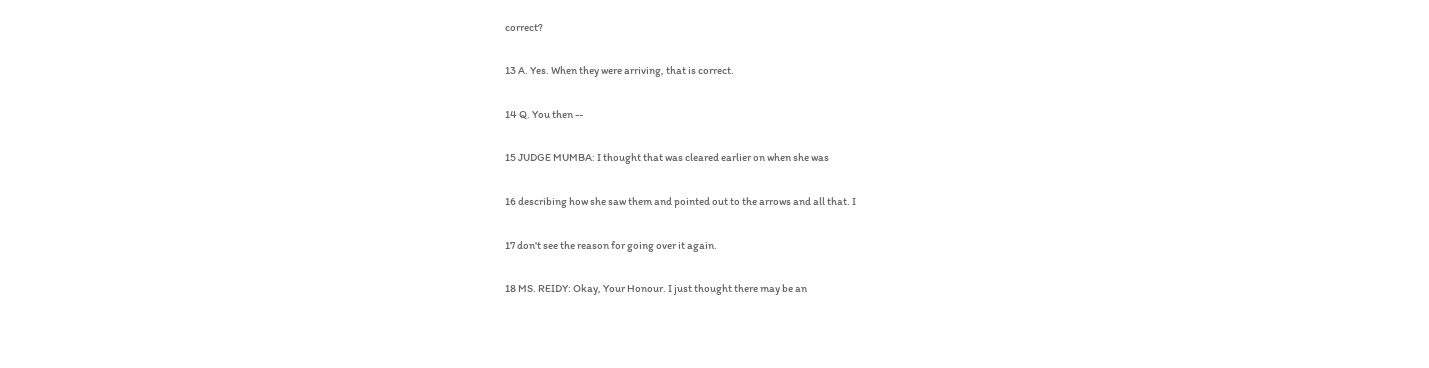correct?

13 A. Yes. When they were arriving, that is correct.

14 Q. You then --

15 JUDGE MUMBA: I thought that was cleared earlier on when she was

16 describing how she saw them and pointed out to the arrows and all that. I

17 don't see the reason for going over it again.

18 MS. REIDY: Okay, Your Honour. I just thought there may be an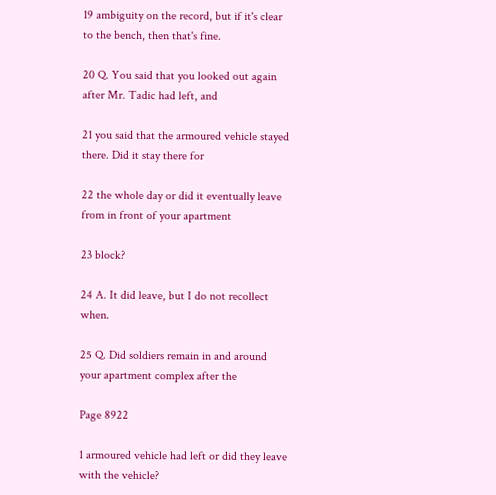19 ambiguity on the record, but if it's clear to the bench, then that's fine.

20 Q. You said that you looked out again after Mr. Tadic had left, and

21 you said that the armoured vehicle stayed there. Did it stay there for

22 the whole day or did it eventually leave from in front of your apartment

23 block?

24 A. It did leave, but I do not recollect when.

25 Q. Did soldiers remain in and around your apartment complex after the

Page 8922

1 armoured vehicle had left or did they leave with the vehicle?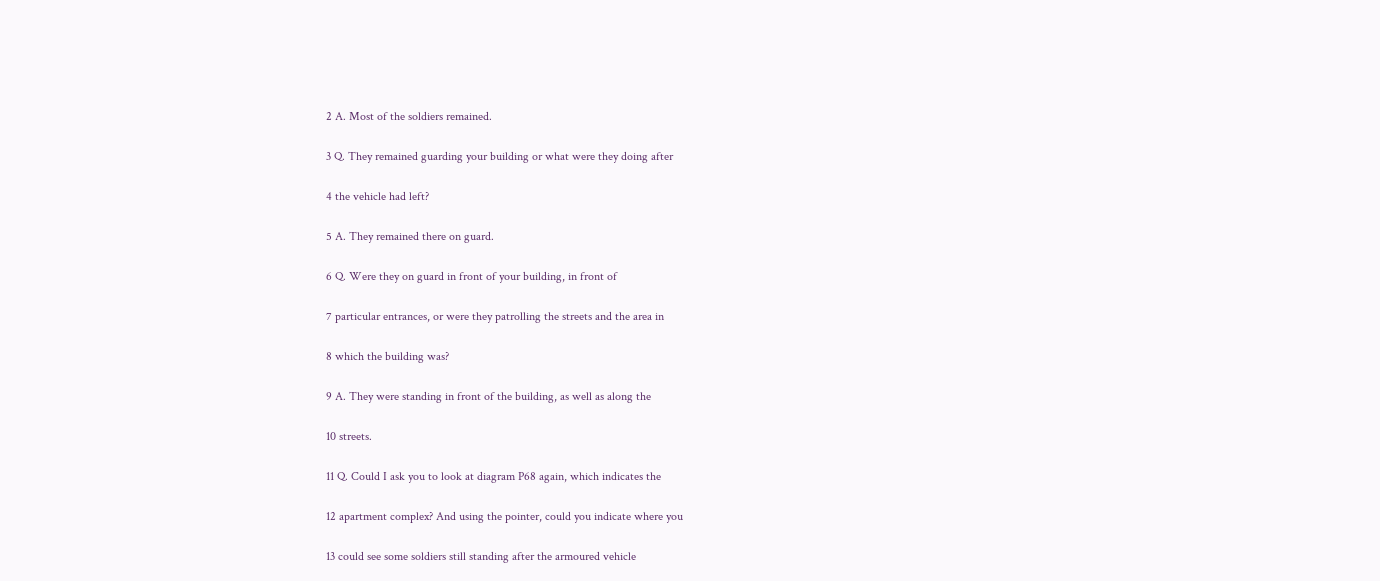2 A. Most of the soldiers remained.

3 Q. They remained guarding your building or what were they doing after

4 the vehicle had left?

5 A. They remained there on guard.

6 Q. Were they on guard in front of your building, in front of

7 particular entrances, or were they patrolling the streets and the area in

8 which the building was?

9 A. They were standing in front of the building, as well as along the

10 streets.

11 Q. Could I ask you to look at diagram P68 again, which indicates the

12 apartment complex? And using the pointer, could you indicate where you

13 could see some soldiers still standing after the armoured vehicle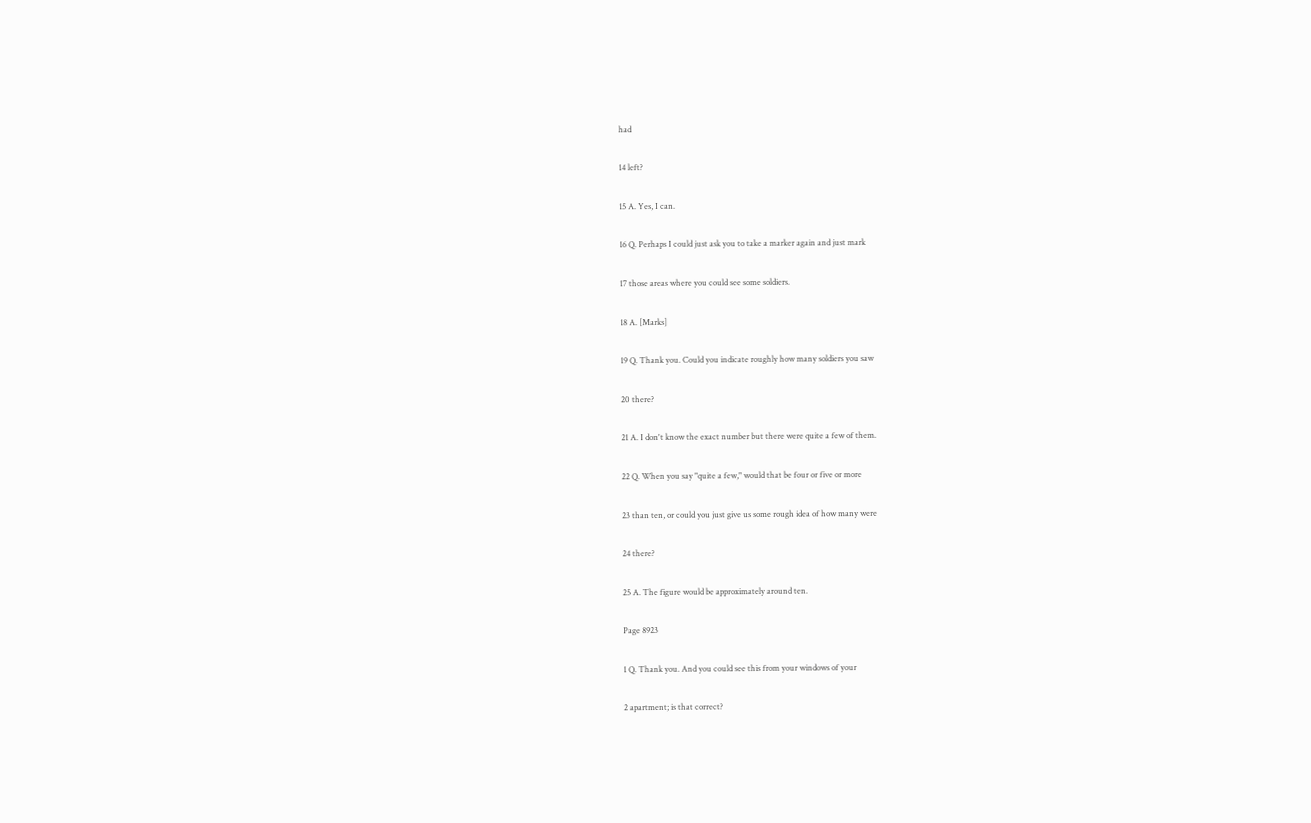had

14 left?

15 A. Yes, I can.

16 Q. Perhaps I could just ask you to take a marker again and just mark

17 those areas where you could see some soldiers.

18 A. [Marks]

19 Q. Thank you. Could you indicate roughly how many soldiers you saw

20 there?

21 A. I don't know the exact number but there were quite a few of them.

22 Q. When you say "quite a few," would that be four or five or more

23 than ten, or could you just give us some rough idea of how many were

24 there?

25 A. The figure would be approximately around ten.

Page 8923

1 Q. Thank you. And you could see this from your windows of your

2 apartment; is that correct?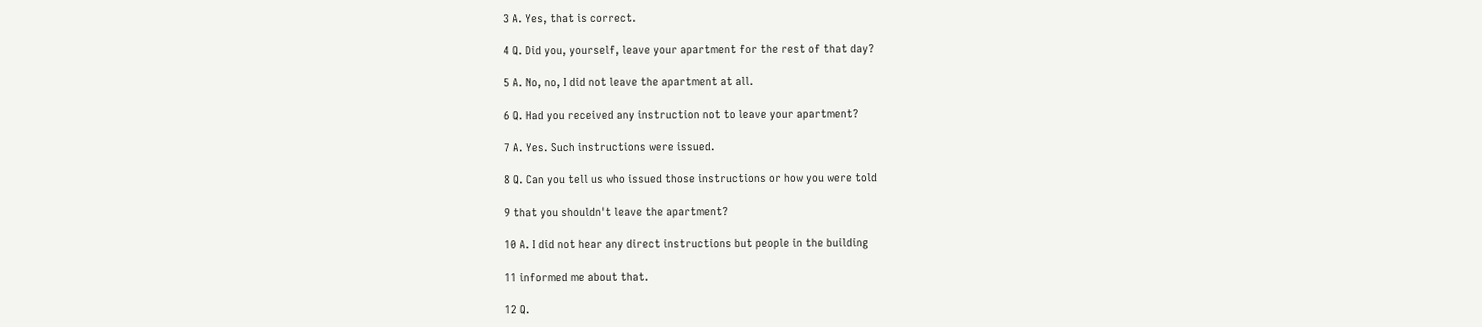3 A. Yes, that is correct.

4 Q. Did you, yourself, leave your apartment for the rest of that day?

5 A. No, no, I did not leave the apartment at all.

6 Q. Had you received any instruction not to leave your apartment?

7 A. Yes. Such instructions were issued.

8 Q. Can you tell us who issued those instructions or how you were told

9 that you shouldn't leave the apartment?

10 A. I did not hear any direct instructions but people in the building

11 informed me about that.

12 Q.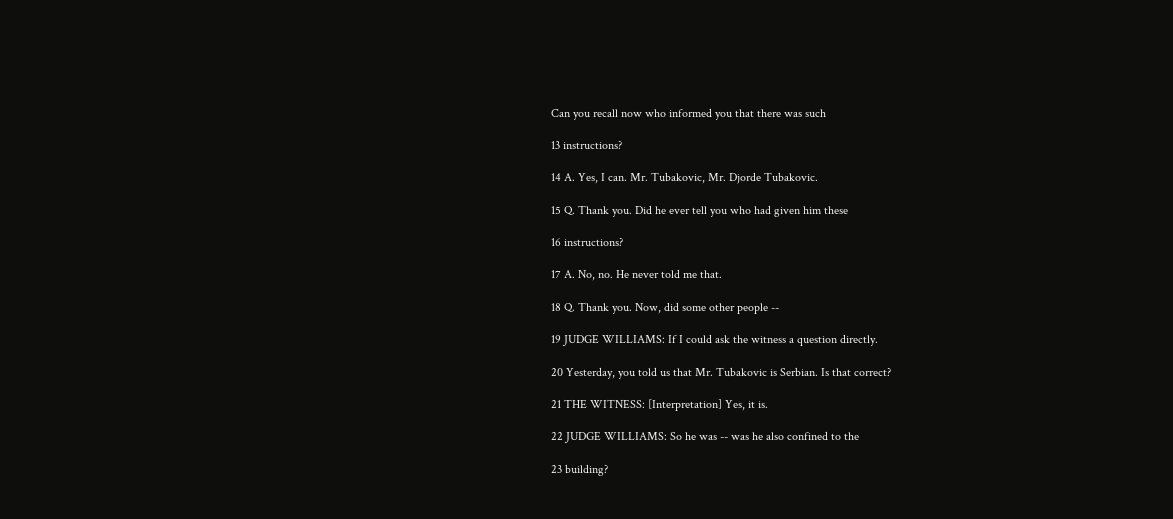Can you recall now who informed you that there was such

13 instructions?

14 A. Yes, I can. Mr. Tubakovic, Mr. Djorde Tubakovic.

15 Q. Thank you. Did he ever tell you who had given him these

16 instructions?

17 A. No, no. He never told me that.

18 Q. Thank you. Now, did some other people --

19 JUDGE WILLIAMS: If I could ask the witness a question directly.

20 Yesterday, you told us that Mr. Tubakovic is Serbian. Is that correct?

21 THE WITNESS: [Interpretation] Yes, it is.

22 JUDGE WILLIAMS: So he was -- was he also confined to the

23 building?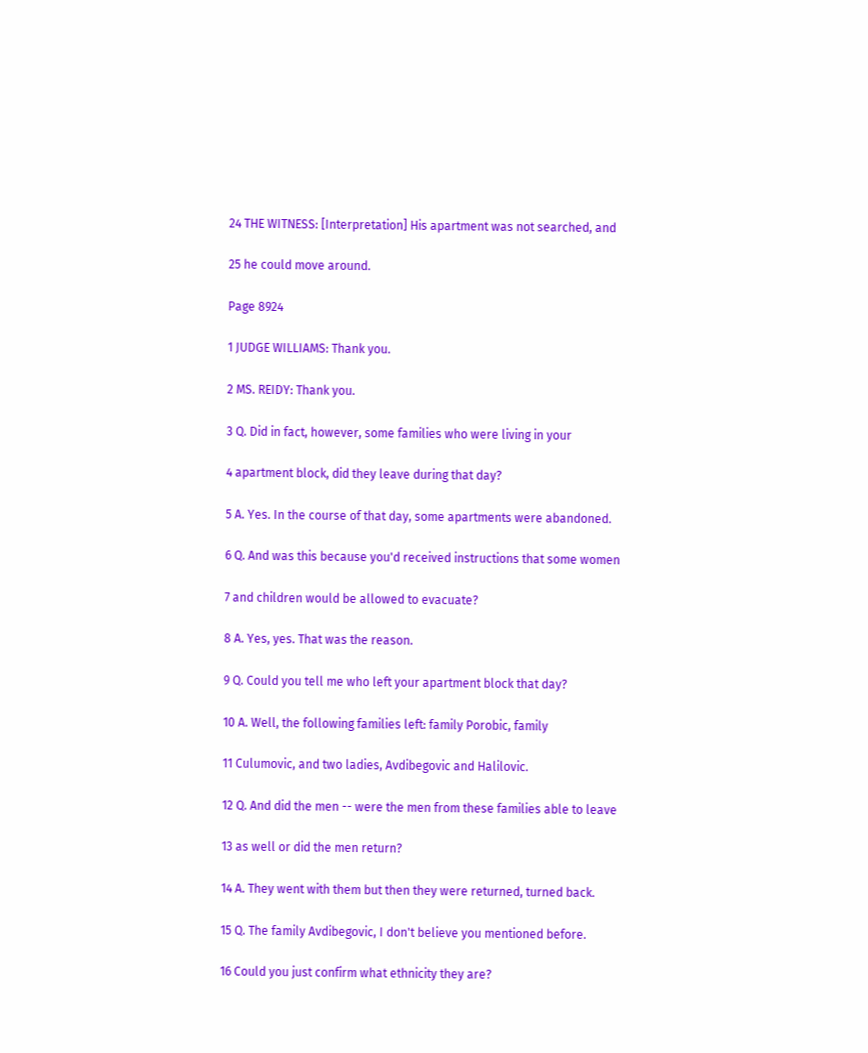24 THE WITNESS: [Interpretation] His apartment was not searched, and

25 he could move around.

Page 8924

1 JUDGE WILLIAMS: Thank you.

2 MS. REIDY: Thank you.

3 Q. Did in fact, however, some families who were living in your

4 apartment block, did they leave during that day?

5 A. Yes. In the course of that day, some apartments were abandoned.

6 Q. And was this because you'd received instructions that some women

7 and children would be allowed to evacuate?

8 A. Yes, yes. That was the reason.

9 Q. Could you tell me who left your apartment block that day?

10 A. Well, the following families left: family Porobic, family

11 Culumovic, and two ladies, Avdibegovic and Halilovic.

12 Q. And did the men -- were the men from these families able to leave

13 as well or did the men return?

14 A. They went with them but then they were returned, turned back.

15 Q. The family Avdibegovic, I don't believe you mentioned before.

16 Could you just confirm what ethnicity they are?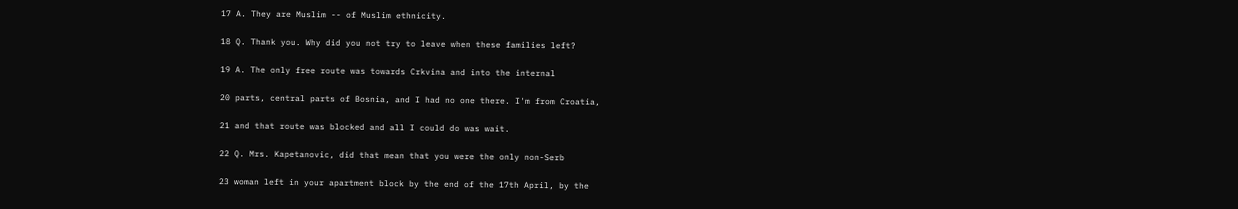17 A. They are Muslim -- of Muslim ethnicity.

18 Q. Thank you. Why did you not try to leave when these families left?

19 A. The only free route was towards Crkvina and into the internal

20 parts, central parts of Bosnia, and I had no one there. I'm from Croatia,

21 and that route was blocked and all I could do was wait.

22 Q. Mrs. Kapetanovic, did that mean that you were the only non-Serb

23 woman left in your apartment block by the end of the 17th April, by the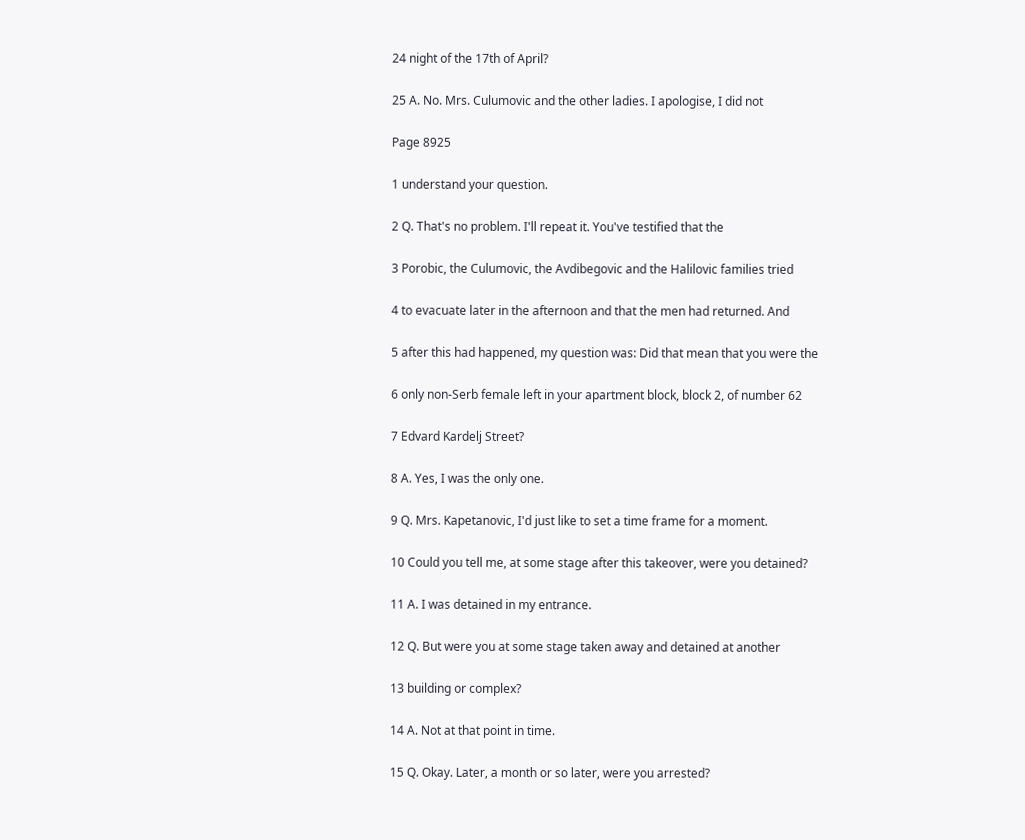24 night of the 17th of April?

25 A. No. Mrs. Culumovic and the other ladies. I apologise, I did not

Page 8925

1 understand your question.

2 Q. That's no problem. I'll repeat it. You've testified that the

3 Porobic, the Culumovic, the Avdibegovic and the Halilovic families tried

4 to evacuate later in the afternoon and that the men had returned. And

5 after this had happened, my question was: Did that mean that you were the

6 only non-Serb female left in your apartment block, block 2, of number 62

7 Edvard Kardelj Street?

8 A. Yes, I was the only one.

9 Q. Mrs. Kapetanovic, I'd just like to set a time frame for a moment.

10 Could you tell me, at some stage after this takeover, were you detained?

11 A. I was detained in my entrance.

12 Q. But were you at some stage taken away and detained at another

13 building or complex?

14 A. Not at that point in time.

15 Q. Okay. Later, a month or so later, were you arrested?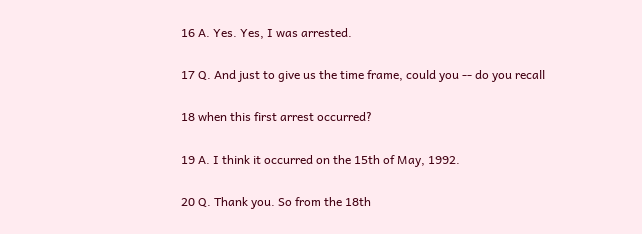16 A. Yes. Yes, I was arrested.

17 Q. And just to give us the time frame, could you -- do you recall

18 when this first arrest occurred?

19 A. I think it occurred on the 15th of May, 1992.

20 Q. Thank you. So from the 18th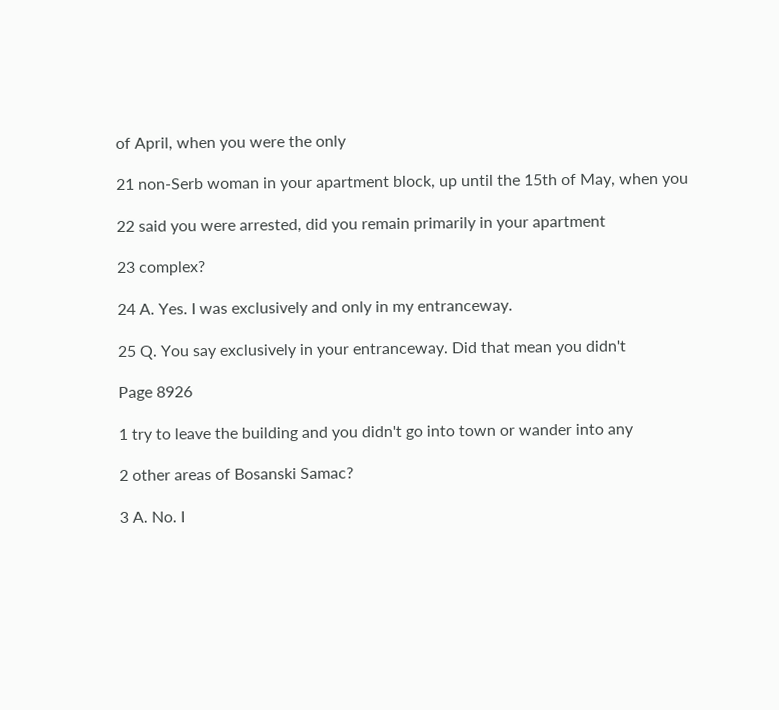of April, when you were the only

21 non-Serb woman in your apartment block, up until the 15th of May, when you

22 said you were arrested, did you remain primarily in your apartment

23 complex?

24 A. Yes. I was exclusively and only in my entranceway.

25 Q. You say exclusively in your entranceway. Did that mean you didn't

Page 8926

1 try to leave the building and you didn't go into town or wander into any

2 other areas of Bosanski Samac?

3 A. No. I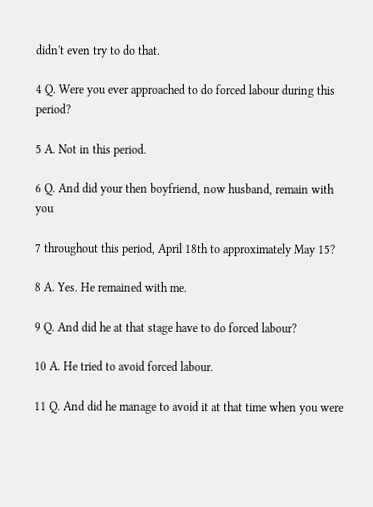didn't even try to do that.

4 Q. Were you ever approached to do forced labour during this period?

5 A. Not in this period.

6 Q. And did your then boyfriend, now husband, remain with you

7 throughout this period, April 18th to approximately May 15?

8 A. Yes. He remained with me.

9 Q. And did he at that stage have to do forced labour?

10 A. He tried to avoid forced labour.

11 Q. And did he manage to avoid it at that time when you were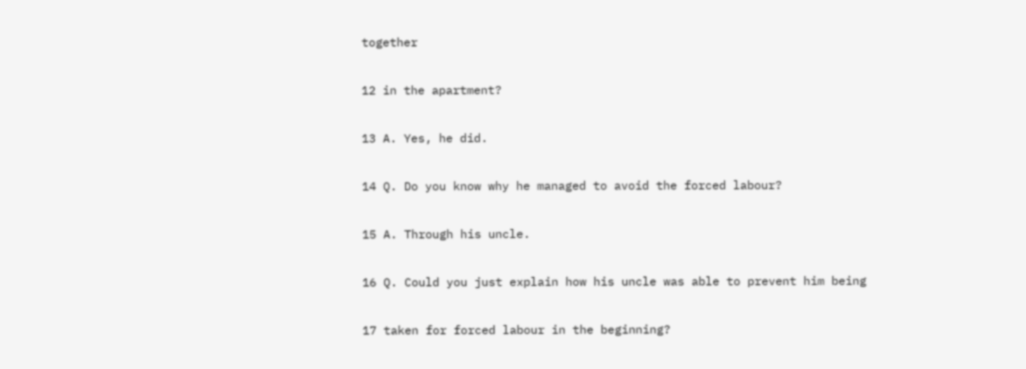together

12 in the apartment?

13 A. Yes, he did.

14 Q. Do you know why he managed to avoid the forced labour?

15 A. Through his uncle.

16 Q. Could you just explain how his uncle was able to prevent him being

17 taken for forced labour in the beginning?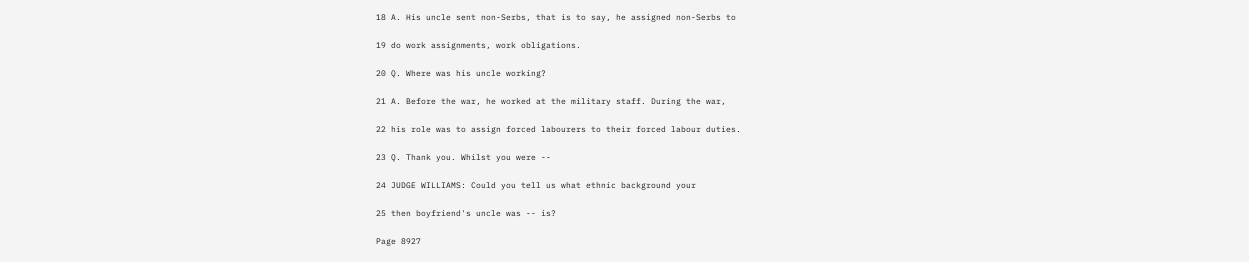18 A. His uncle sent non-Serbs, that is to say, he assigned non-Serbs to

19 do work assignments, work obligations.

20 Q. Where was his uncle working?

21 A. Before the war, he worked at the military staff. During the war,

22 his role was to assign forced labourers to their forced labour duties.

23 Q. Thank you. Whilst you were --

24 JUDGE WILLIAMS: Could you tell us what ethnic background your

25 then boyfriend's uncle was -- is?

Page 8927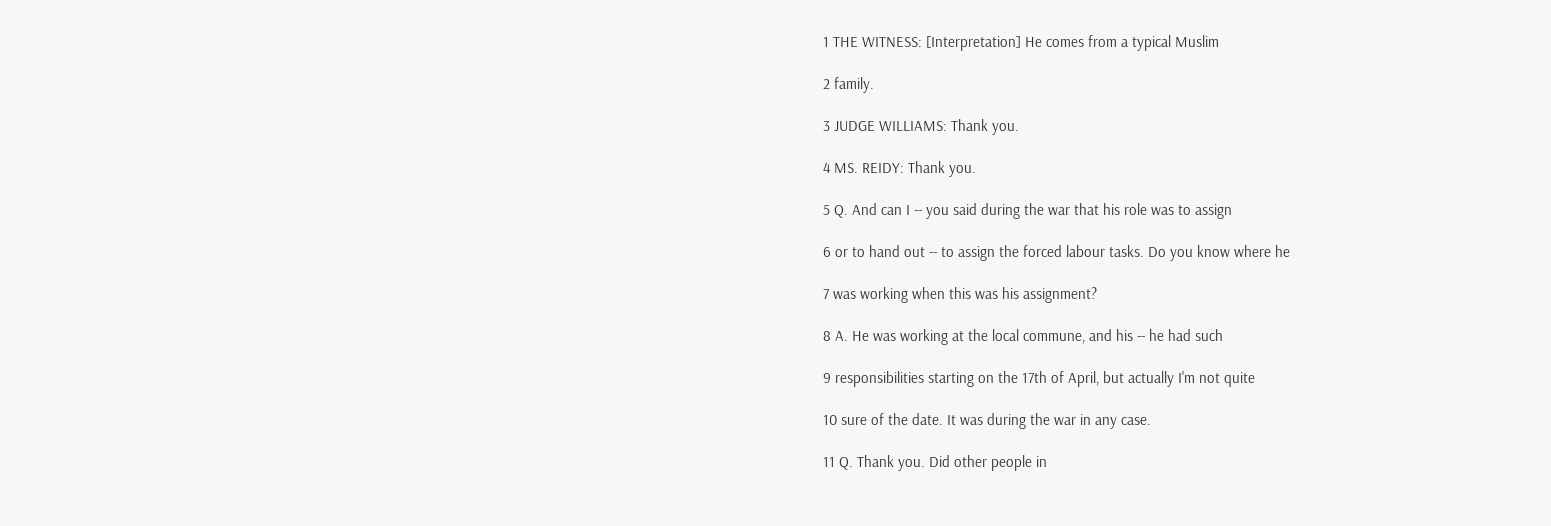1 THE WITNESS: [Interpretation] He comes from a typical Muslim

2 family.

3 JUDGE WILLIAMS: Thank you.

4 MS. REIDY: Thank you.

5 Q. And can I -- you said during the war that his role was to assign

6 or to hand out -- to assign the forced labour tasks. Do you know where he

7 was working when this was his assignment?

8 A. He was working at the local commune, and his -- he had such

9 responsibilities starting on the 17th of April, but actually I'm not quite

10 sure of the date. It was during the war in any case.

11 Q. Thank you. Did other people in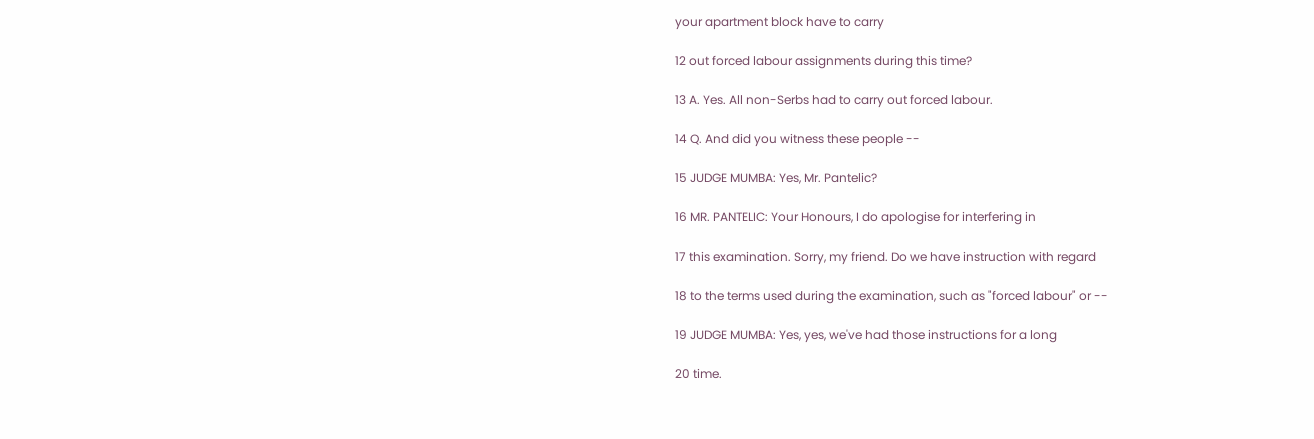your apartment block have to carry

12 out forced labour assignments during this time?

13 A. Yes. All non-Serbs had to carry out forced labour.

14 Q. And did you witness these people --

15 JUDGE MUMBA: Yes, Mr. Pantelic?

16 MR. PANTELIC: Your Honours, I do apologise for interfering in

17 this examination. Sorry, my friend. Do we have instruction with regard

18 to the terms used during the examination, such as "forced labour" or --

19 JUDGE MUMBA: Yes, yes, we've had those instructions for a long

20 time.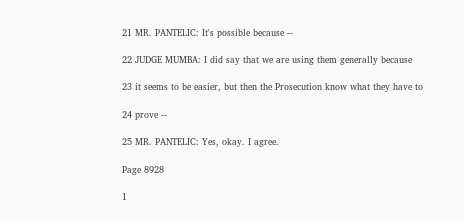21 MR. PANTELIC: It's possible because --

22 JUDGE MUMBA: I did say that we are using them generally because

23 it seems to be easier, but then the Prosecution know what they have to

24 prove --

25 MR. PANTELIC: Yes, okay. I agree.

Page 8928

1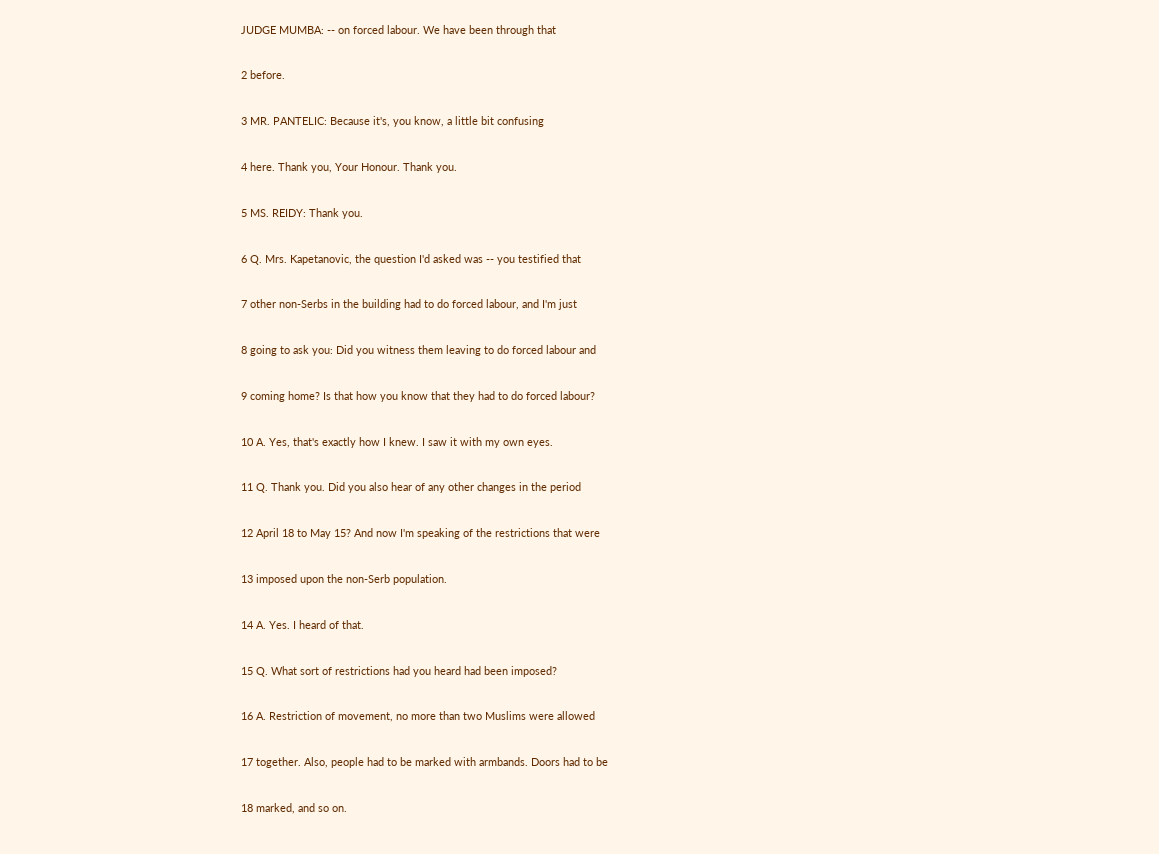JUDGE MUMBA: -- on forced labour. We have been through that

2 before.

3 MR. PANTELIC: Because it's, you know, a little bit confusing

4 here. Thank you, Your Honour. Thank you.

5 MS. REIDY: Thank you.

6 Q. Mrs. Kapetanovic, the question I'd asked was -- you testified that

7 other non-Serbs in the building had to do forced labour, and I'm just

8 going to ask you: Did you witness them leaving to do forced labour and

9 coming home? Is that how you know that they had to do forced labour?

10 A. Yes, that's exactly how I knew. I saw it with my own eyes.

11 Q. Thank you. Did you also hear of any other changes in the period

12 April 18 to May 15? And now I'm speaking of the restrictions that were

13 imposed upon the non-Serb population.

14 A. Yes. I heard of that.

15 Q. What sort of restrictions had you heard had been imposed?

16 A. Restriction of movement, no more than two Muslims were allowed

17 together. Also, people had to be marked with armbands. Doors had to be

18 marked, and so on.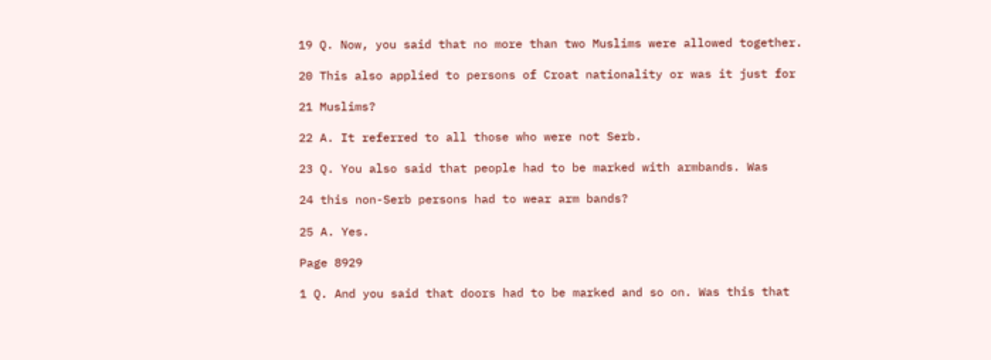19 Q. Now, you said that no more than two Muslims were allowed together.

20 This also applied to persons of Croat nationality or was it just for

21 Muslims?

22 A. It referred to all those who were not Serb.

23 Q. You also said that people had to be marked with armbands. Was

24 this non-Serb persons had to wear arm bands?

25 A. Yes.

Page 8929

1 Q. And you said that doors had to be marked and so on. Was this that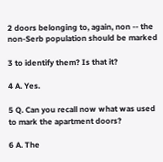2 doors belonging to, again, non -- the non-Serb population should be marked

3 to identify them? Is that it?

4 A. Yes.

5 Q. Can you recall now what was used to mark the apartment doors?

6 A. The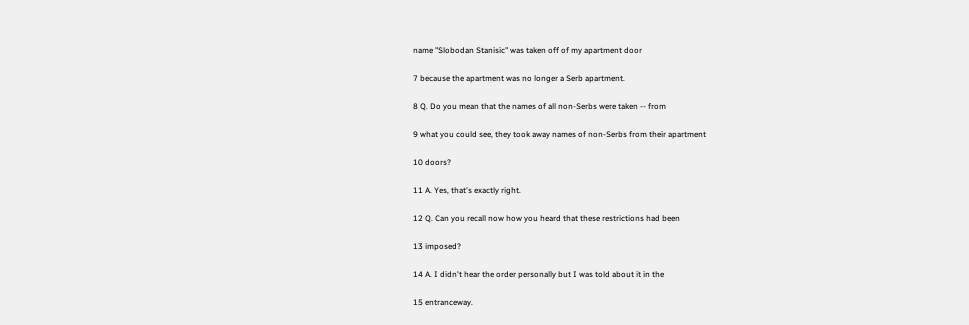name "Slobodan Stanisic" was taken off of my apartment door

7 because the apartment was no longer a Serb apartment.

8 Q. Do you mean that the names of all non-Serbs were taken -- from

9 what you could see, they took away names of non-Serbs from their apartment

10 doors?

11 A. Yes, that's exactly right.

12 Q. Can you recall now how you heard that these restrictions had been

13 imposed?

14 A. I didn't hear the order personally but I was told about it in the

15 entranceway.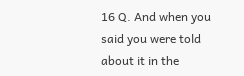16 Q. And when you said you were told about it in the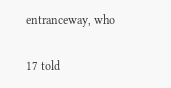entranceway, who

17 told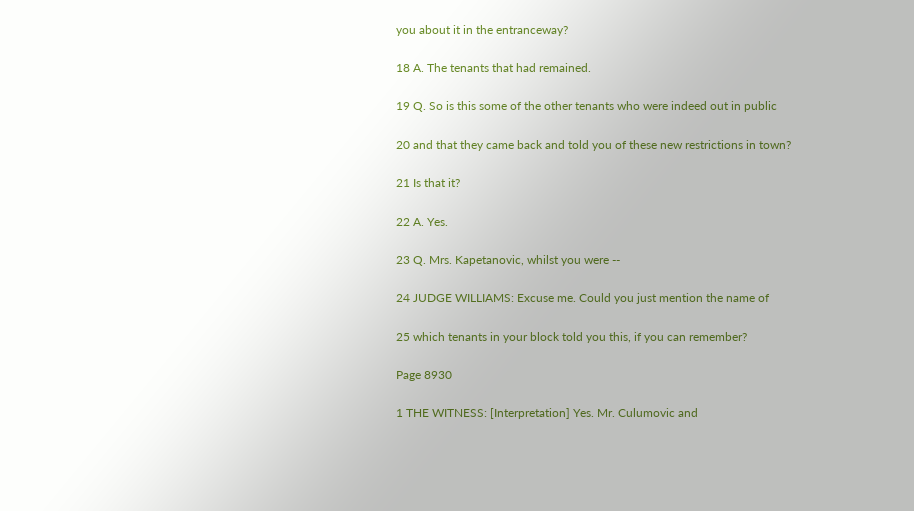you about it in the entranceway?

18 A. The tenants that had remained.

19 Q. So is this some of the other tenants who were indeed out in public

20 and that they came back and told you of these new restrictions in town?

21 Is that it?

22 A. Yes.

23 Q. Mrs. Kapetanovic, whilst you were --

24 JUDGE WILLIAMS: Excuse me. Could you just mention the name of

25 which tenants in your block told you this, if you can remember?

Page 8930

1 THE WITNESS: [Interpretation] Yes. Mr. Culumovic and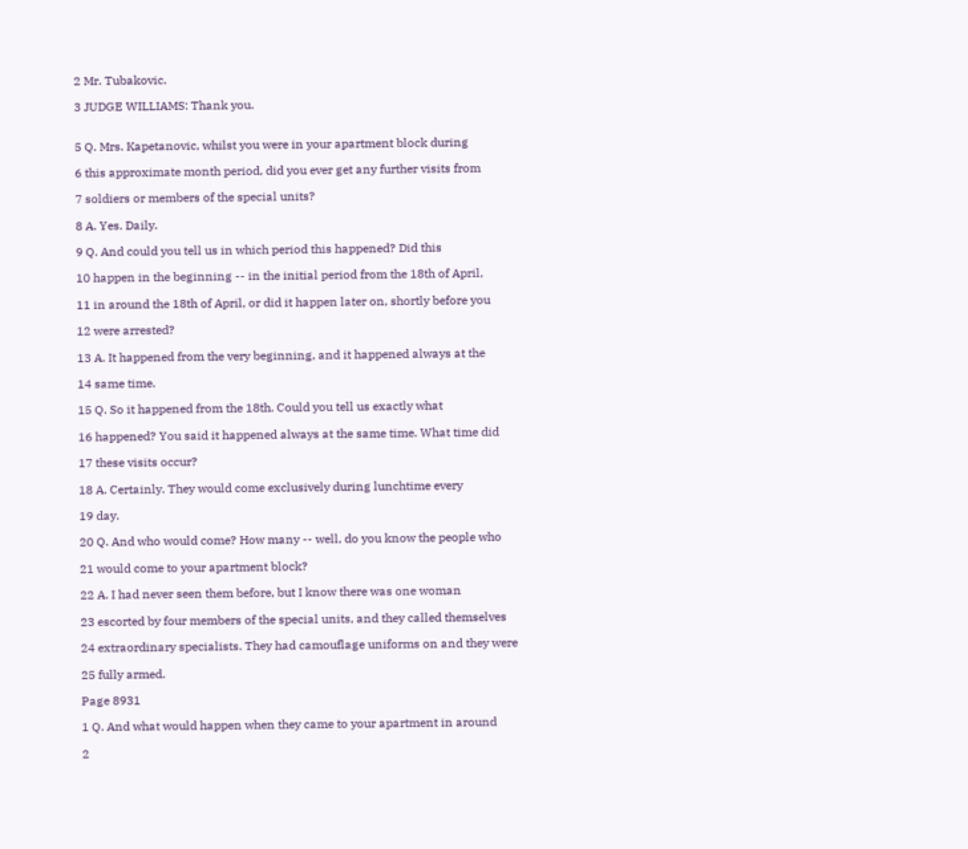2 Mr. Tubakovic.

3 JUDGE WILLIAMS: Thank you.


5 Q. Mrs. Kapetanovic, whilst you were in your apartment block during

6 this approximate month period, did you ever get any further visits from

7 soldiers or members of the special units?

8 A. Yes. Daily.

9 Q. And could you tell us in which period this happened? Did this

10 happen in the beginning -- in the initial period from the 18th of April,

11 in around the 18th of April, or did it happen later on, shortly before you

12 were arrested?

13 A. It happened from the very beginning, and it happened always at the

14 same time.

15 Q. So it happened from the 18th. Could you tell us exactly what

16 happened? You said it happened always at the same time. What time did

17 these visits occur?

18 A. Certainly. They would come exclusively during lunchtime every

19 day.

20 Q. And who would come? How many -- well, do you know the people who

21 would come to your apartment block?

22 A. I had never seen them before, but I know there was one woman

23 escorted by four members of the special units, and they called themselves

24 extraordinary specialists. They had camouflage uniforms on and they were

25 fully armed.

Page 8931

1 Q. And what would happen when they came to your apartment in around

2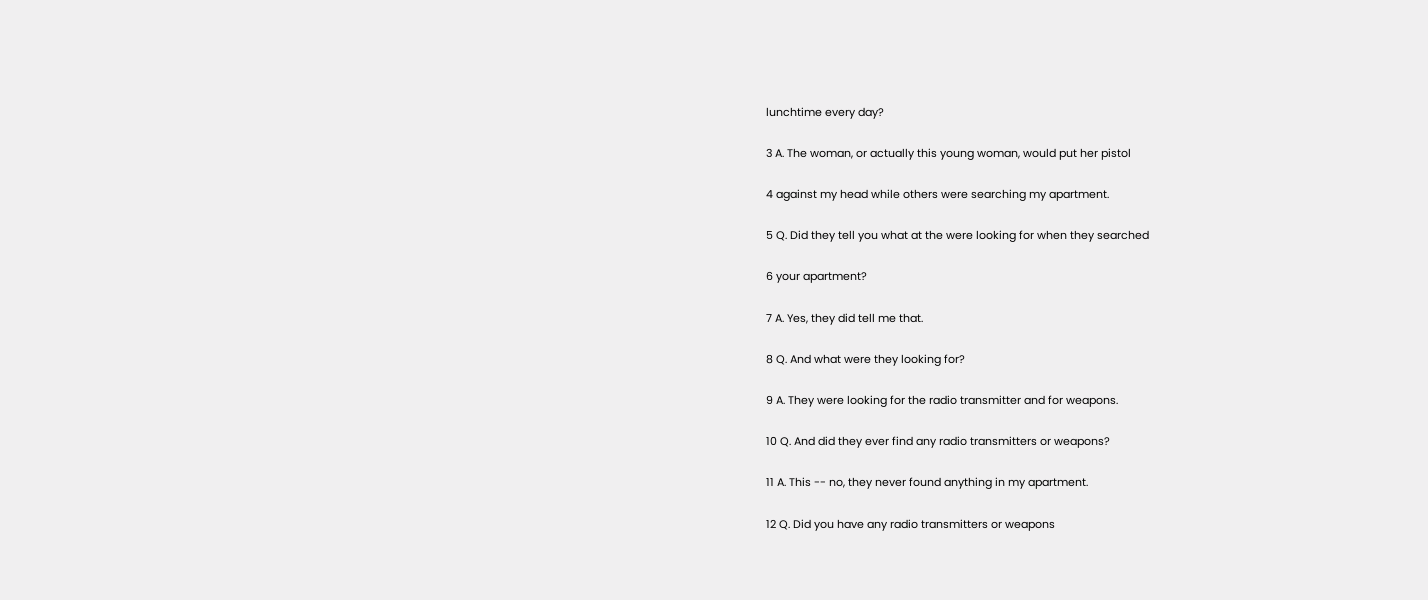lunchtime every day?

3 A. The woman, or actually this young woman, would put her pistol

4 against my head while others were searching my apartment.

5 Q. Did they tell you what at the were looking for when they searched

6 your apartment?

7 A. Yes, they did tell me that.

8 Q. And what were they looking for?

9 A. They were looking for the radio transmitter and for weapons.

10 Q. And did they ever find any radio transmitters or weapons?

11 A. This -- no, they never found anything in my apartment.

12 Q. Did you have any radio transmitters or weapons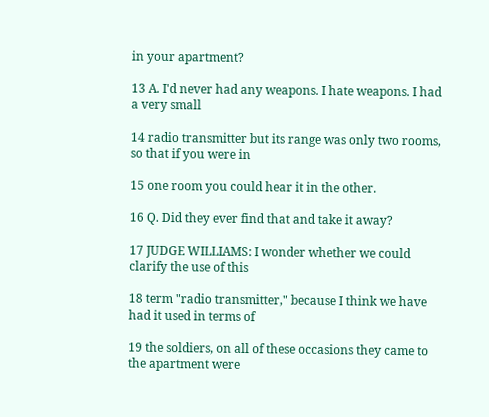in your apartment?

13 A. I'd never had any weapons. I hate weapons. I had a very small

14 radio transmitter but its range was only two rooms, so that if you were in

15 one room you could hear it in the other.

16 Q. Did they ever find that and take it away?

17 JUDGE WILLIAMS: I wonder whether we could clarify the use of this

18 term "radio transmitter," because I think we have had it used in terms of

19 the soldiers, on all of these occasions they came to the apartment were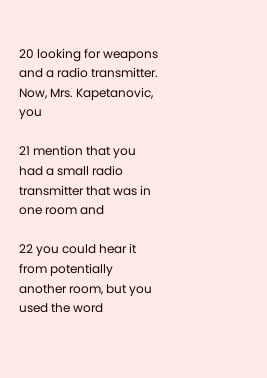20 looking for weapons and a radio transmitter. Now, Mrs. Kapetanovic, you

21 mention that you had a small radio transmitter that was in one room and

22 you could hear it from potentially another room, but you used the word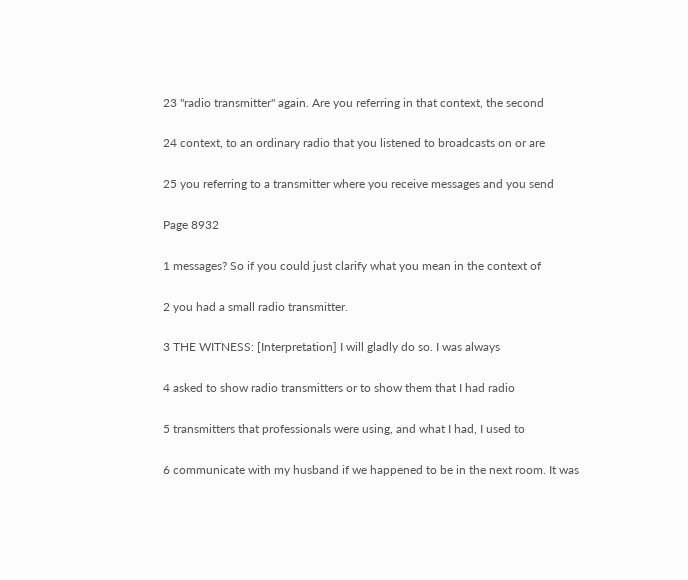23 "radio transmitter" again. Are you referring in that context, the second

24 context, to an ordinary radio that you listened to broadcasts on or are

25 you referring to a transmitter where you receive messages and you send

Page 8932

1 messages? So if you could just clarify what you mean in the context of

2 you had a small radio transmitter.

3 THE WITNESS: [Interpretation] I will gladly do so. I was always

4 asked to show radio transmitters or to show them that I had radio

5 transmitters that professionals were using, and what I had, I used to

6 communicate with my husband if we happened to be in the next room. It was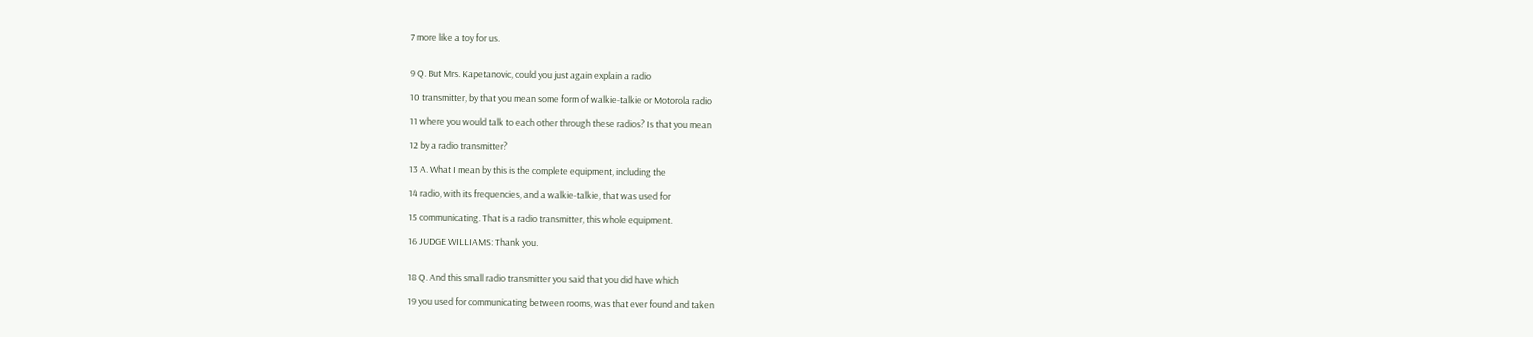7 more like a toy for us.


9 Q. But Mrs. Kapetanovic, could you just again explain a radio

10 transmitter, by that you mean some form of walkie-talkie or Motorola radio

11 where you would talk to each other through these radios? Is that you mean

12 by a radio transmitter?

13 A. What I mean by this is the complete equipment, including the

14 radio, with its frequencies, and a walkie-talkie, that was used for

15 communicating. That is a radio transmitter, this whole equipment.

16 JUDGE WILLIAMS: Thank you.


18 Q. And this small radio transmitter you said that you did have which

19 you used for communicating between rooms, was that ever found and taken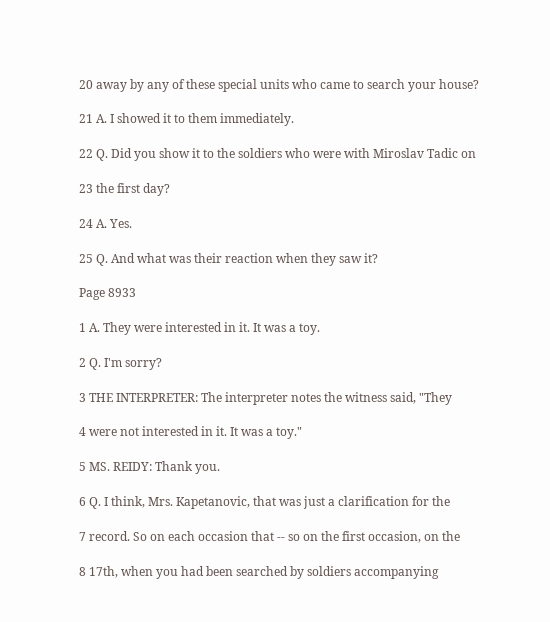20 away by any of these special units who came to search your house?

21 A. I showed it to them immediately.

22 Q. Did you show it to the soldiers who were with Miroslav Tadic on

23 the first day?

24 A. Yes.

25 Q. And what was their reaction when they saw it?

Page 8933

1 A. They were interested in it. It was a toy.

2 Q. I'm sorry?

3 THE INTERPRETER: The interpreter notes the witness said, "They

4 were not interested in it. It was a toy."

5 MS. REIDY: Thank you.

6 Q. I think, Mrs. Kapetanovic, that was just a clarification for the

7 record. So on each occasion that -- so on the first occasion, on the

8 17th, when you had been searched by soldiers accompanying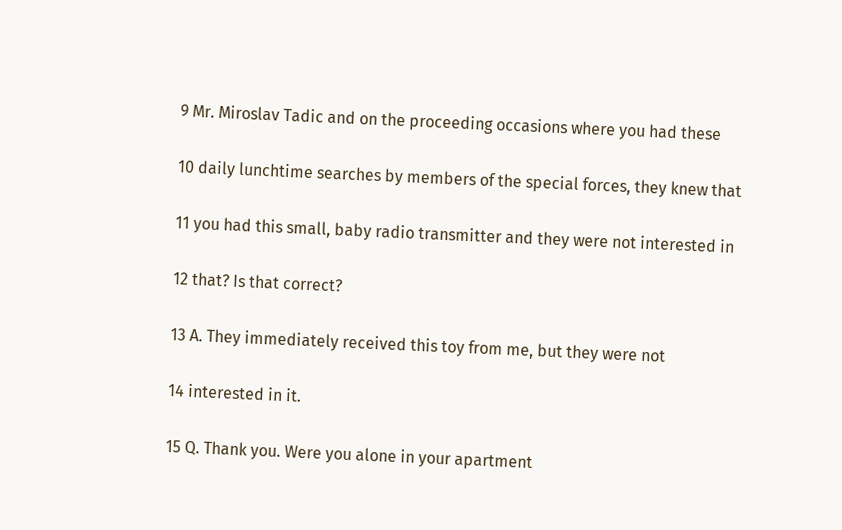9 Mr. Miroslav Tadic and on the proceeding occasions where you had these

10 daily lunchtime searches by members of the special forces, they knew that

11 you had this small, baby radio transmitter and they were not interested in

12 that? Is that correct?

13 A. They immediately received this toy from me, but they were not

14 interested in it.

15 Q. Thank you. Were you alone in your apartment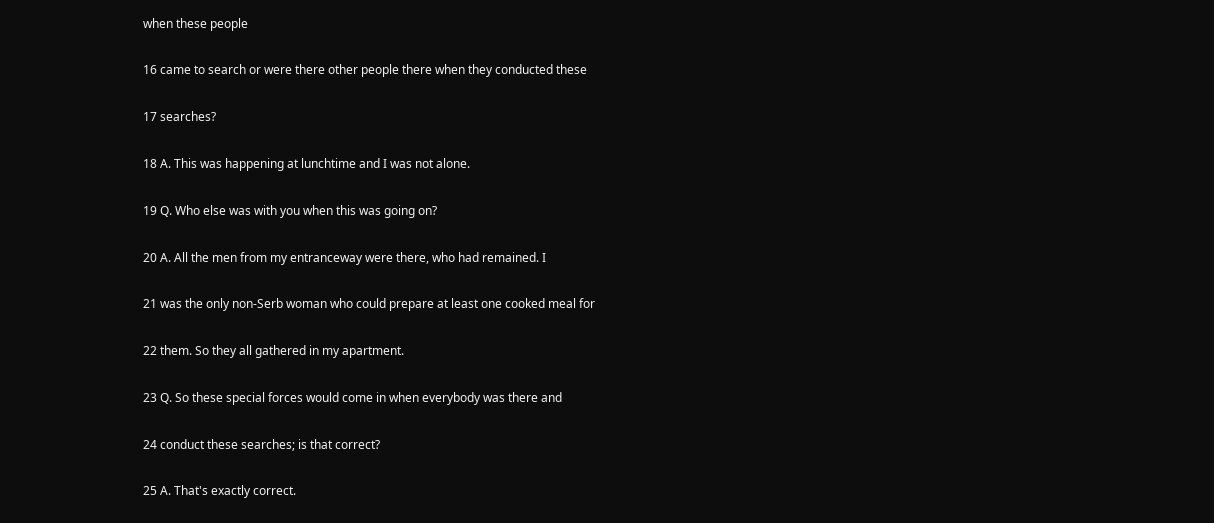when these people

16 came to search or were there other people there when they conducted these

17 searches?

18 A. This was happening at lunchtime and I was not alone.

19 Q. Who else was with you when this was going on?

20 A. All the men from my entranceway were there, who had remained. I

21 was the only non-Serb woman who could prepare at least one cooked meal for

22 them. So they all gathered in my apartment.

23 Q. So these special forces would come in when everybody was there and

24 conduct these searches; is that correct?

25 A. That's exactly correct.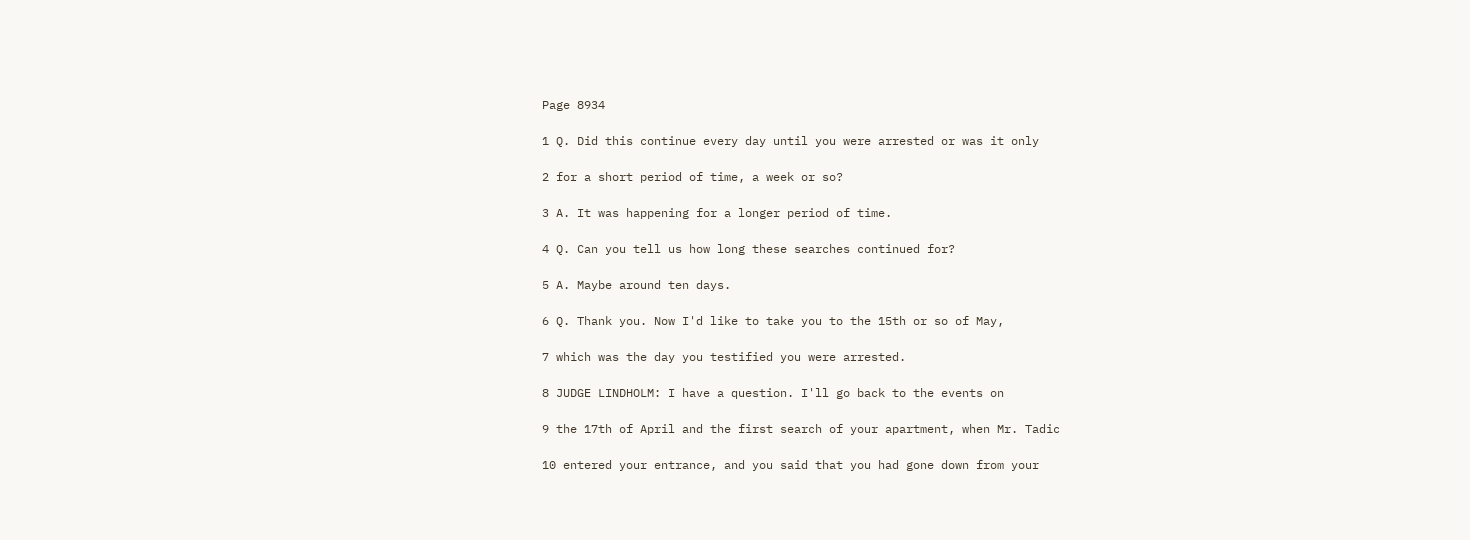Page 8934

1 Q. Did this continue every day until you were arrested or was it only

2 for a short period of time, a week or so?

3 A. It was happening for a longer period of time.

4 Q. Can you tell us how long these searches continued for?

5 A. Maybe around ten days.

6 Q. Thank you. Now I'd like to take you to the 15th or so of May,

7 which was the day you testified you were arrested.

8 JUDGE LINDHOLM: I have a question. I'll go back to the events on

9 the 17th of April and the first search of your apartment, when Mr. Tadic

10 entered your entrance, and you said that you had gone down from your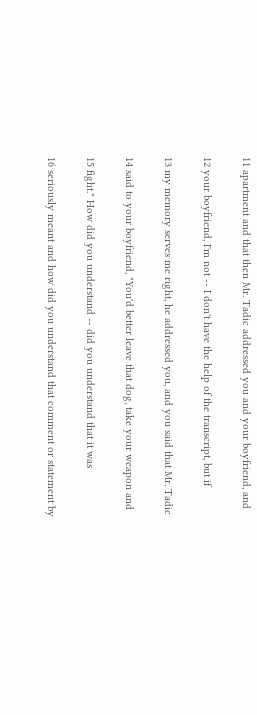11 apartment and that then Mr. Tadic addressed you and your boyfriend, and

12 your boyfriend, I'm not -- I don't have the help of the transcript, but if

13 my memory serves me right, he addressed you, and you said that Mr. Tadic

14 said to your boyfriend, "You'd better leave that dog, take your weapon and

15 fight." How did you understand -- did you understand that it was

16 seriously meant and how did you understand that comment or statement by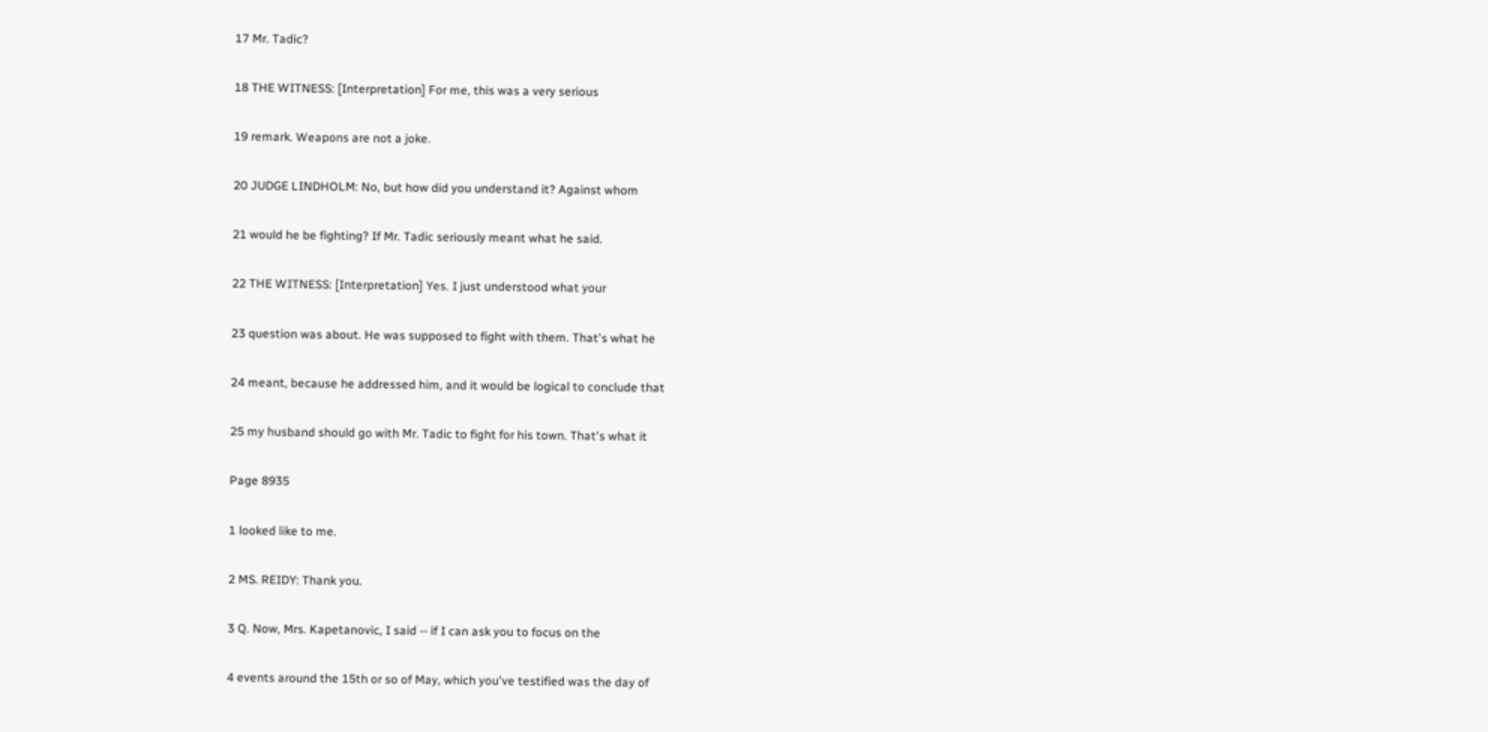17 Mr. Tadic?

18 THE WITNESS: [Interpretation] For me, this was a very serious

19 remark. Weapons are not a joke.

20 JUDGE LINDHOLM: No, but how did you understand it? Against whom

21 would he be fighting? If Mr. Tadic seriously meant what he said.

22 THE WITNESS: [Interpretation] Yes. I just understood what your

23 question was about. He was supposed to fight with them. That's what he

24 meant, because he addressed him, and it would be logical to conclude that

25 my husband should go with Mr. Tadic to fight for his town. That's what it

Page 8935

1 looked like to me.

2 MS. REIDY: Thank you.

3 Q. Now, Mrs. Kapetanovic, I said -- if I can ask you to focus on the

4 events around the 15th or so of May, which you've testified was the day of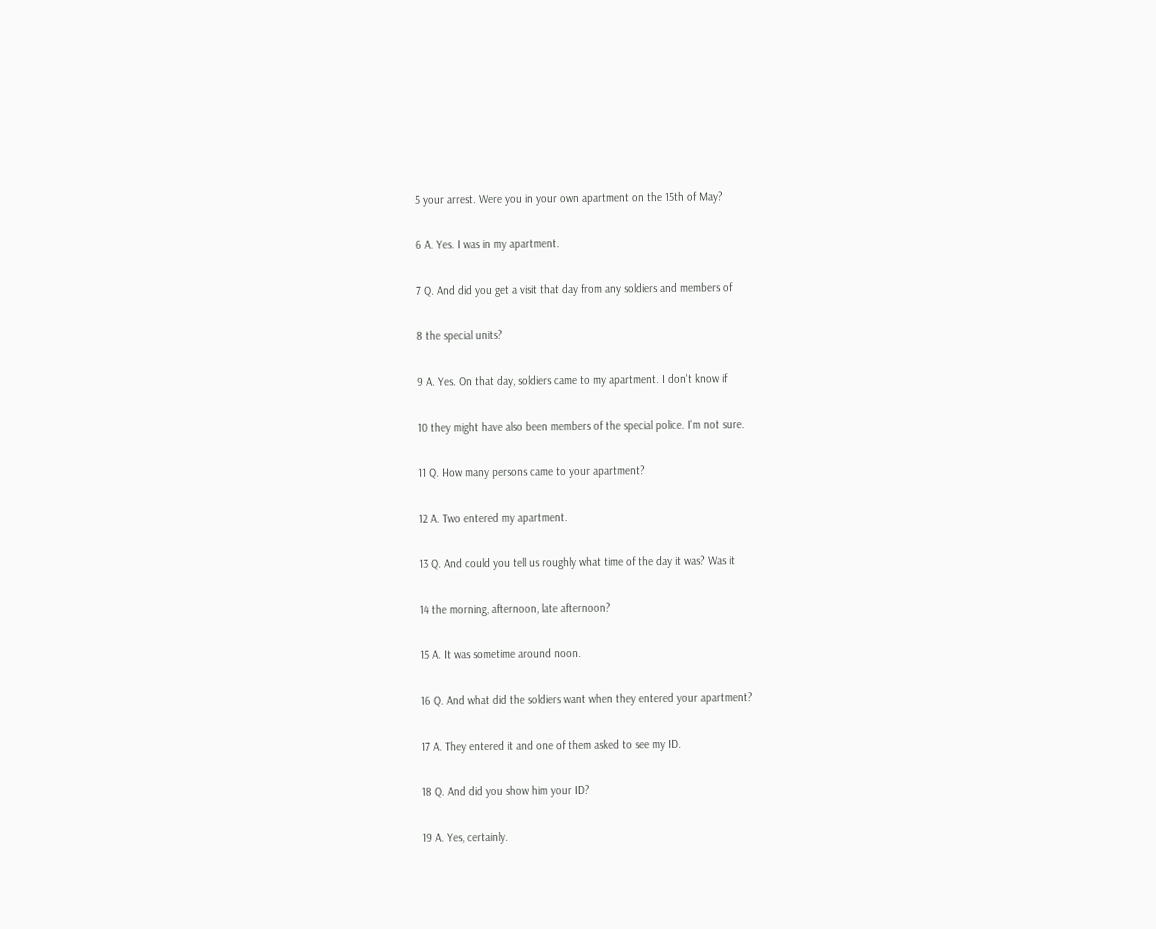5 your arrest. Were you in your own apartment on the 15th of May?

6 A. Yes. I was in my apartment.

7 Q. And did you get a visit that day from any soldiers and members of

8 the special units?

9 A. Yes. On that day, soldiers came to my apartment. I don't know if

10 they might have also been members of the special police. I'm not sure.

11 Q. How many persons came to your apartment?

12 A. Two entered my apartment.

13 Q. And could you tell us roughly what time of the day it was? Was it

14 the morning, afternoon, late afternoon?

15 A. It was sometime around noon.

16 Q. And what did the soldiers want when they entered your apartment?

17 A. They entered it and one of them asked to see my ID.

18 Q. And did you show him your ID?

19 A. Yes, certainly.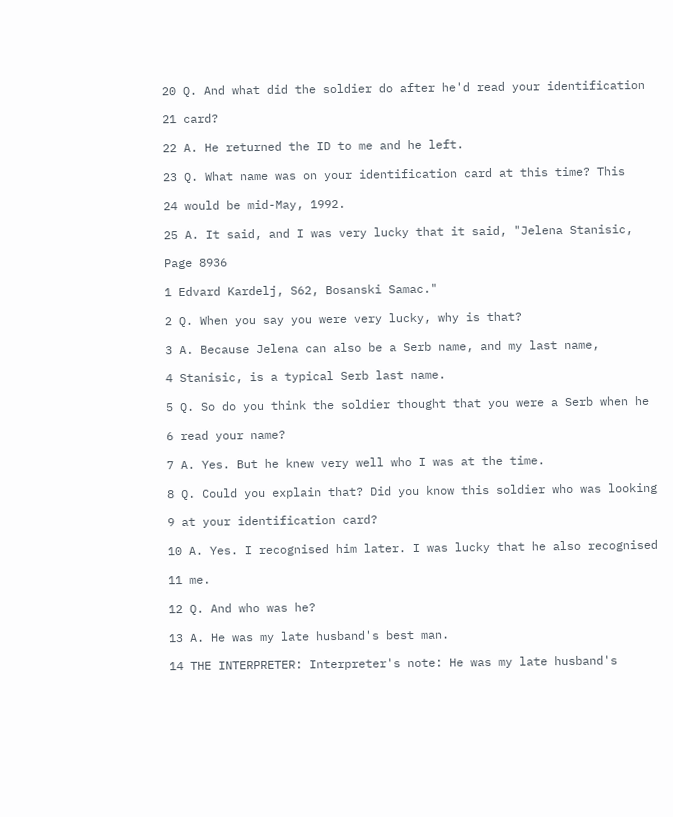20 Q. And what did the soldier do after he'd read your identification

21 card?

22 A. He returned the ID to me and he left.

23 Q. What name was on your identification card at this time? This

24 would be mid-May, 1992.

25 A. It said, and I was very lucky that it said, "Jelena Stanisic,

Page 8936

1 Edvard Kardelj, S62, Bosanski Samac."

2 Q. When you say you were very lucky, why is that?

3 A. Because Jelena can also be a Serb name, and my last name,

4 Stanisic, is a typical Serb last name.

5 Q. So do you think the soldier thought that you were a Serb when he

6 read your name?

7 A. Yes. But he knew very well who I was at the time.

8 Q. Could you explain that? Did you know this soldier who was looking

9 at your identification card?

10 A. Yes. I recognised him later. I was lucky that he also recognised

11 me.

12 Q. And who was he?

13 A. He was my late husband's best man.

14 THE INTERPRETER: Interpreter's note: He was my late husband's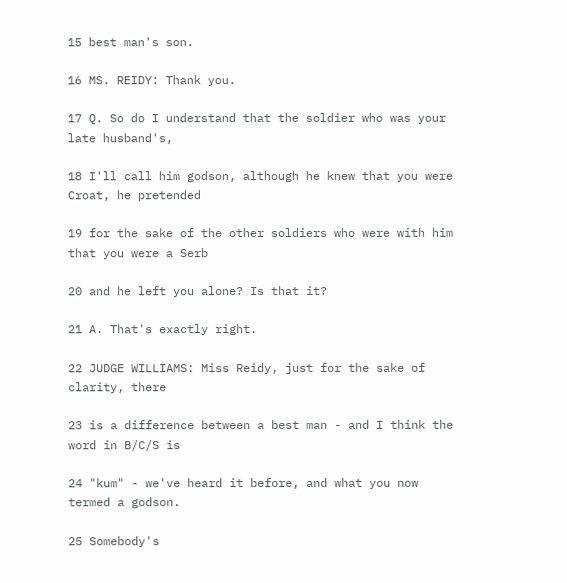15 best man's son.

16 MS. REIDY: Thank you.

17 Q. So do I understand that the soldier who was your late husband's,

18 I'll call him godson, although he knew that you were Croat, he pretended

19 for the sake of the other soldiers who were with him that you were a Serb

20 and he left you alone? Is that it?

21 A. That's exactly right.

22 JUDGE WILLIAMS: Miss Reidy, just for the sake of clarity, there

23 is a difference between a best man - and I think the word in B/C/S is

24 "kum" - we've heard it before, and what you now termed a godson.

25 Somebody's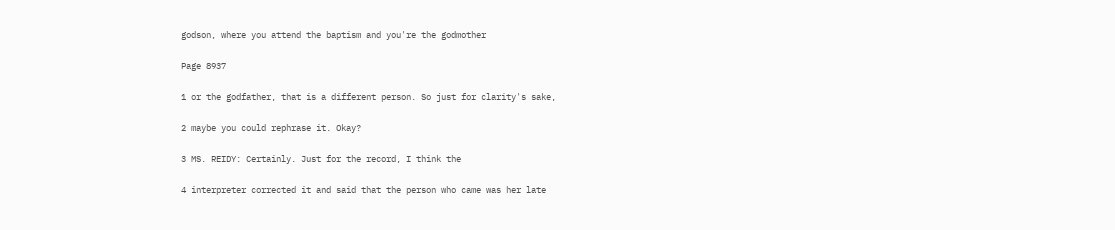godson, where you attend the baptism and you're the godmother

Page 8937

1 or the godfather, that is a different person. So just for clarity's sake,

2 maybe you could rephrase it. Okay?

3 MS. REIDY: Certainly. Just for the record, I think the

4 interpreter corrected it and said that the person who came was her late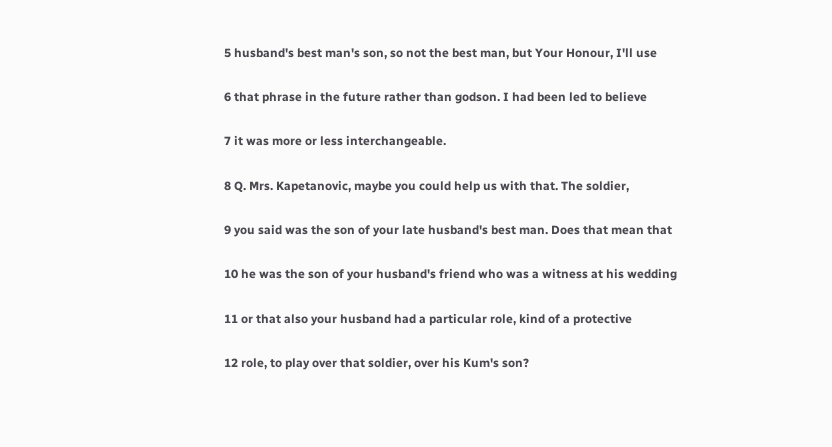5 husband's best man's son, so not the best man, but Your Honour, I'll use

6 that phrase in the future rather than godson. I had been led to believe

7 it was more or less interchangeable.

8 Q. Mrs. Kapetanovic, maybe you could help us with that. The soldier,

9 you said was the son of your late husband's best man. Does that mean that

10 he was the son of your husband's friend who was a witness at his wedding

11 or that also your husband had a particular role, kind of a protective

12 role, to play over that soldier, over his Kum's son?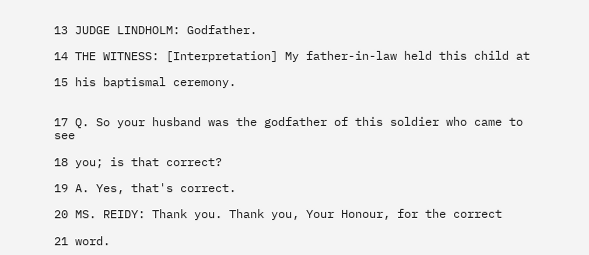13 JUDGE LINDHOLM: Godfather.

14 THE WITNESS: [Interpretation] My father-in-law held this child at

15 his baptismal ceremony.


17 Q. So your husband was the godfather of this soldier who came to see

18 you; is that correct?

19 A. Yes, that's correct.

20 MS. REIDY: Thank you. Thank you, Your Honour, for the correct

21 word.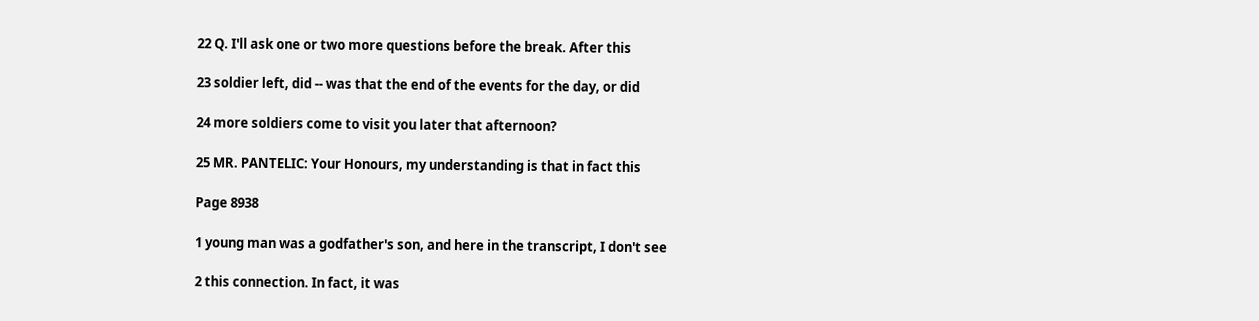22 Q. I'll ask one or two more questions before the break. After this

23 soldier left, did -- was that the end of the events for the day, or did

24 more soldiers come to visit you later that afternoon?

25 MR. PANTELIC: Your Honours, my understanding is that in fact this

Page 8938

1 young man was a godfather's son, and here in the transcript, I don't see

2 this connection. In fact, it was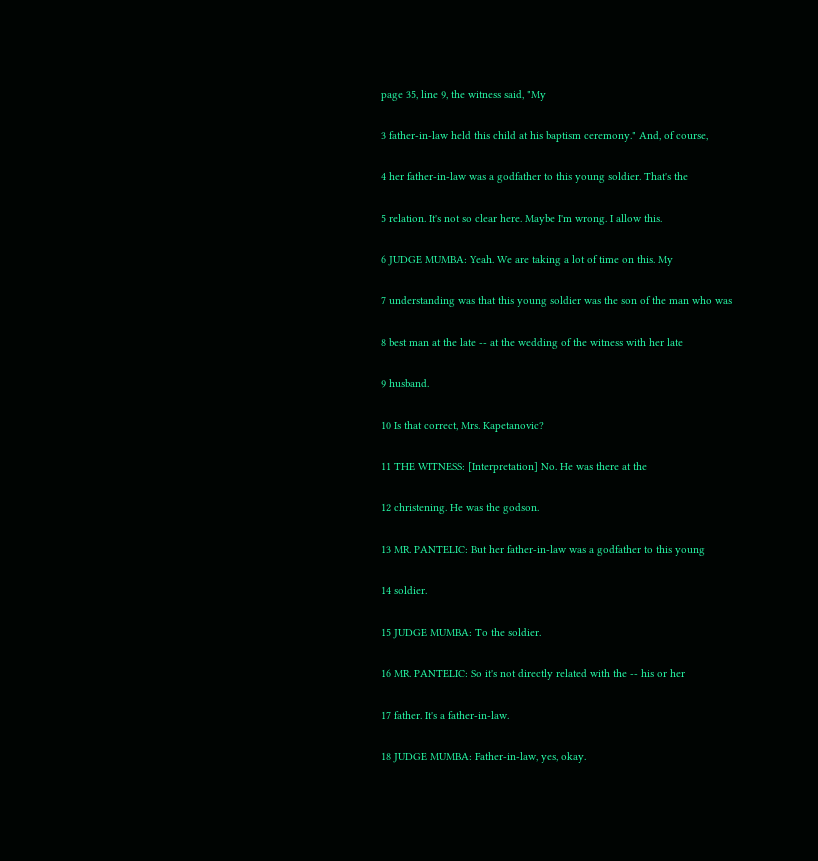page 35, line 9, the witness said, "My

3 father-in-law held this child at his baptism ceremony." And, of course,

4 her father-in-law was a godfather to this young soldier. That's the

5 relation. It's not so clear here. Maybe I'm wrong. I allow this.

6 JUDGE MUMBA: Yeah. We are taking a lot of time on this. My

7 understanding was that this young soldier was the son of the man who was

8 best man at the late -- at the wedding of the witness with her late

9 husband.

10 Is that correct, Mrs. Kapetanovic?

11 THE WITNESS: [Interpretation] No. He was there at the

12 christening. He was the godson.

13 MR. PANTELIC: But her father-in-law was a godfather to this young

14 soldier.

15 JUDGE MUMBA: To the soldier.

16 MR. PANTELIC: So it's not directly related with the -- his or her

17 father. It's a father-in-law.

18 JUDGE MUMBA: Father-in-law, yes, okay.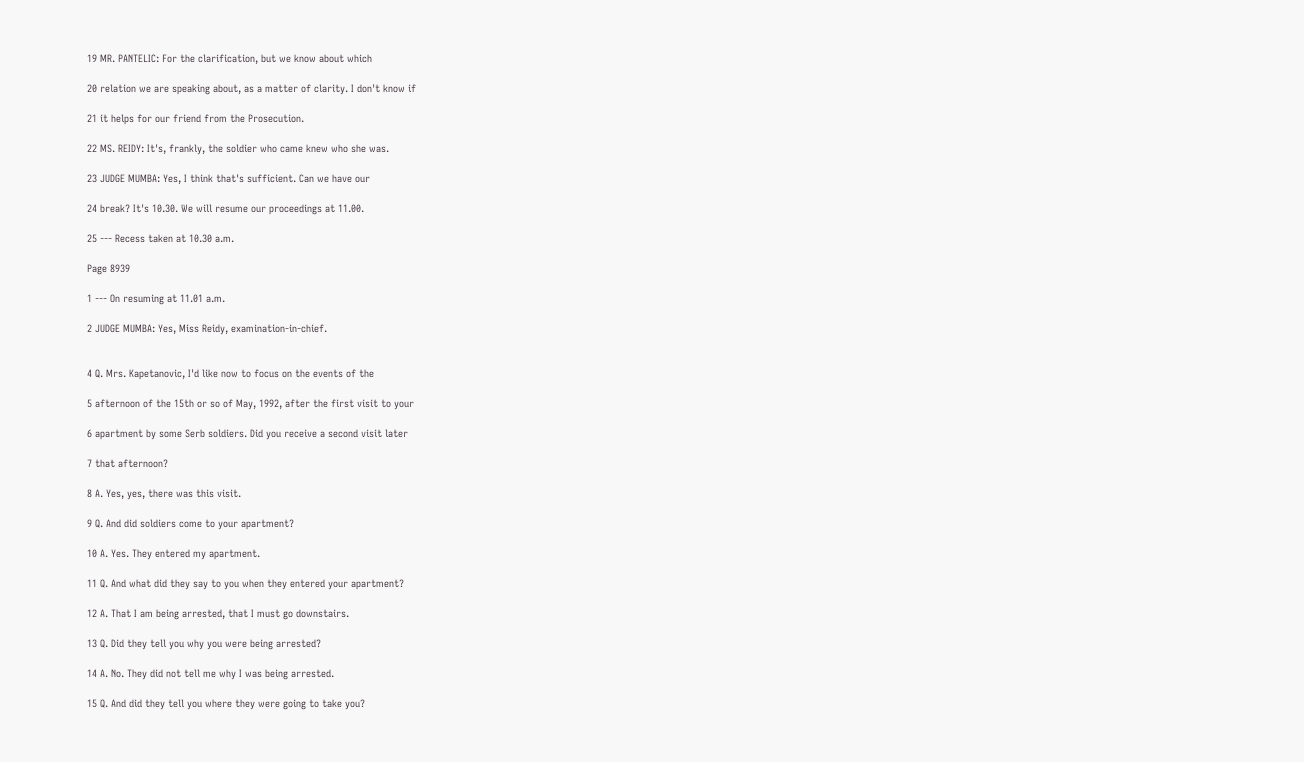19 MR. PANTELIC: For the clarification, but we know about which

20 relation we are speaking about, as a matter of clarity. I don't know if

21 it helps for our friend from the Prosecution.

22 MS. REIDY: It's, frankly, the soldier who came knew who she was.

23 JUDGE MUMBA: Yes, I think that's sufficient. Can we have our

24 break? It's 10.30. We will resume our proceedings at 11.00.

25 --- Recess taken at 10.30 a.m.

Page 8939

1 --- On resuming at 11.01 a.m.

2 JUDGE MUMBA: Yes, Miss Reidy, examination-in-chief.


4 Q. Mrs. Kapetanovic, I'd like now to focus on the events of the

5 afternoon of the 15th or so of May, 1992, after the first visit to your

6 apartment by some Serb soldiers. Did you receive a second visit later

7 that afternoon?

8 A. Yes, yes, there was this visit.

9 Q. And did soldiers come to your apartment?

10 A. Yes. They entered my apartment.

11 Q. And what did they say to you when they entered your apartment?

12 A. That I am being arrested, that I must go downstairs.

13 Q. Did they tell you why you were being arrested?

14 A. No. They did not tell me why I was being arrested.

15 Q. And did they tell you where they were going to take you?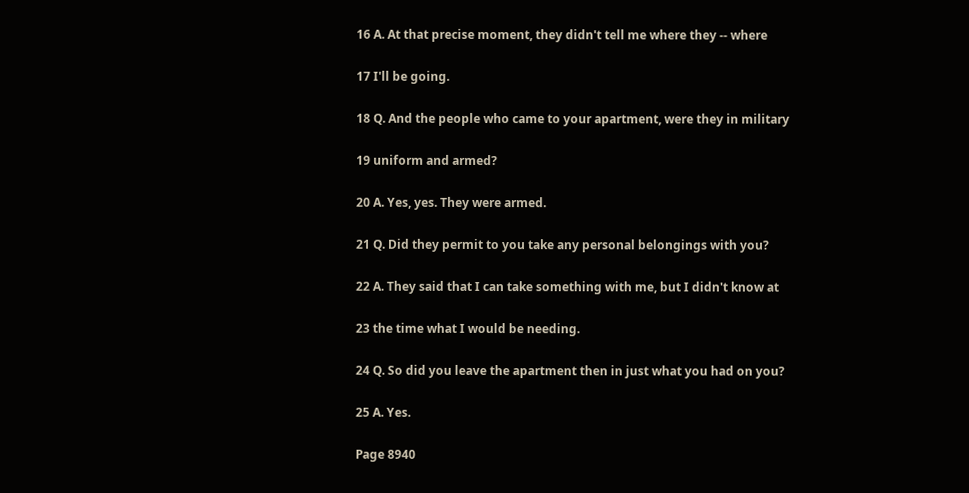16 A. At that precise moment, they didn't tell me where they -- where

17 I'll be going.

18 Q. And the people who came to your apartment, were they in military

19 uniform and armed?

20 A. Yes, yes. They were armed.

21 Q. Did they permit to you take any personal belongings with you?

22 A. They said that I can take something with me, but I didn't know at

23 the time what I would be needing.

24 Q. So did you leave the apartment then in just what you had on you?

25 A. Yes.

Page 8940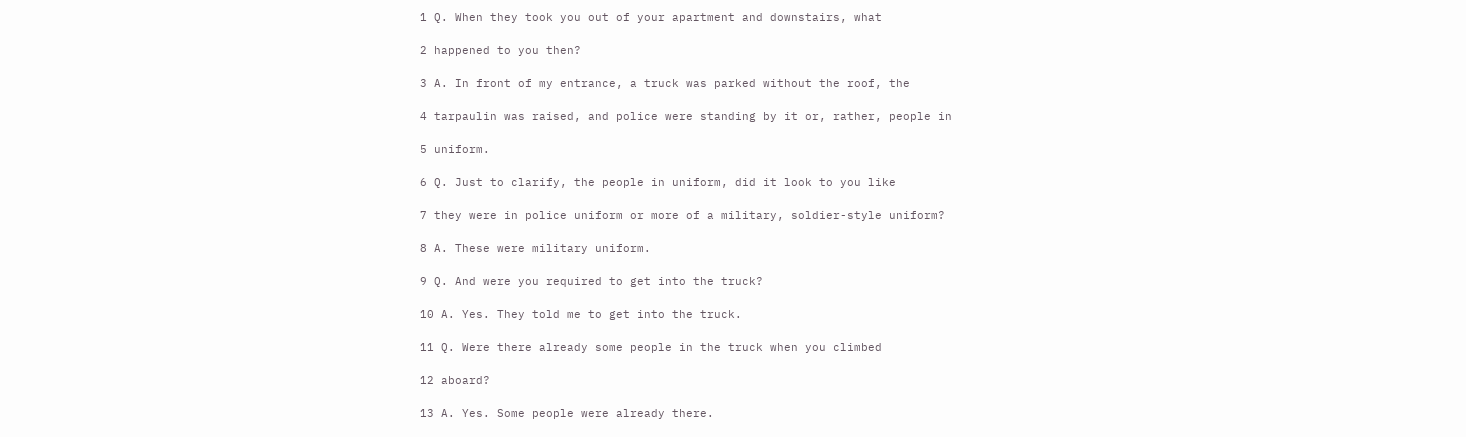1 Q. When they took you out of your apartment and downstairs, what

2 happened to you then?

3 A. In front of my entrance, a truck was parked without the roof, the

4 tarpaulin was raised, and police were standing by it or, rather, people in

5 uniform.

6 Q. Just to clarify, the people in uniform, did it look to you like

7 they were in police uniform or more of a military, soldier-style uniform?

8 A. These were military uniform.

9 Q. And were you required to get into the truck?

10 A. Yes. They told me to get into the truck.

11 Q. Were there already some people in the truck when you climbed

12 aboard?

13 A. Yes. Some people were already there.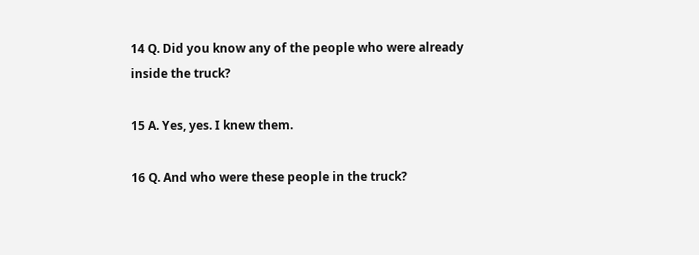14 Q. Did you know any of the people who were already inside the truck?

15 A. Yes, yes. I knew them.

16 Q. And who were these people in the truck?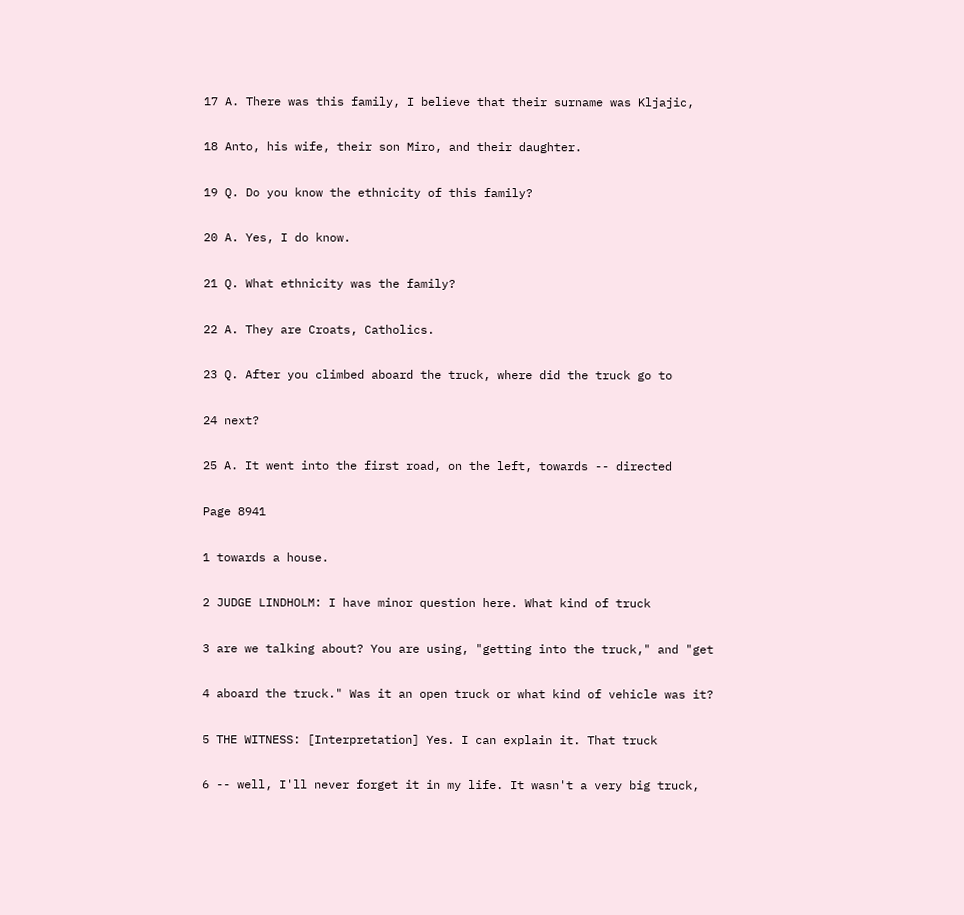17 A. There was this family, I believe that their surname was Kljajic,

18 Anto, his wife, their son Miro, and their daughter.

19 Q. Do you know the ethnicity of this family?

20 A. Yes, I do know.

21 Q. What ethnicity was the family?

22 A. They are Croats, Catholics.

23 Q. After you climbed aboard the truck, where did the truck go to

24 next?

25 A. It went into the first road, on the left, towards -- directed

Page 8941

1 towards a house.

2 JUDGE LINDHOLM: I have minor question here. What kind of truck

3 are we talking about? You are using, "getting into the truck," and "get

4 aboard the truck." Was it an open truck or what kind of vehicle was it?

5 THE WITNESS: [Interpretation] Yes. I can explain it. That truck

6 -- well, I'll never forget it in my life. It wasn't a very big truck,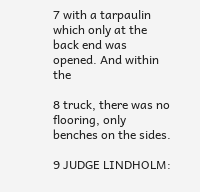7 with a tarpaulin which only at the back end was opened. And within the

8 truck, there was no flooring, only benches on the sides.

9 JUDGE LINDHOLM: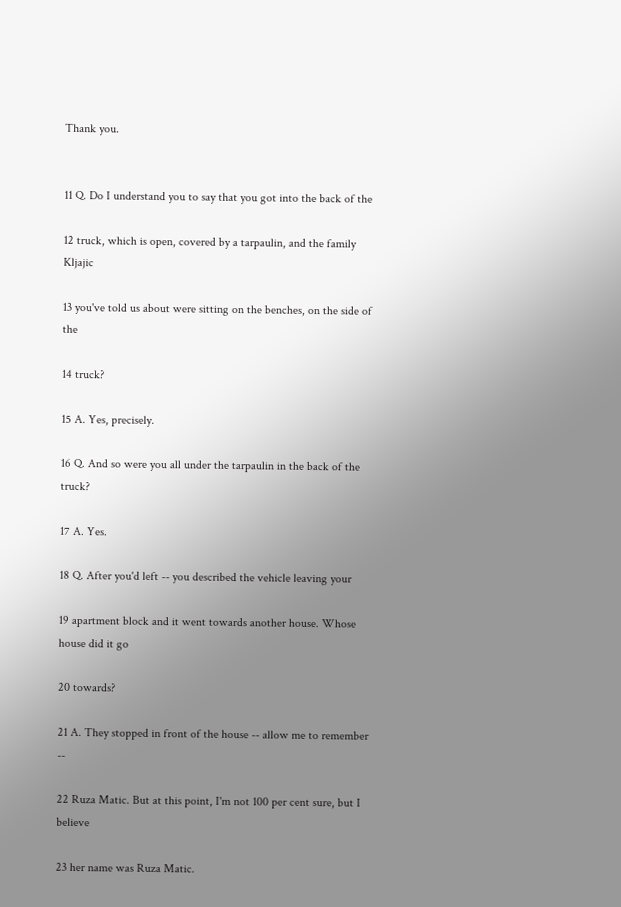Thank you.


11 Q. Do I understand you to say that you got into the back of the

12 truck, which is open, covered by a tarpaulin, and the family Kljajic

13 you've told us about were sitting on the benches, on the side of the

14 truck?

15 A. Yes, precisely.

16 Q. And so were you all under the tarpaulin in the back of the truck?

17 A. Yes.

18 Q. After you'd left -- you described the vehicle leaving your

19 apartment block and it went towards another house. Whose house did it go

20 towards?

21 A. They stopped in front of the house -- allow me to remember --

22 Ruza Matic. But at this point, I'm not 100 per cent sure, but I believe

23 her name was Ruza Matic.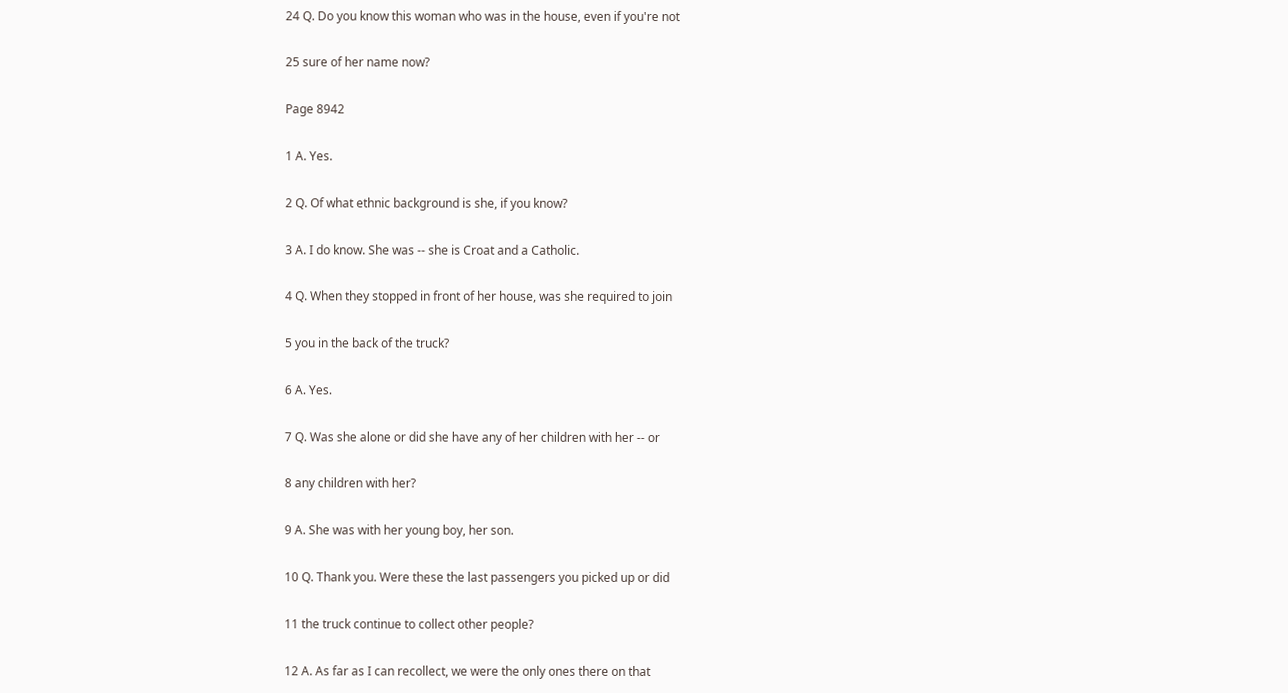24 Q. Do you know this woman who was in the house, even if you're not

25 sure of her name now?

Page 8942

1 A. Yes.

2 Q. Of what ethnic background is she, if you know?

3 A. I do know. She was -- she is Croat and a Catholic.

4 Q. When they stopped in front of her house, was she required to join

5 you in the back of the truck?

6 A. Yes.

7 Q. Was she alone or did she have any of her children with her -- or

8 any children with her?

9 A. She was with her young boy, her son.

10 Q. Thank you. Were these the last passengers you picked up or did

11 the truck continue to collect other people?

12 A. As far as I can recollect, we were the only ones there on that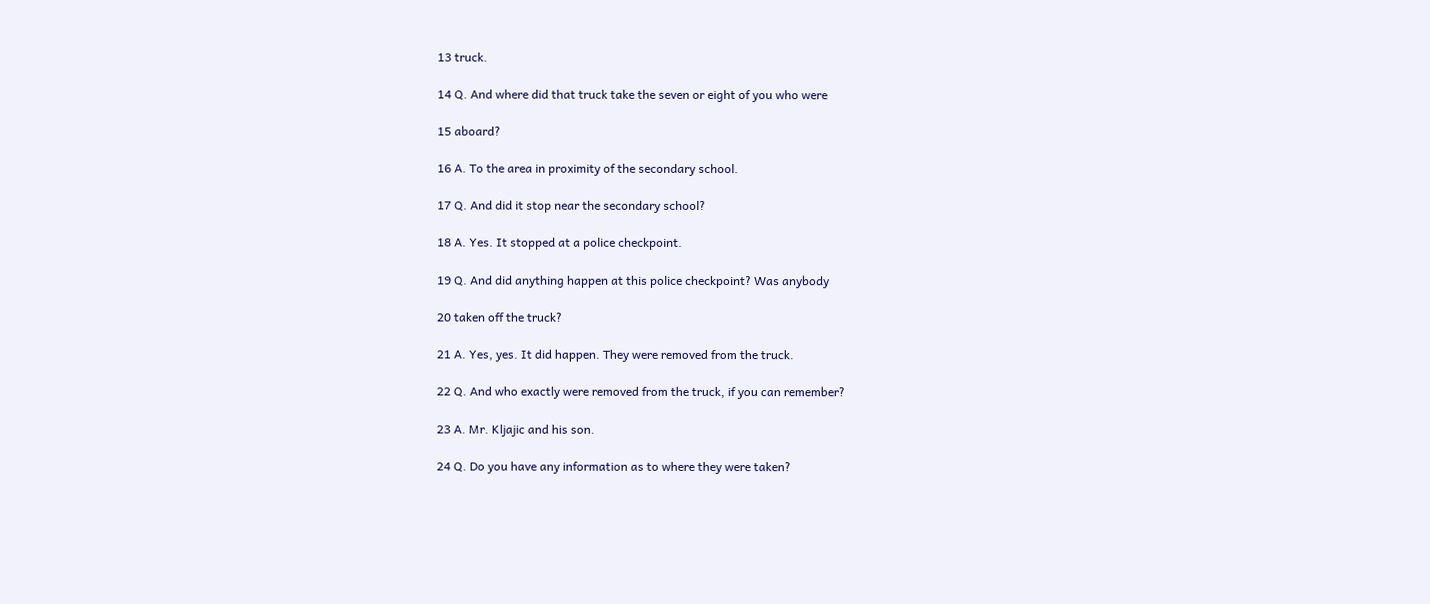13 truck.

14 Q. And where did that truck take the seven or eight of you who were

15 aboard?

16 A. To the area in proximity of the secondary school.

17 Q. And did it stop near the secondary school?

18 A. Yes. It stopped at a police checkpoint.

19 Q. And did anything happen at this police checkpoint? Was anybody

20 taken off the truck?

21 A. Yes, yes. It did happen. They were removed from the truck.

22 Q. And who exactly were removed from the truck, if you can remember?

23 A. Mr. Kljajic and his son.

24 Q. Do you have any information as to where they were taken?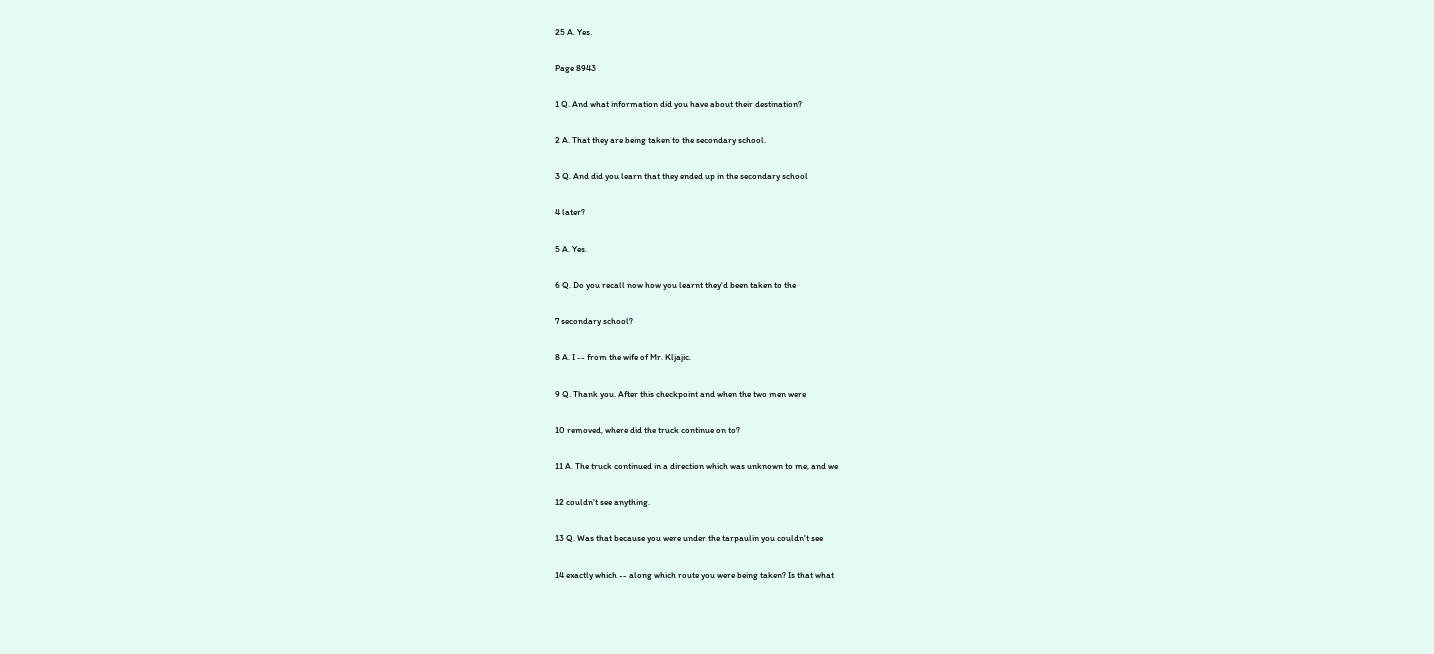25 A. Yes.

Page 8943

1 Q. And what information did you have about their destination?

2 A. That they are being taken to the secondary school.

3 Q. And did you learn that they ended up in the secondary school

4 later?

5 A. Yes.

6 Q. Do you recall now how you learnt they'd been taken to the

7 secondary school?

8 A. I -- from the wife of Mr. Kljajic.

9 Q. Thank you. After this checkpoint and when the two men were

10 removed, where did the truck continue on to?

11 A. The truck continued in a direction which was unknown to me, and we

12 couldn't see anything.

13 Q. Was that because you were under the tarpaulin you couldn't see

14 exactly which -- along which route you were being taken? Is that what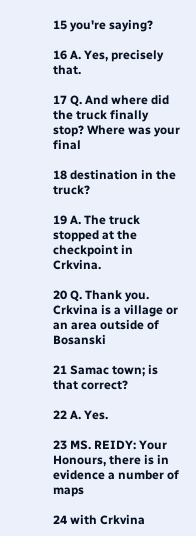15 you're saying?

16 A. Yes, precisely that.

17 Q. And where did the truck finally stop? Where was your final

18 destination in the truck?

19 A. The truck stopped at the checkpoint in Crkvina.

20 Q. Thank you. Crkvina is a village or an area outside of Bosanski

21 Samac town; is that correct?

22 A. Yes.

23 MS. REIDY: Your Honours, there is in evidence a number of maps

24 with Crkvina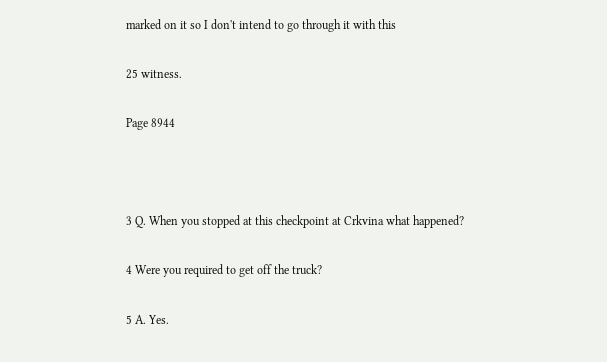marked on it so I don't intend to go through it with this

25 witness.

Page 8944



3 Q. When you stopped at this checkpoint at Crkvina what happened?

4 Were you required to get off the truck?

5 A. Yes.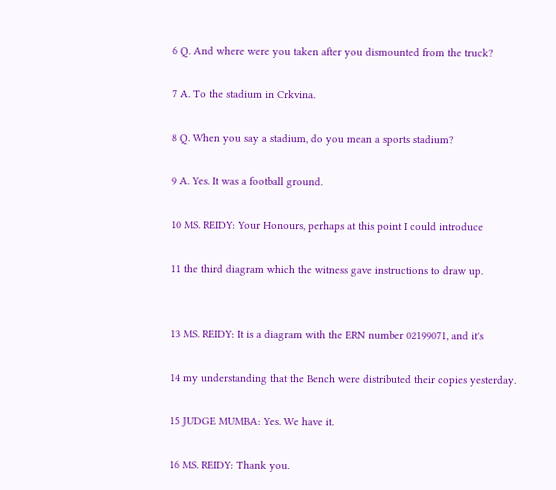6 Q. And where were you taken after you dismounted from the truck?

7 A. To the stadium in Crkvina.

8 Q. When you say a stadium, do you mean a sports stadium?

9 A. Yes. It was a football ground.

10 MS. REIDY: Your Honours, perhaps at this point I could introduce

11 the third diagram which the witness gave instructions to draw up.


13 MS. REIDY: It is a diagram with the ERN number 02199071, and it's

14 my understanding that the Bench were distributed their copies yesterday.

15 JUDGE MUMBA: Yes. We have it.

16 MS. REIDY: Thank you.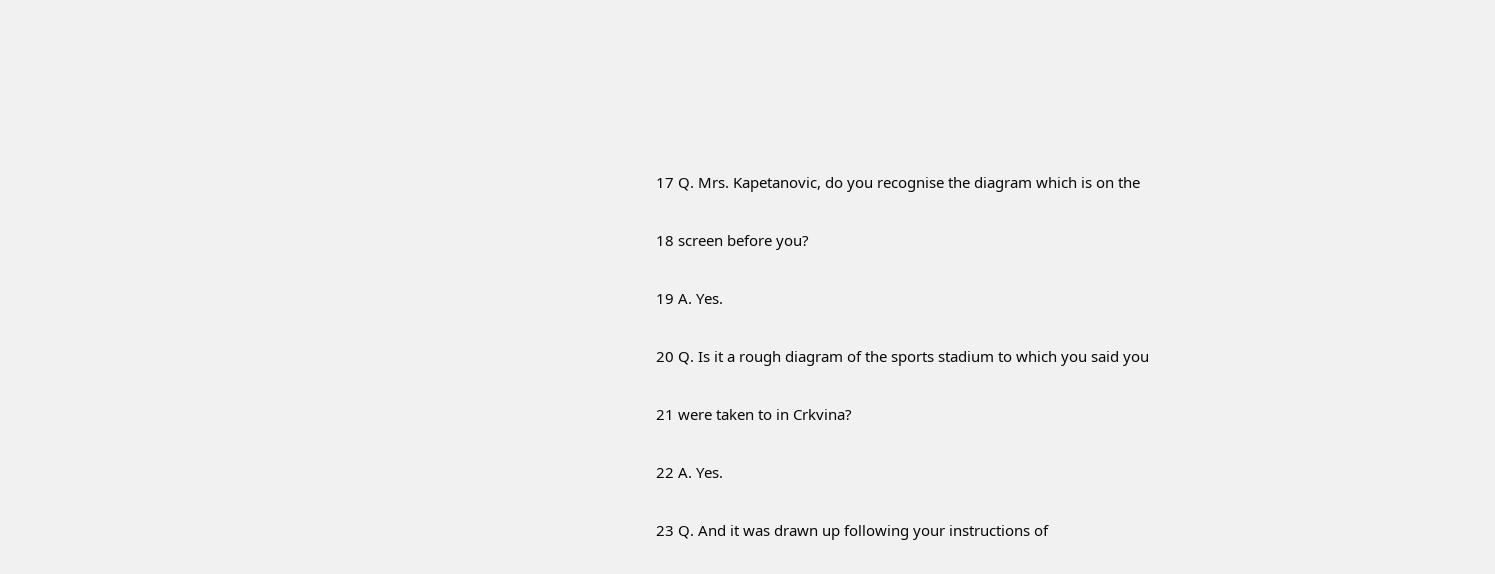17 Q. Mrs. Kapetanovic, do you recognise the diagram which is on the

18 screen before you?

19 A. Yes.

20 Q. Is it a rough diagram of the sports stadium to which you said you

21 were taken to in Crkvina?

22 A. Yes.

23 Q. And it was drawn up following your instructions of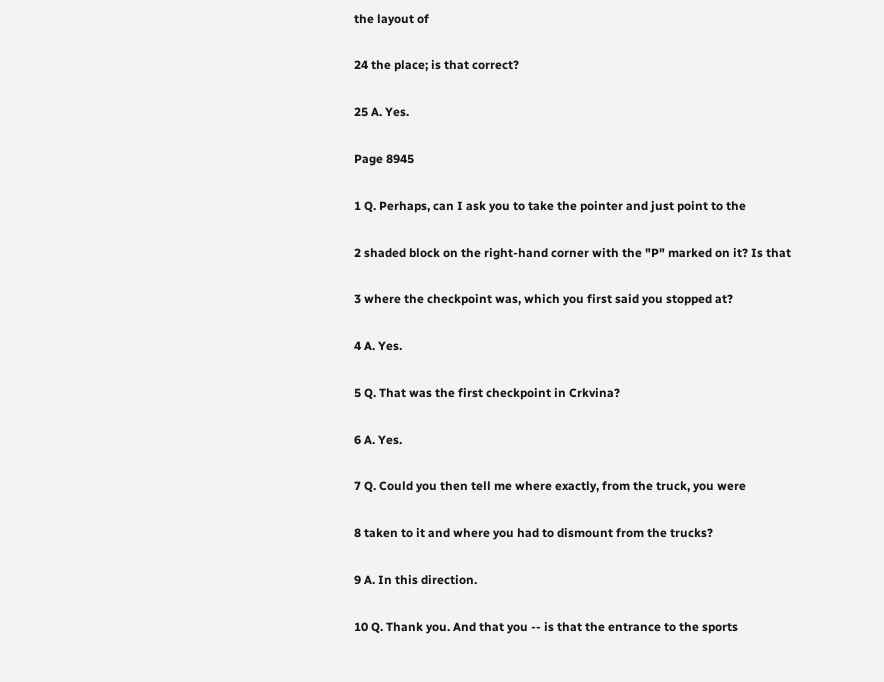the layout of

24 the place; is that correct?

25 A. Yes.

Page 8945

1 Q. Perhaps, can I ask you to take the pointer and just point to the

2 shaded block on the right-hand corner with the "P" marked on it? Is that

3 where the checkpoint was, which you first said you stopped at?

4 A. Yes.

5 Q. That was the first checkpoint in Crkvina?

6 A. Yes.

7 Q. Could you then tell me where exactly, from the truck, you were

8 taken to it and where you had to dismount from the trucks?

9 A. In this direction.

10 Q. Thank you. And that you -- is that the entrance to the sports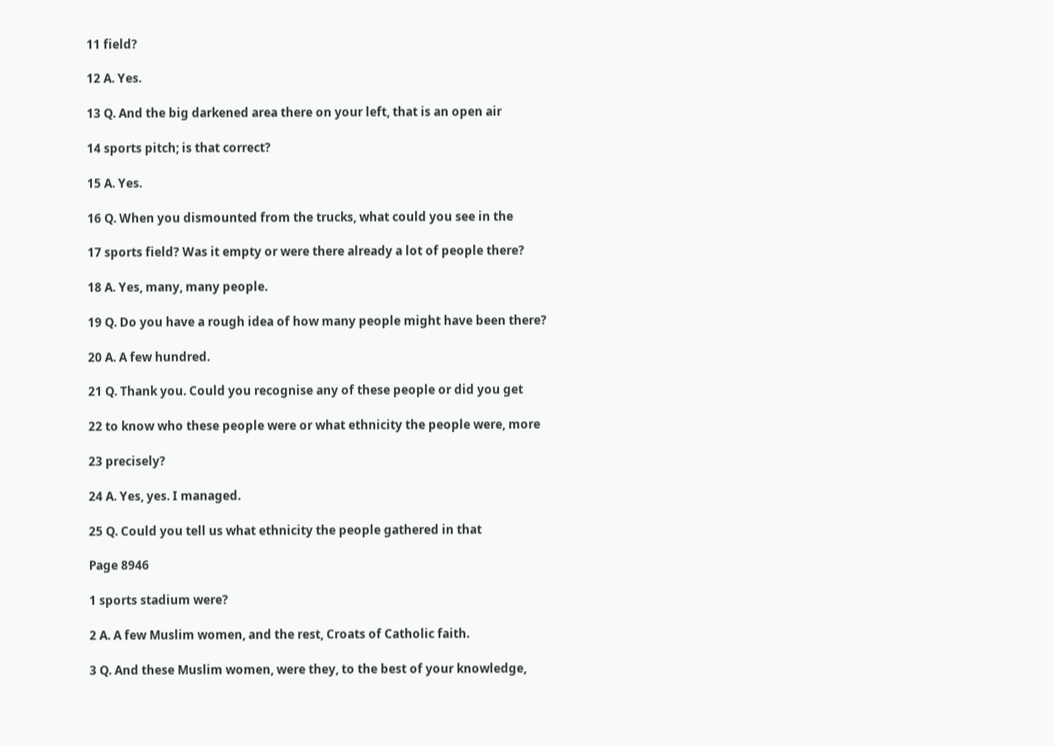11 field?

12 A. Yes.

13 Q. And the big darkened area there on your left, that is an open air

14 sports pitch; is that correct?

15 A. Yes.

16 Q. When you dismounted from the trucks, what could you see in the

17 sports field? Was it empty or were there already a lot of people there?

18 A. Yes, many, many people.

19 Q. Do you have a rough idea of how many people might have been there?

20 A. A few hundred.

21 Q. Thank you. Could you recognise any of these people or did you get

22 to know who these people were or what ethnicity the people were, more

23 precisely?

24 A. Yes, yes. I managed.

25 Q. Could you tell us what ethnicity the people gathered in that

Page 8946

1 sports stadium were?

2 A. A few Muslim women, and the rest, Croats of Catholic faith.

3 Q. And these Muslim women, were they, to the best of your knowledge,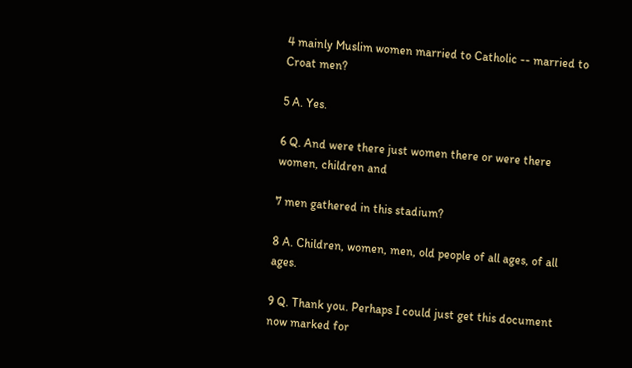4 mainly Muslim women married to Catholic -- married to Croat men?

5 A. Yes.

6 Q. And were there just women there or were there women, children and

7 men gathered in this stadium?

8 A. Children, women, men, old people of all ages, of all ages.

9 Q. Thank you. Perhaps I could just get this document now marked for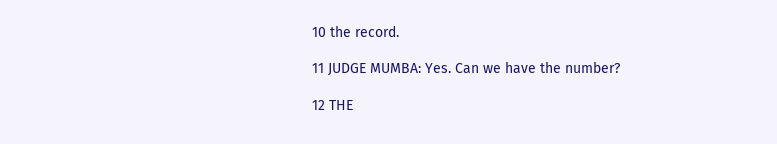10 the record.

11 JUDGE MUMBA: Yes. Can we have the number?

12 THE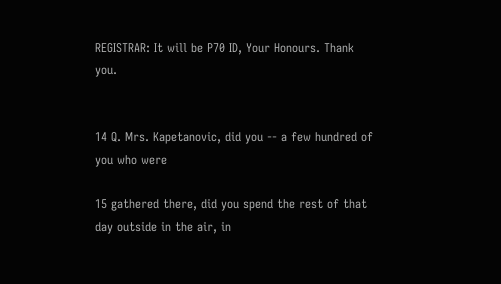REGISTRAR: It will be P70 ID, Your Honours. Thank you.


14 Q. Mrs. Kapetanovic, did you -- a few hundred of you who were

15 gathered there, did you spend the rest of that day outside in the air, in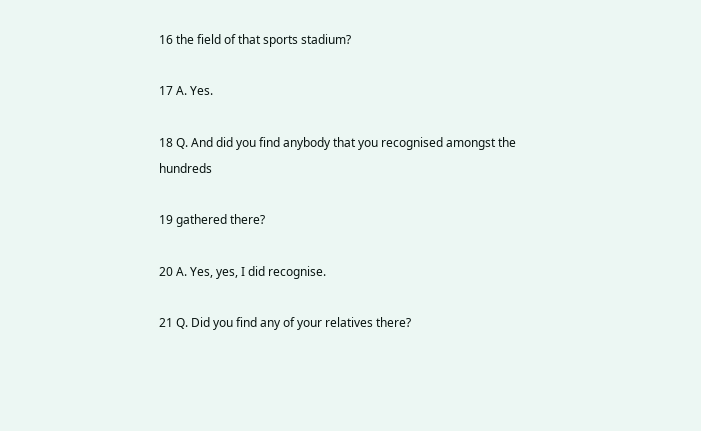16 the field of that sports stadium?

17 A. Yes.

18 Q. And did you find anybody that you recognised amongst the hundreds

19 gathered there?

20 A. Yes, yes, I did recognise.

21 Q. Did you find any of your relatives there?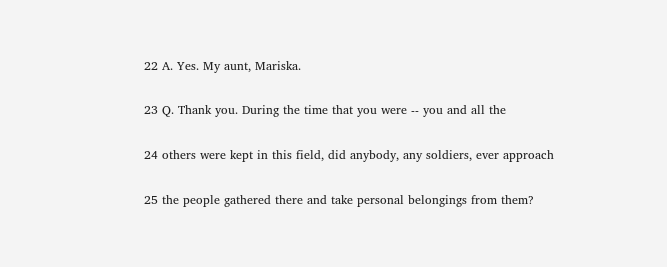22 A. Yes. My aunt, Mariska.

23 Q. Thank you. During the time that you were -- you and all the

24 others were kept in this field, did anybody, any soldiers, ever approach

25 the people gathered there and take personal belongings from them?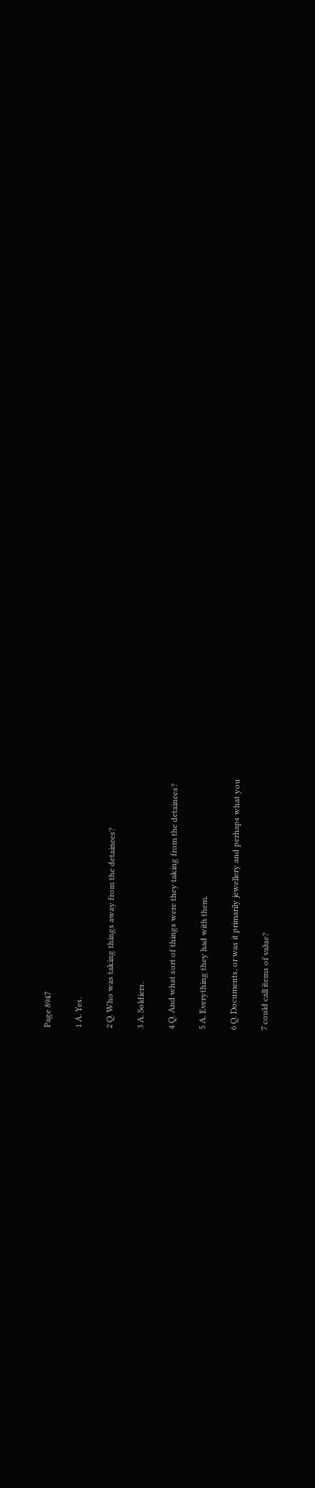Page 8947

1 A. Yes.

2 Q. Who was taking things away from the detainees?

3 A. Soldiers.

4 Q. And what sort of things were they taking from the detainees?

5 A. Everything they had with them.

6 Q. Documents, or was it primarily jewellery and perhaps what you

7 could call items of value?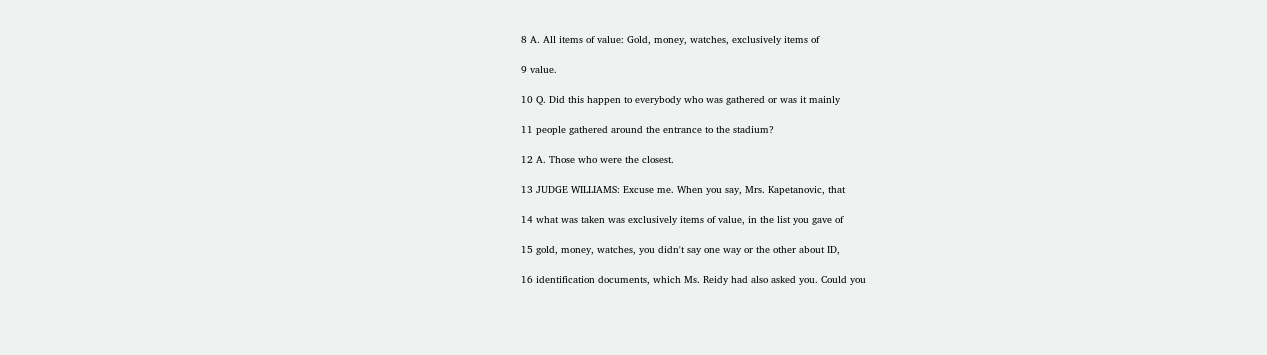8 A. All items of value: Gold, money, watches, exclusively items of

9 value.

10 Q. Did this happen to everybody who was gathered or was it mainly

11 people gathered around the entrance to the stadium?

12 A. Those who were the closest.

13 JUDGE WILLIAMS: Excuse me. When you say, Mrs. Kapetanovic, that

14 what was taken was exclusively items of value, in the list you gave of

15 gold, money, watches, you didn't say one way or the other about ID,

16 identification documents, which Ms. Reidy had also asked you. Could you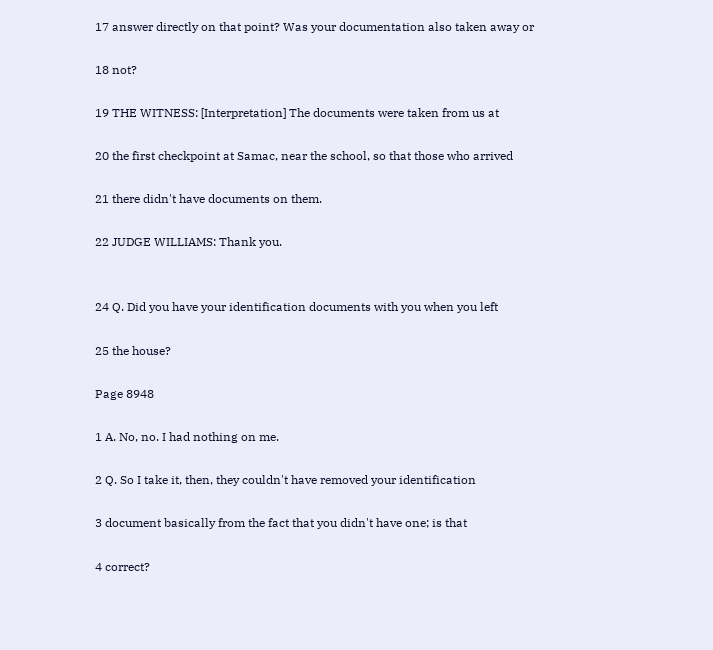17 answer directly on that point? Was your documentation also taken away or

18 not?

19 THE WITNESS: [Interpretation] The documents were taken from us at

20 the first checkpoint at Samac, near the school, so that those who arrived

21 there didn't have documents on them.

22 JUDGE WILLIAMS: Thank you.


24 Q. Did you have your identification documents with you when you left

25 the house?

Page 8948

1 A. No, no. I had nothing on me.

2 Q. So I take it, then, they couldn't have removed your identification

3 document basically from the fact that you didn't have one; is that

4 correct?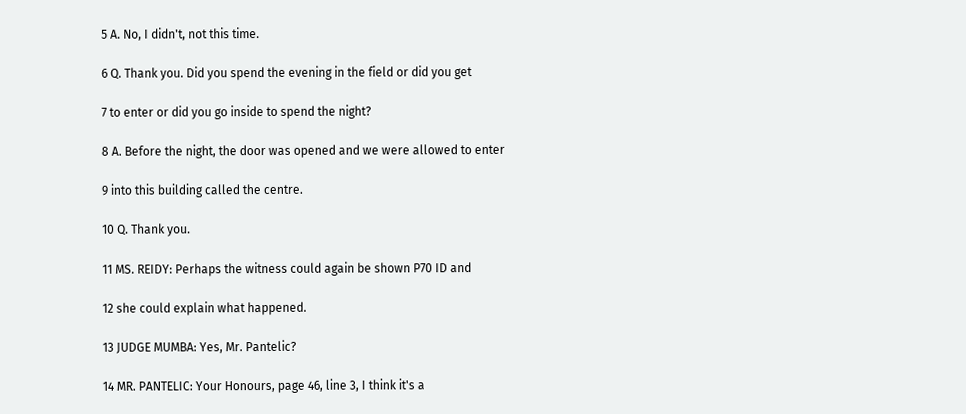5 A. No, I didn't, not this time.

6 Q. Thank you. Did you spend the evening in the field or did you get

7 to enter or did you go inside to spend the night?

8 A. Before the night, the door was opened and we were allowed to enter

9 into this building called the centre.

10 Q. Thank you.

11 MS. REIDY: Perhaps the witness could again be shown P70 ID and

12 she could explain what happened.

13 JUDGE MUMBA: Yes, Mr. Pantelic?

14 MR. PANTELIC: Your Honours, page 46, line 3, I think it's a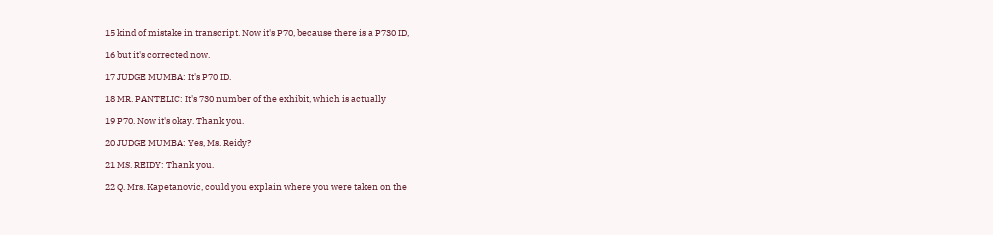15 kind of mistake in transcript. Now it's P70, because there is a P730 ID,

16 but it's corrected now.

17 JUDGE MUMBA: It's P70 ID.

18 MR. PANTELIC: It's 730 number of the exhibit, which is actually

19 P70. Now it's okay. Thank you.

20 JUDGE MUMBA: Yes, Ms. Reidy?

21 MS. REIDY: Thank you.

22 Q. Mrs. Kapetanovic, could you explain where you were taken on the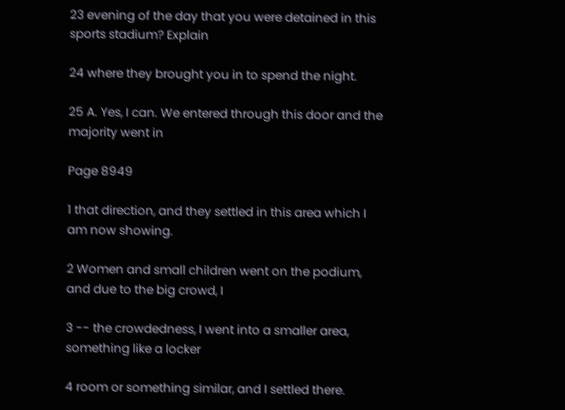23 evening of the day that you were detained in this sports stadium? Explain

24 where they brought you in to spend the night.

25 A. Yes, I can. We entered through this door and the majority went in

Page 8949

1 that direction, and they settled in this area which I am now showing.

2 Women and small children went on the podium, and due to the big crowd, I

3 -- the crowdedness, I went into a smaller area, something like a locker

4 room or something similar, and I settled there.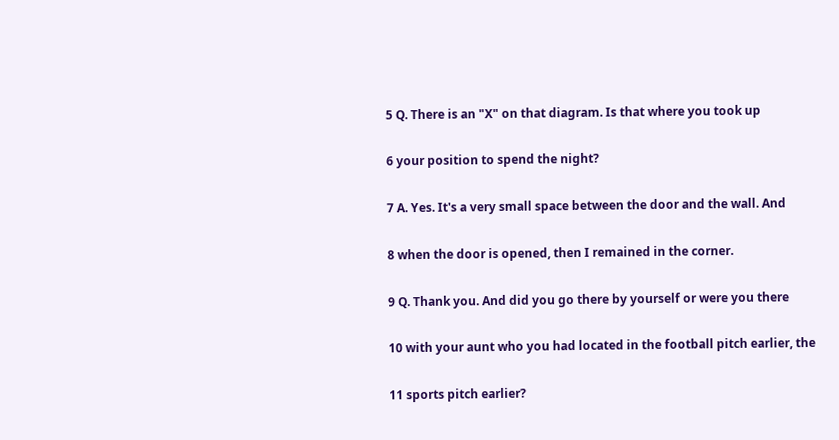5 Q. There is an "X" on that diagram. Is that where you took up

6 your position to spend the night?

7 A. Yes. It's a very small space between the door and the wall. And

8 when the door is opened, then I remained in the corner.

9 Q. Thank you. And did you go there by yourself or were you there

10 with your aunt who you had located in the football pitch earlier, the

11 sports pitch earlier?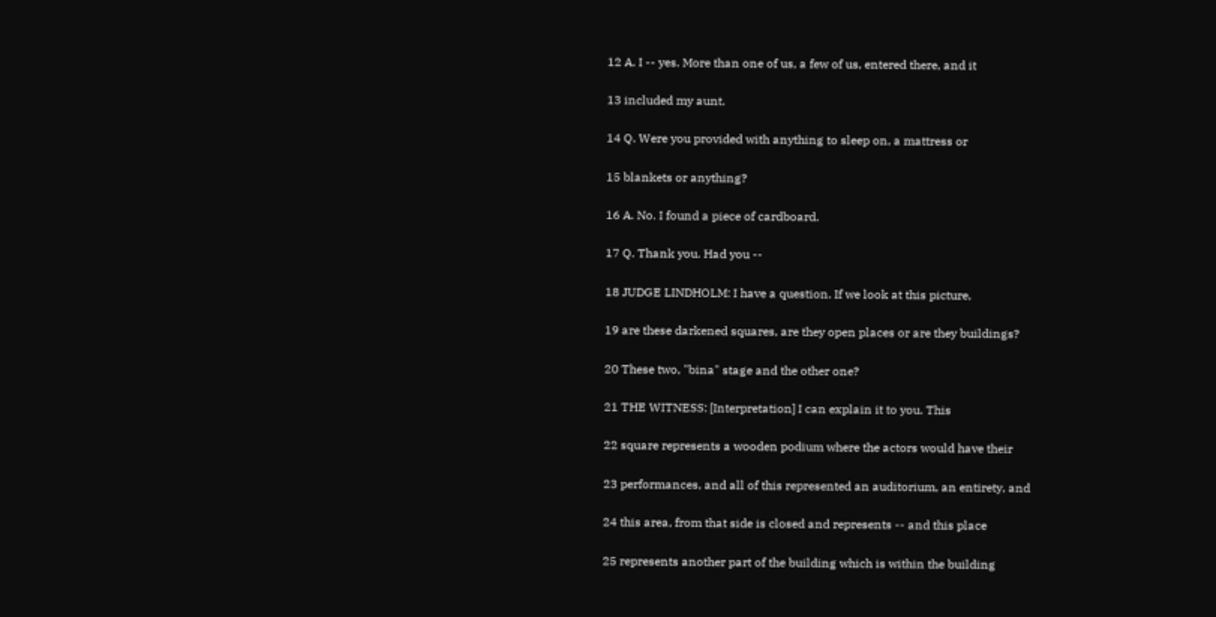12 A. I -- yes. More than one of us, a few of us, entered there, and it

13 included my aunt.

14 Q. Were you provided with anything to sleep on, a mattress or

15 blankets or anything?

16 A. No. I found a piece of cardboard.

17 Q. Thank you. Had you --

18 JUDGE LINDHOLM: I have a question. If we look at this picture,

19 are these darkened squares, are they open places or are they buildings?

20 These two, "bina" stage and the other one?

21 THE WITNESS: [Interpretation] I can explain it to you. This

22 square represents a wooden podium where the actors would have their

23 performances, and all of this represented an auditorium, an entirety, and

24 this area, from that side is closed and represents -- and this place

25 represents another part of the building which is within the building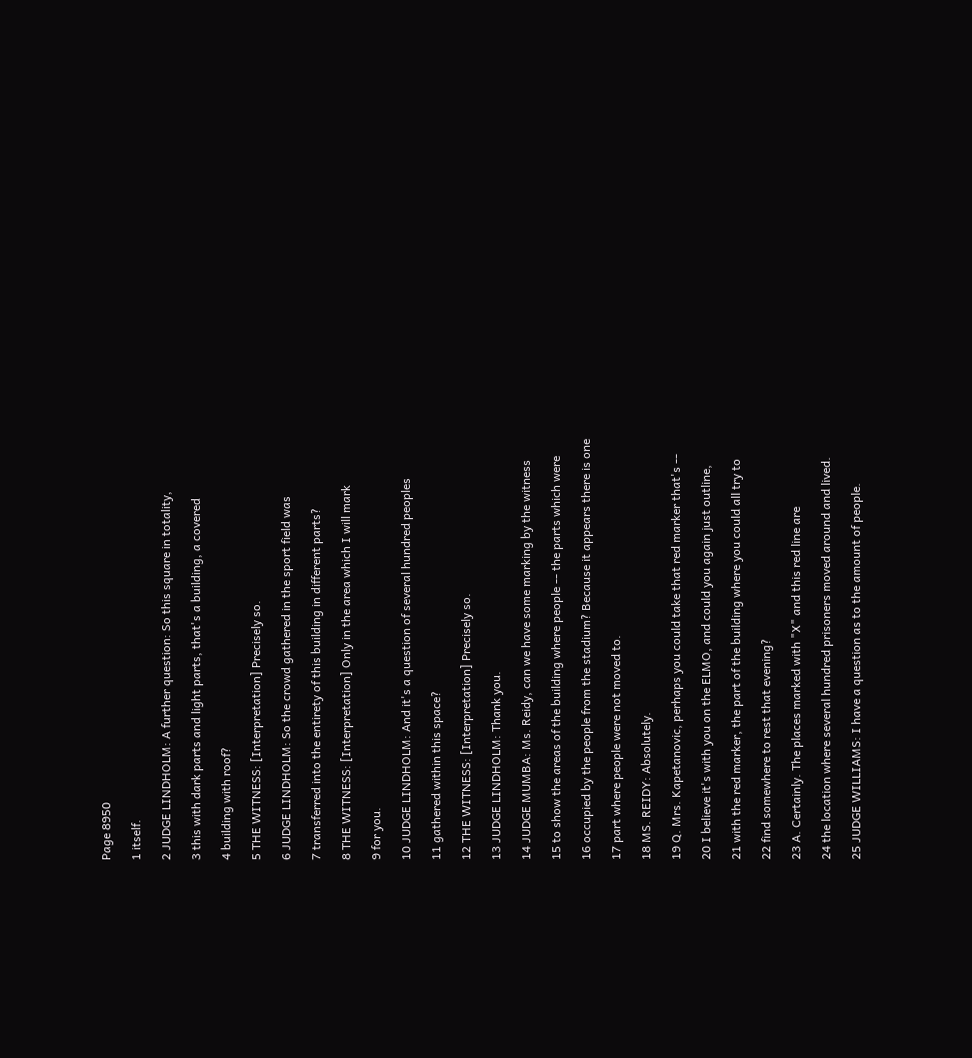Page 8950

1 itself.

2 JUDGE LINDHOLM: A further question: So this square in totality,

3 this with dark parts and light parts, that's a building, a covered

4 building with roof?

5 THE WITNESS: [Interpretation] Precisely so.

6 JUDGE LINDHOLM: So the crowd gathered in the sport field was

7 transferred into the entirety of this building in different parts?

8 THE WITNESS: [Interpretation] Only in the area which I will mark

9 for you.

10 JUDGE LINDHOLM: And it's a question of several hundred peoples

11 gathered within this space?

12 THE WITNESS: [Interpretation] Precisely so.

13 JUDGE LINDHOLM: Thank you.

14 JUDGE MUMBA: Ms. Reidy, can we have some marking by the witness

15 to show the areas of the building where people -- the parts which were

16 occupied by the people from the stadium? Because it appears there is one

17 part where people were not moved to.

18 MS. REIDY: Absolutely.

19 Q. Mrs. Kapetanovic, perhaps you could take that red marker that's --

20 I believe it's with you on the ELMO, and could you again just outline,

21 with the red marker, the part of the building where you could all try to

22 find somewhere to rest that evening?

23 A. Certainly. The places marked with "X" and this red line are

24 the location where several hundred prisoners moved around and lived.

25 JUDGE WILLIAMS: I have a question as to the amount of people.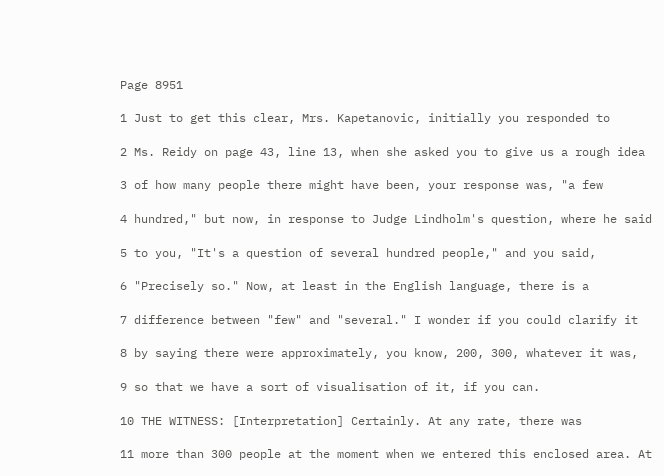Page 8951

1 Just to get this clear, Mrs. Kapetanovic, initially you responded to

2 Ms. Reidy on page 43, line 13, when she asked you to give us a rough idea

3 of how many people there might have been, your response was, "a few

4 hundred," but now, in response to Judge Lindholm's question, where he said

5 to you, "It's a question of several hundred people," and you said,

6 "Precisely so." Now, at least in the English language, there is a

7 difference between "few" and "several." I wonder if you could clarify it

8 by saying there were approximately, you know, 200, 300, whatever it was,

9 so that we have a sort of visualisation of it, if you can.

10 THE WITNESS: [Interpretation] Certainly. At any rate, there was

11 more than 300 people at the moment when we entered this enclosed area. At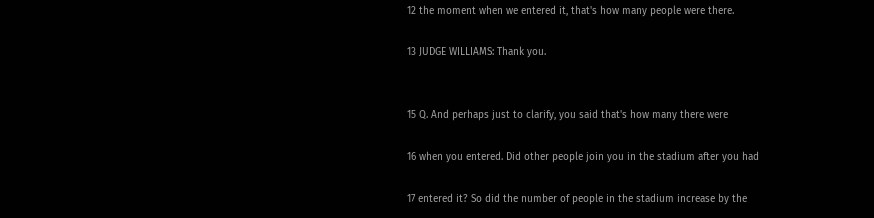12 the moment when we entered it, that's how many people were there.

13 JUDGE WILLIAMS: Thank you.


15 Q. And perhaps just to clarify, you said that's how many there were

16 when you entered. Did other people join you in the stadium after you had

17 entered it? So did the number of people in the stadium increase by the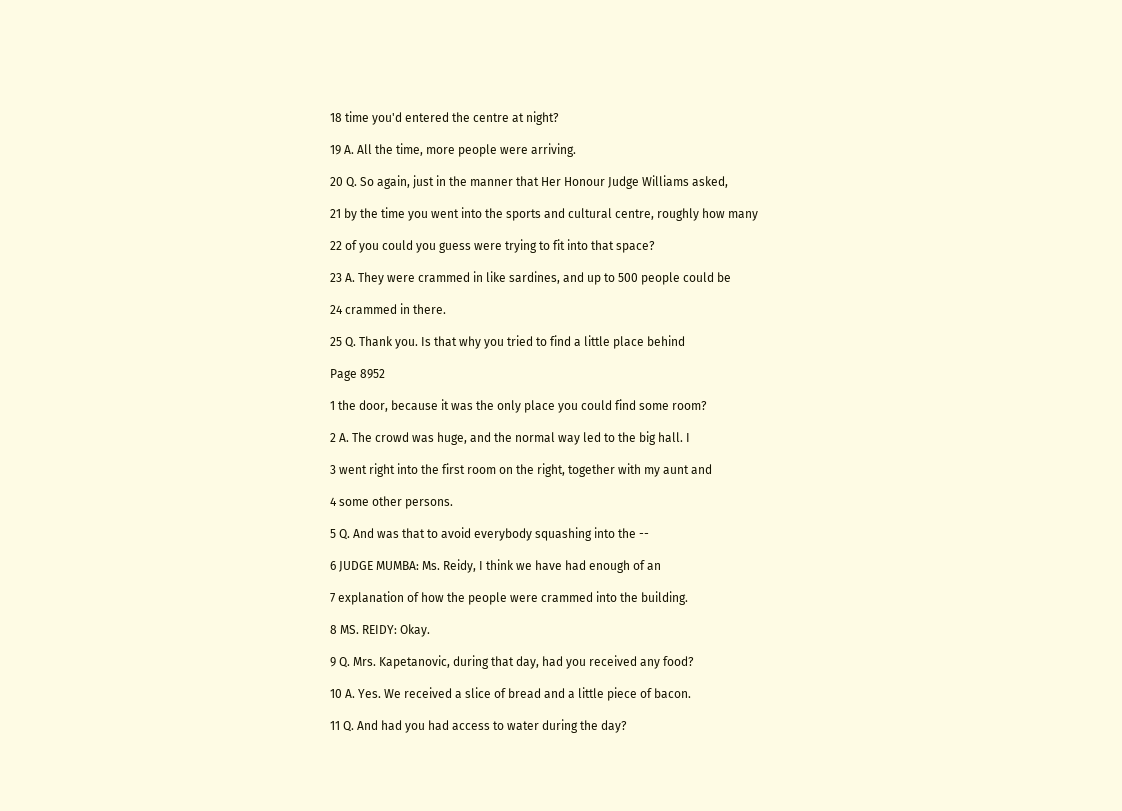18 time you'd entered the centre at night?

19 A. All the time, more people were arriving.

20 Q. So again, just in the manner that Her Honour Judge Williams asked,

21 by the time you went into the sports and cultural centre, roughly how many

22 of you could you guess were trying to fit into that space?

23 A. They were crammed in like sardines, and up to 500 people could be

24 crammed in there.

25 Q. Thank you. Is that why you tried to find a little place behind

Page 8952

1 the door, because it was the only place you could find some room?

2 A. The crowd was huge, and the normal way led to the big hall. I

3 went right into the first room on the right, together with my aunt and

4 some other persons.

5 Q. And was that to avoid everybody squashing into the --

6 JUDGE MUMBA: Ms. Reidy, I think we have had enough of an

7 explanation of how the people were crammed into the building.

8 MS. REIDY: Okay.

9 Q. Mrs. Kapetanovic, during that day, had you received any food?

10 A. Yes. We received a slice of bread and a little piece of bacon.

11 Q. And had you had access to water during the day?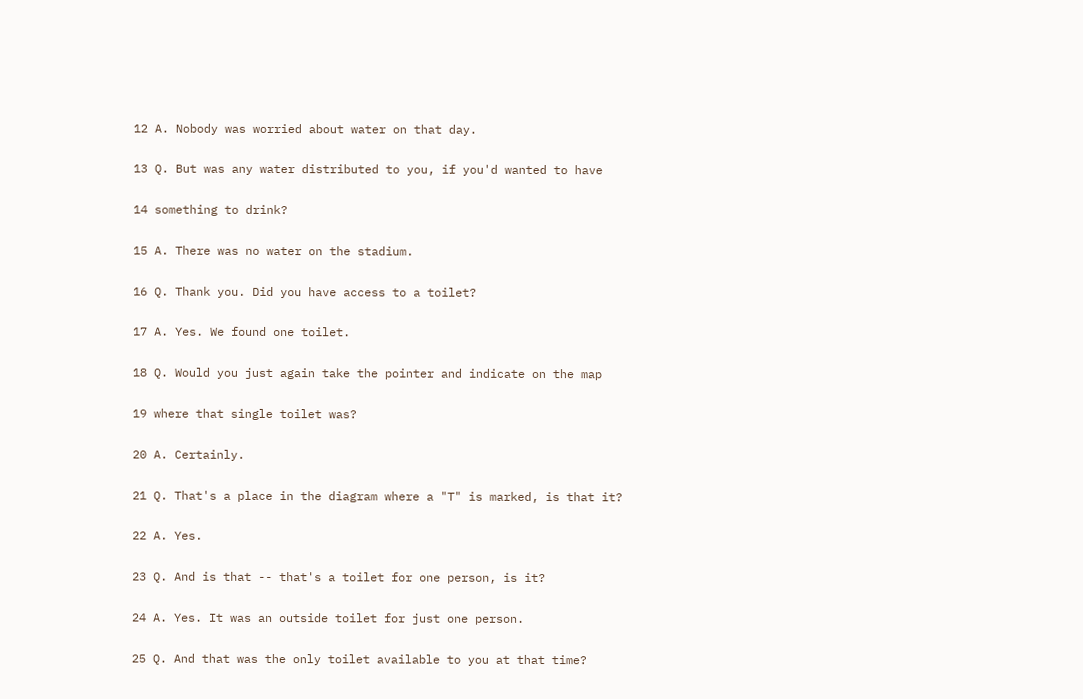12 A. Nobody was worried about water on that day.

13 Q. But was any water distributed to you, if you'd wanted to have

14 something to drink?

15 A. There was no water on the stadium.

16 Q. Thank you. Did you have access to a toilet?

17 A. Yes. We found one toilet.

18 Q. Would you just again take the pointer and indicate on the map

19 where that single toilet was?

20 A. Certainly.

21 Q. That's a place in the diagram where a "T" is marked, is that it?

22 A. Yes.

23 Q. And is that -- that's a toilet for one person, is it?

24 A. Yes. It was an outside toilet for just one person.

25 Q. And that was the only toilet available to you at that time?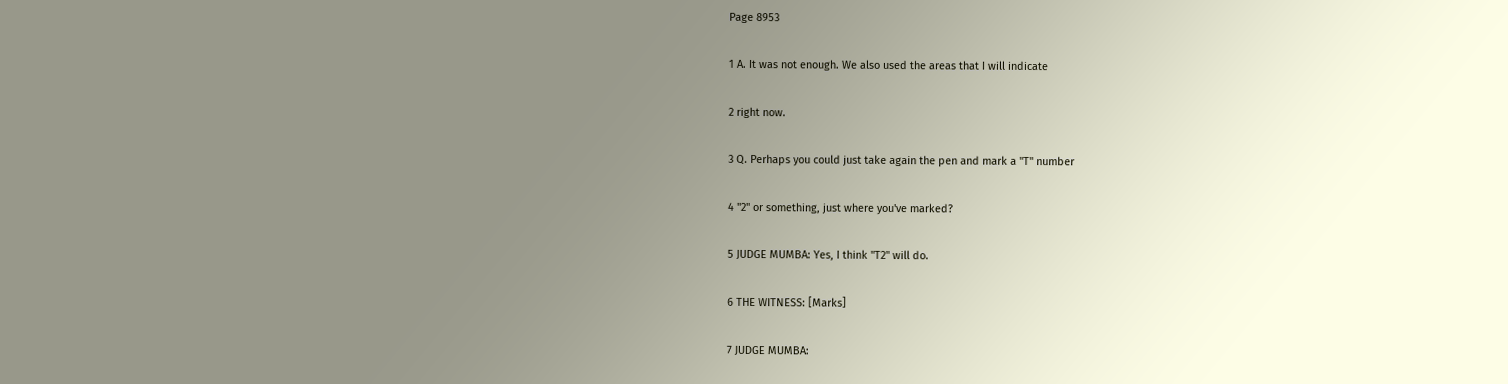Page 8953

1 A. It was not enough. We also used the areas that I will indicate

2 right now.

3 Q. Perhaps you could just take again the pen and mark a "T" number

4 "2" or something, just where you've marked?

5 JUDGE MUMBA: Yes, I think "T2" will do.

6 THE WITNESS: [Marks]

7 JUDGE MUMBA: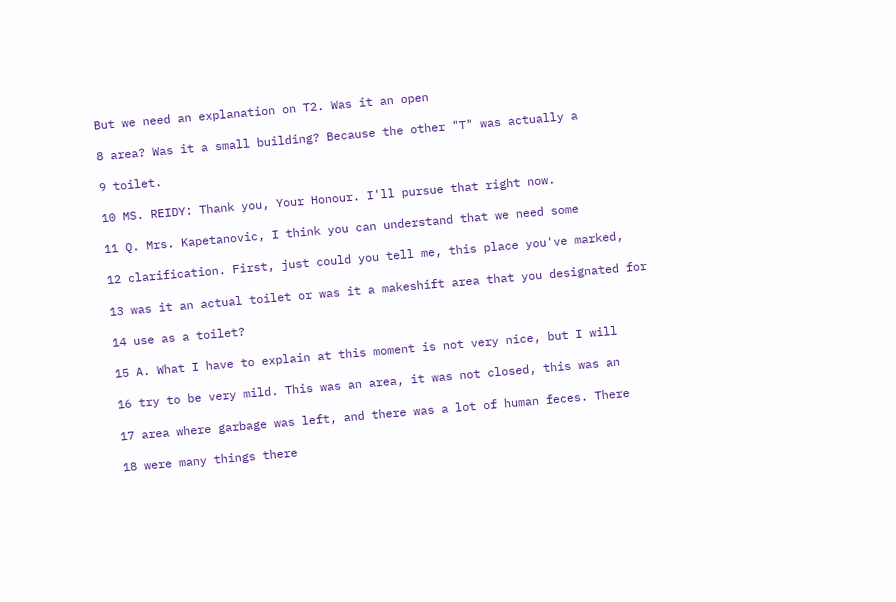But we need an explanation on T2. Was it an open

8 area? Was it a small building? Because the other "T" was actually a

9 toilet.

10 MS. REIDY: Thank you, Your Honour. I'll pursue that right now.

11 Q. Mrs. Kapetanovic, I think you can understand that we need some

12 clarification. First, just could you tell me, this place you've marked,

13 was it an actual toilet or was it a makeshift area that you designated for

14 use as a toilet?

15 A. What I have to explain at this moment is not very nice, but I will

16 try to be very mild. This was an area, it was not closed, this was an

17 area where garbage was left, and there was a lot of human feces. There

18 were many things there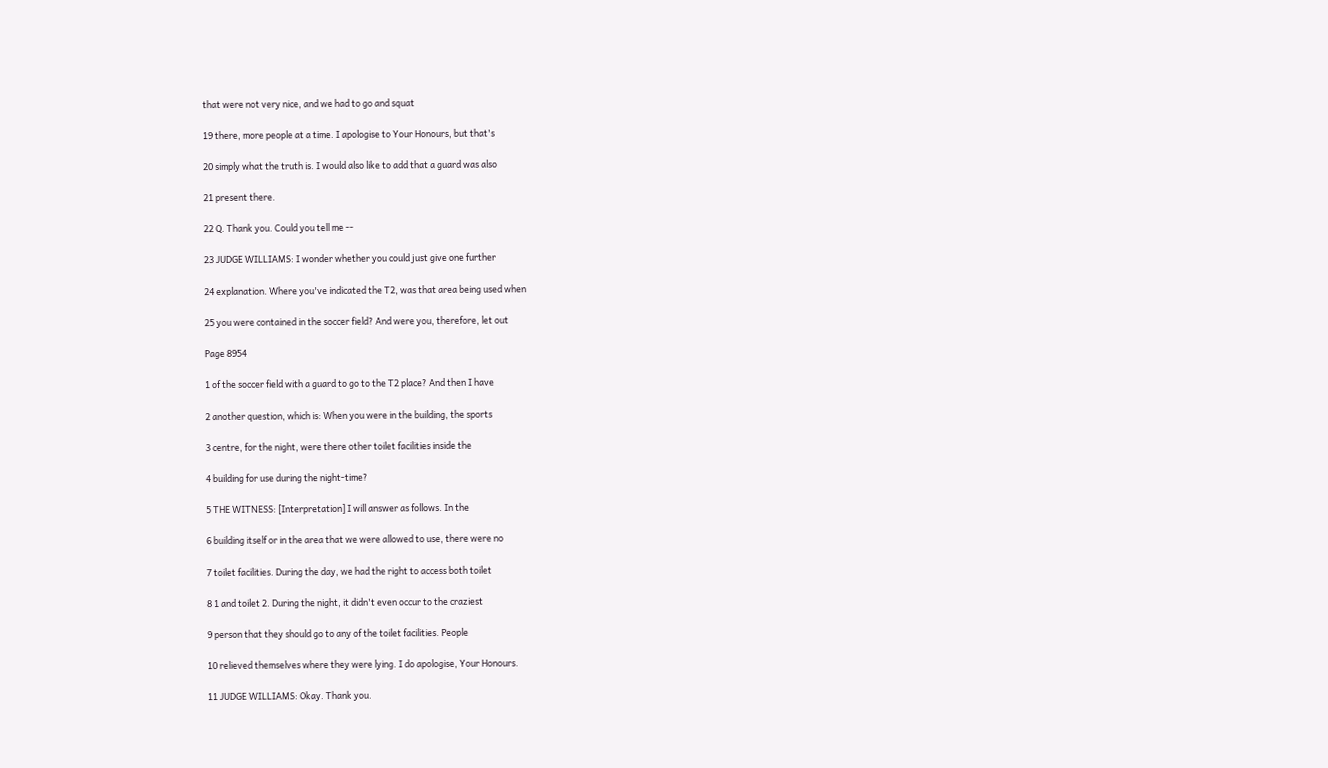that were not very nice, and we had to go and squat

19 there, more people at a time. I apologise to Your Honours, but that's

20 simply what the truth is. I would also like to add that a guard was also

21 present there.

22 Q. Thank you. Could you tell me --

23 JUDGE WILLIAMS: I wonder whether you could just give one further

24 explanation. Where you've indicated the T2, was that area being used when

25 you were contained in the soccer field? And were you, therefore, let out

Page 8954

1 of the soccer field with a guard to go to the T2 place? And then I have

2 another question, which is: When you were in the building, the sports

3 centre, for the night, were there other toilet facilities inside the

4 building for use during the night-time?

5 THE WITNESS: [Interpretation] I will answer as follows. In the

6 building itself or in the area that we were allowed to use, there were no

7 toilet facilities. During the day, we had the right to access both toilet

8 1 and toilet 2. During the night, it didn't even occur to the craziest

9 person that they should go to any of the toilet facilities. People

10 relieved themselves where they were lying. I do apologise, Your Honours.

11 JUDGE WILLIAMS: Okay. Thank you.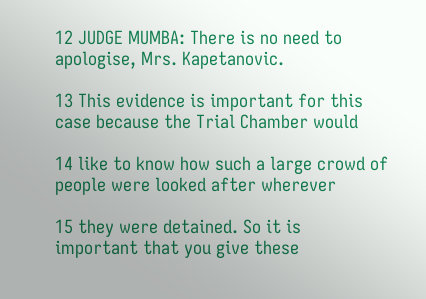12 JUDGE MUMBA: There is no need to apologise, Mrs. Kapetanovic.

13 This evidence is important for this case because the Trial Chamber would

14 like to know how such a large crowd of people were looked after wherever

15 they were detained. So it is important that you give these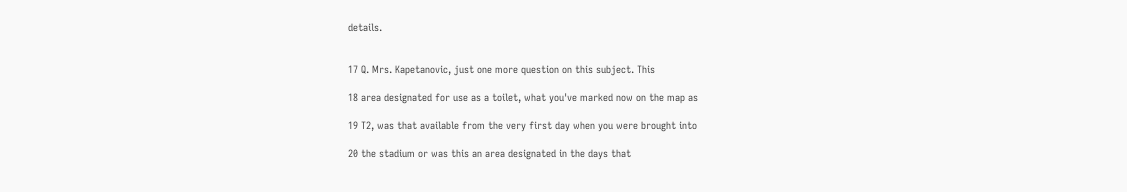details.


17 Q. Mrs. Kapetanovic, just one more question on this subject. This

18 area designated for use as a toilet, what you've marked now on the map as

19 T2, was that available from the very first day when you were brought into

20 the stadium or was this an area designated in the days that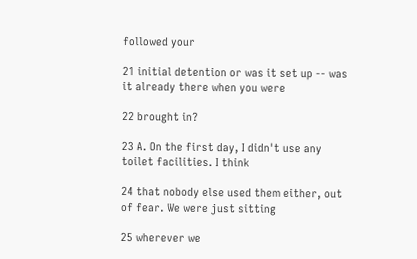followed your

21 initial detention or was it set up -- was it already there when you were

22 brought in?

23 A. On the first day, I didn't use any toilet facilities. I think

24 that nobody else used them either, out of fear. We were just sitting

25 wherever we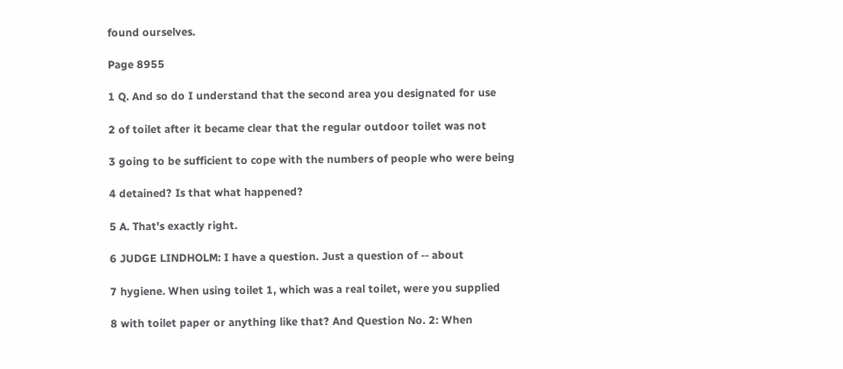found ourselves.

Page 8955

1 Q. And so do I understand that the second area you designated for use

2 of toilet after it became clear that the regular outdoor toilet was not

3 going to be sufficient to cope with the numbers of people who were being

4 detained? Is that what happened?

5 A. That's exactly right.

6 JUDGE LINDHOLM: I have a question. Just a question of -- about

7 hygiene. When using toilet 1, which was a real toilet, were you supplied

8 with toilet paper or anything like that? And Question No. 2: When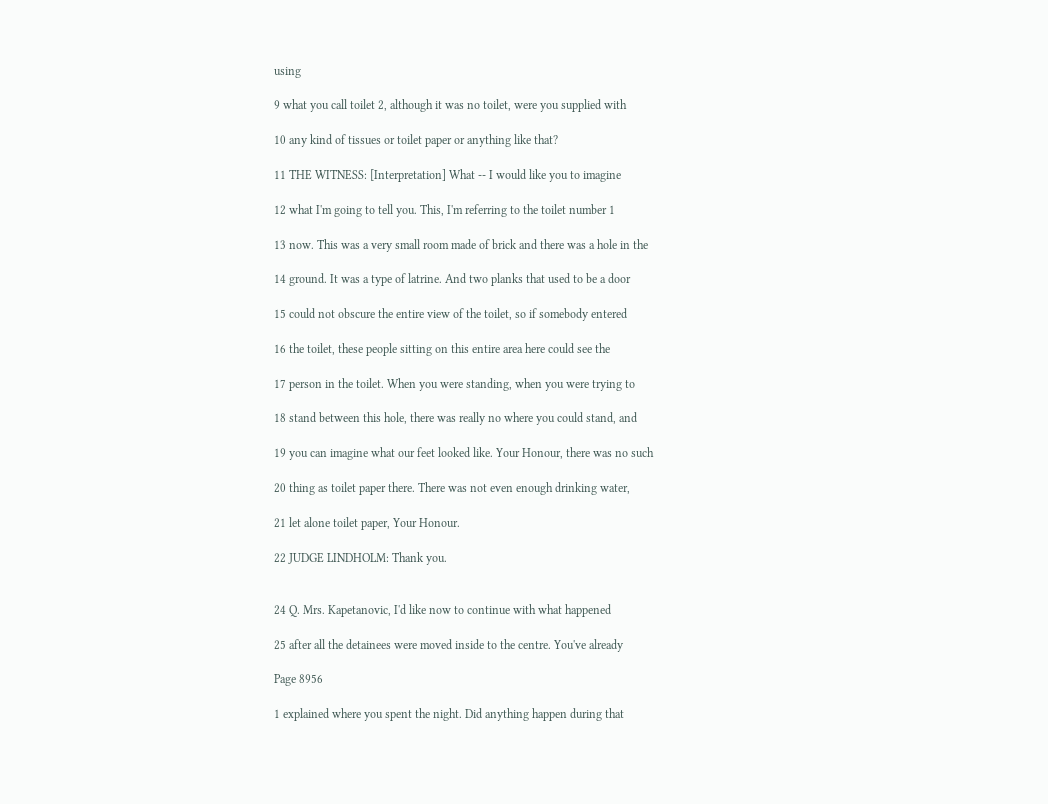using

9 what you call toilet 2, although it was no toilet, were you supplied with

10 any kind of tissues or toilet paper or anything like that?

11 THE WITNESS: [Interpretation] What -- I would like you to imagine

12 what I'm going to tell you. This, I'm referring to the toilet number 1

13 now. This was a very small room made of brick and there was a hole in the

14 ground. It was a type of latrine. And two planks that used to be a door

15 could not obscure the entire view of the toilet, so if somebody entered

16 the toilet, these people sitting on this entire area here could see the

17 person in the toilet. When you were standing, when you were trying to

18 stand between this hole, there was really no where you could stand, and

19 you can imagine what our feet looked like. Your Honour, there was no such

20 thing as toilet paper there. There was not even enough drinking water,

21 let alone toilet paper, Your Honour.

22 JUDGE LINDHOLM: Thank you.


24 Q. Mrs. Kapetanovic, I'd like now to continue with what happened

25 after all the detainees were moved inside to the centre. You've already

Page 8956

1 explained where you spent the night. Did anything happen during that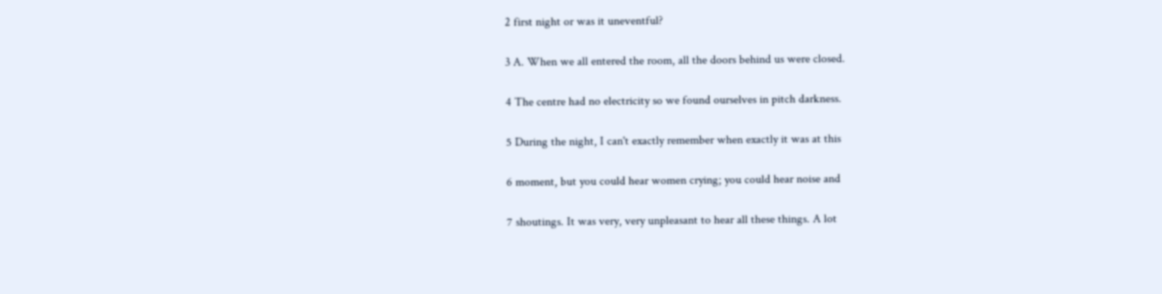2 first night or was it uneventful?

3 A. When we all entered the room, all the doors behind us were closed.

4 The centre had no electricity so we found ourselves in pitch darkness.

5 During the night, I can't exactly remember when exactly it was at this

6 moment, but you could hear women crying; you could hear noise and

7 shoutings. It was very, very unpleasant to hear all these things. A lot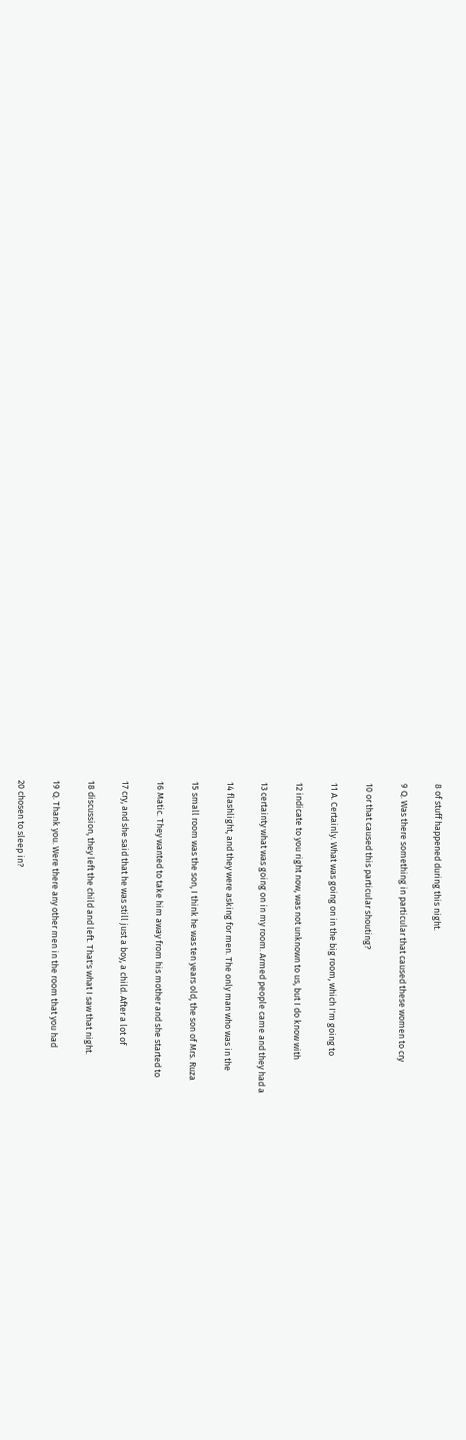8 of stuff happened during this night.

9 Q. Was there something in particular that caused these women to cry

10 or that caused this particular shouting?

11 A. Certainly. What was going on in the big room, which I'm going to

12 indicate to you right now, was not unknown to us, but I do know with

13 certainty what was going on in my room. Armed people came and they had a

14 flashlight, and they were asking for men. The only man who was in the

15 small room was the son, I think he was ten years old, the son of Mrs. Ruza

16 Matic. They wanted to take him away from his mother and she started to

17 cry, and she said that he was still just a boy, a child. After a lot of

18 discussion, they left the child and left. That's what I saw that night.

19 Q. Thank you. Were there any other men in the room that you had

20 chosen to sleep in?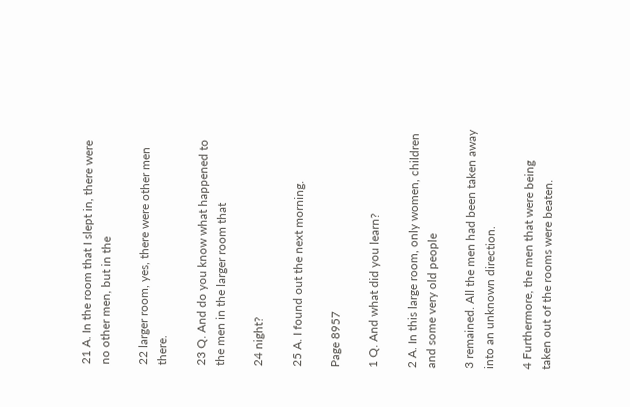21 A. In the room that I slept in, there were no other men, but in the

22 larger room, yes, there were other men there.

23 Q. And do you know what happened to the men in the larger room that

24 night?

25 A. I found out the next morning.

Page 8957

1 Q. And what did you learn?

2 A. In this large room, only women, children and some very old people

3 remained. All the men had been taken away into an unknown direction.

4 Furthermore, the men that were being taken out of the rooms were beaten.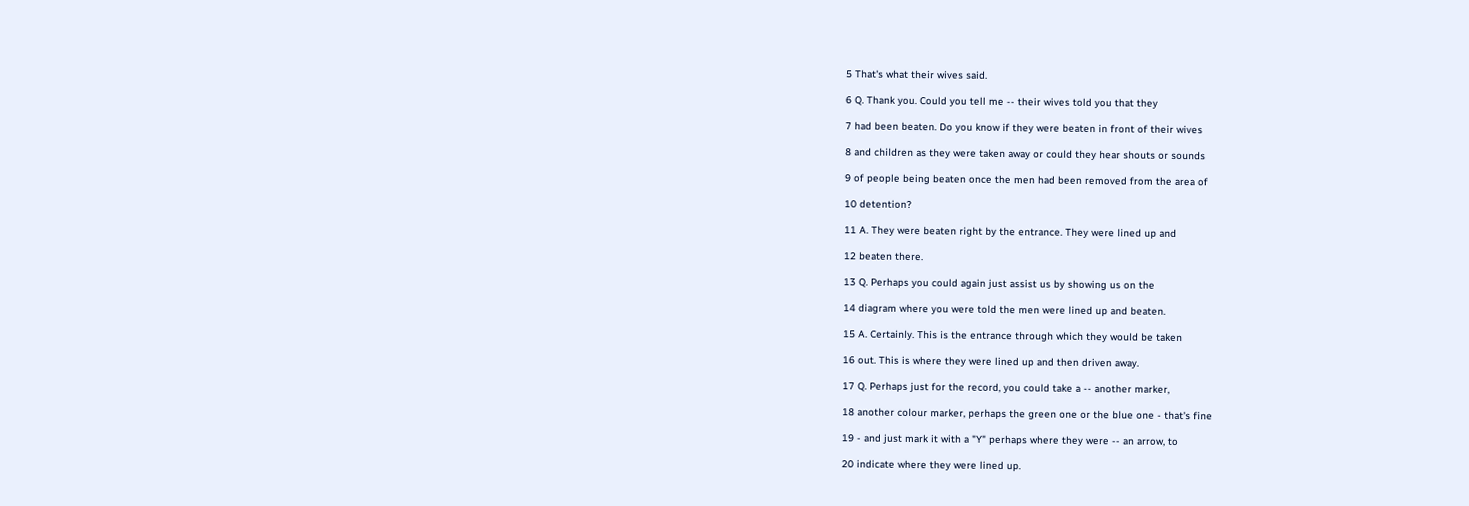5 That's what their wives said.

6 Q. Thank you. Could you tell me -- their wives told you that they

7 had been beaten. Do you know if they were beaten in front of their wives

8 and children as they were taken away or could they hear shouts or sounds

9 of people being beaten once the men had been removed from the area of

10 detention?

11 A. They were beaten right by the entrance. They were lined up and

12 beaten there.

13 Q. Perhaps you could again just assist us by showing us on the

14 diagram where you were told the men were lined up and beaten.

15 A. Certainly. This is the entrance through which they would be taken

16 out. This is where they were lined up and then driven away.

17 Q. Perhaps just for the record, you could take a -- another marker,

18 another colour marker, perhaps the green one or the blue one - that's fine

19 - and just mark it with a "Y" perhaps where they were -- an arrow, to

20 indicate where they were lined up.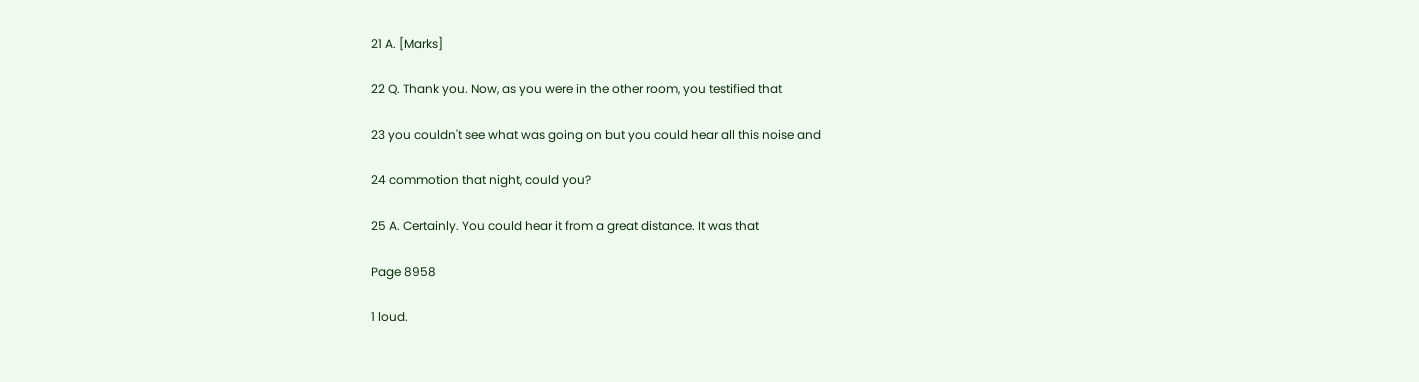21 A. [Marks]

22 Q. Thank you. Now, as you were in the other room, you testified that

23 you couldn't see what was going on but you could hear all this noise and

24 commotion that night, could you?

25 A. Certainly. You could hear it from a great distance. It was that

Page 8958

1 loud.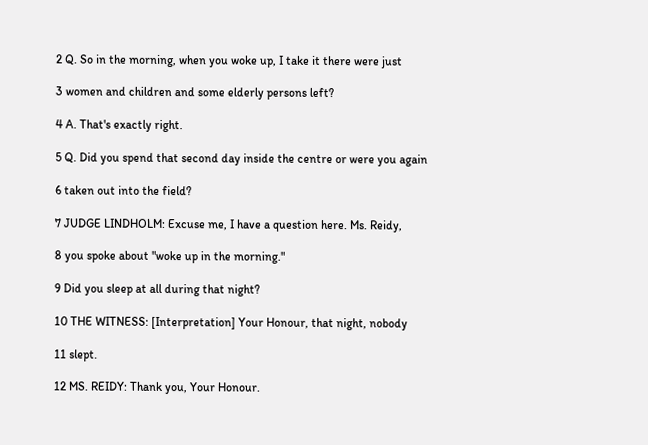2 Q. So in the morning, when you woke up, I take it there were just

3 women and children and some elderly persons left?

4 A. That's exactly right.

5 Q. Did you spend that second day inside the centre or were you again

6 taken out into the field?

7 JUDGE LINDHOLM: Excuse me, I have a question here. Ms. Reidy,

8 you spoke about "woke up in the morning."

9 Did you sleep at all during that night?

10 THE WITNESS: [Interpretation] Your Honour, that night, nobody

11 slept.

12 MS. REIDY: Thank you, Your Honour.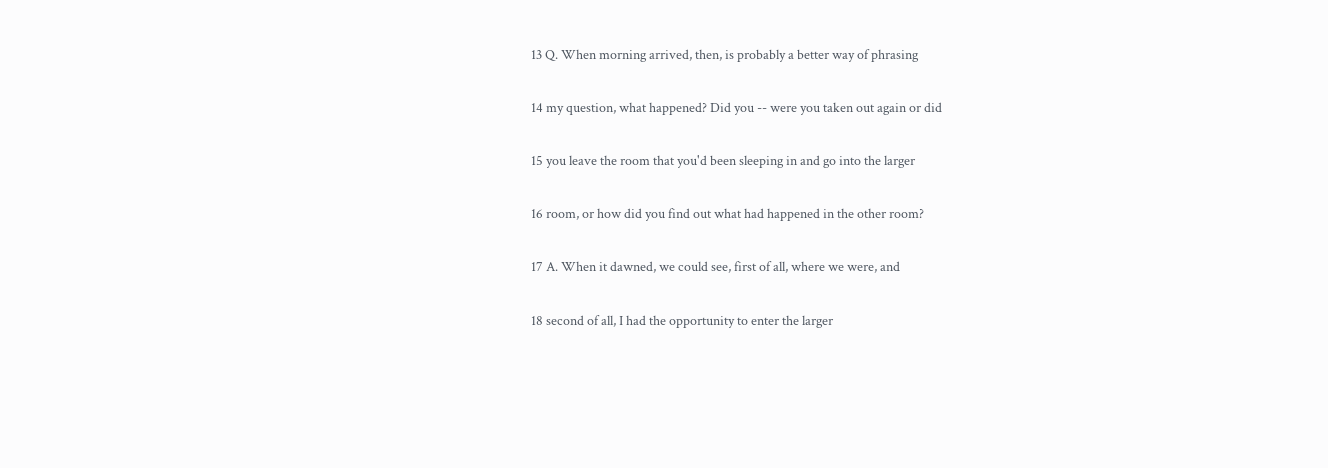13 Q. When morning arrived, then, is probably a better way of phrasing

14 my question, what happened? Did you -- were you taken out again or did

15 you leave the room that you'd been sleeping in and go into the larger

16 room, or how did you find out what had happened in the other room?

17 A. When it dawned, we could see, first of all, where we were, and

18 second of all, I had the opportunity to enter the larger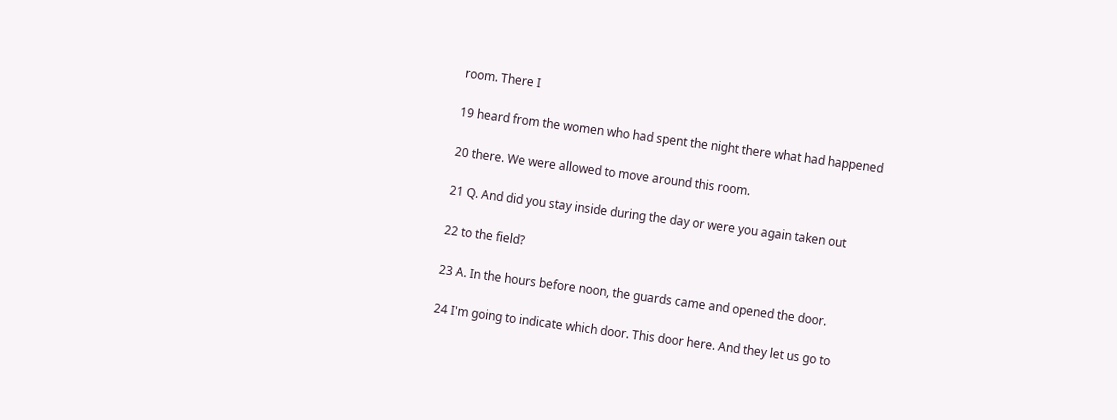room. There I

19 heard from the women who had spent the night there what had happened

20 there. We were allowed to move around this room.

21 Q. And did you stay inside during the day or were you again taken out

22 to the field?

23 A. In the hours before noon, the guards came and opened the door.

24 I'm going to indicate which door. This door here. And they let us go to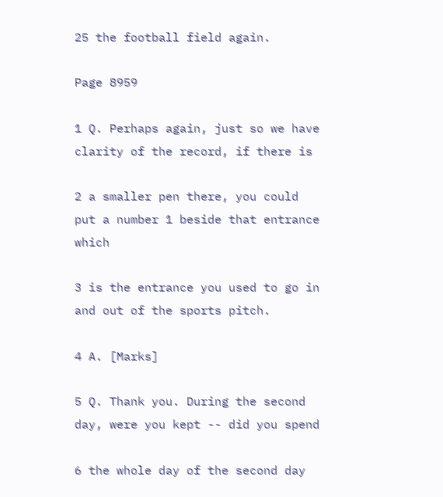25 the football field again.

Page 8959

1 Q. Perhaps again, just so we have clarity of the record, if there is

2 a smaller pen there, you could put a number 1 beside that entrance which

3 is the entrance you used to go in and out of the sports pitch.

4 A. [Marks]

5 Q. Thank you. During the second day, were you kept -- did you spend

6 the whole day of the second day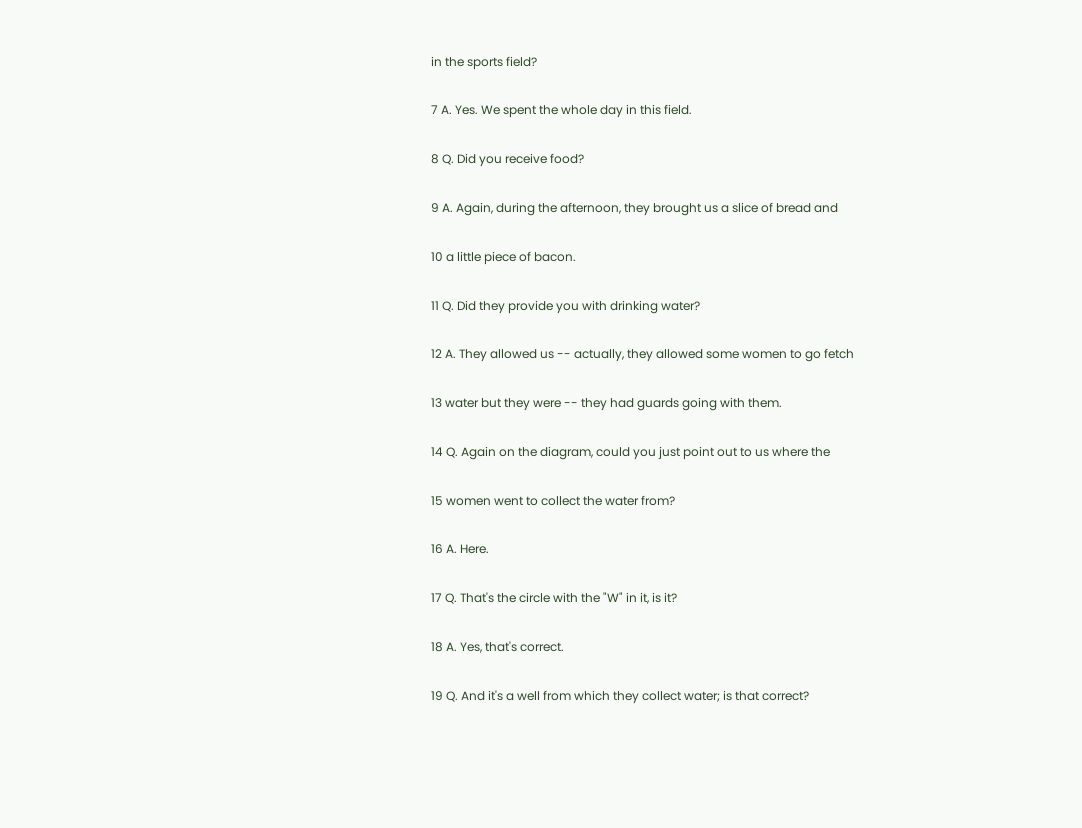in the sports field?

7 A. Yes. We spent the whole day in this field.

8 Q. Did you receive food?

9 A. Again, during the afternoon, they brought us a slice of bread and

10 a little piece of bacon.

11 Q. Did they provide you with drinking water?

12 A. They allowed us -- actually, they allowed some women to go fetch

13 water but they were -- they had guards going with them.

14 Q. Again on the diagram, could you just point out to us where the

15 women went to collect the water from?

16 A. Here.

17 Q. That's the circle with the "W" in it, is it?

18 A. Yes, that's correct.

19 Q. And it's a well from which they collect water; is that correct?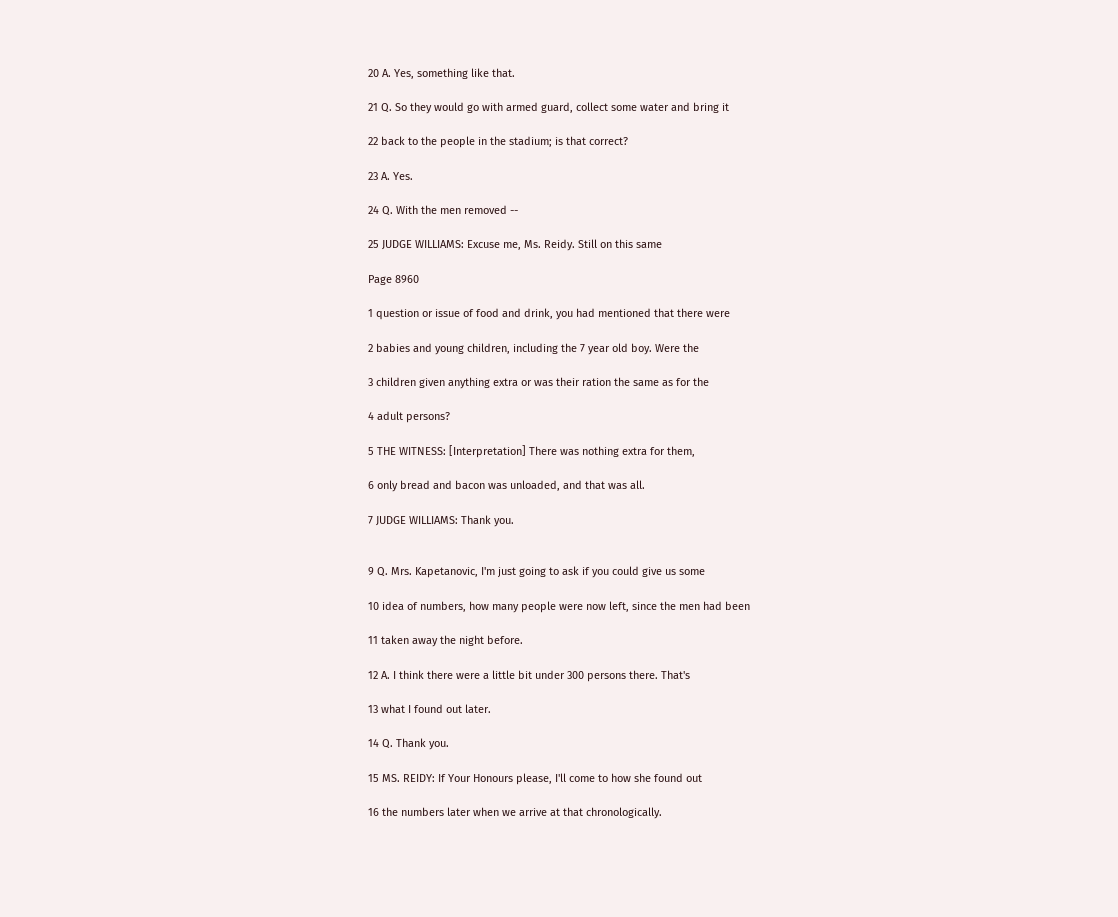20 A. Yes, something like that.

21 Q. So they would go with armed guard, collect some water and bring it

22 back to the people in the stadium; is that correct?

23 A. Yes.

24 Q. With the men removed --

25 JUDGE WILLIAMS: Excuse me, Ms. Reidy. Still on this same

Page 8960

1 question or issue of food and drink, you had mentioned that there were

2 babies and young children, including the 7 year old boy. Were the

3 children given anything extra or was their ration the same as for the

4 adult persons?

5 THE WITNESS: [Interpretation] There was nothing extra for them,

6 only bread and bacon was unloaded, and that was all.

7 JUDGE WILLIAMS: Thank you.


9 Q. Mrs. Kapetanovic, I'm just going to ask if you could give us some

10 idea of numbers, how many people were now left, since the men had been

11 taken away the night before.

12 A. I think there were a little bit under 300 persons there. That's

13 what I found out later.

14 Q. Thank you.

15 MS. REIDY: If Your Honours please, I'll come to how she found out

16 the numbers later when we arrive at that chronologically.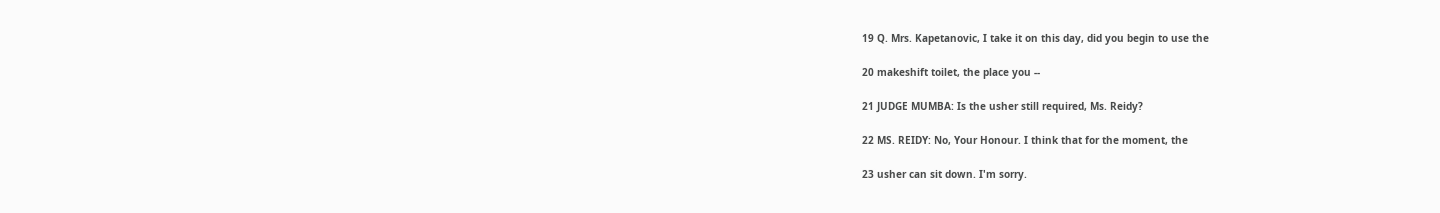19 Q. Mrs. Kapetanovic, I take it on this day, did you begin to use the

20 makeshift toilet, the place you --

21 JUDGE MUMBA: Is the usher still required, Ms. Reidy?

22 MS. REIDY: No, Your Honour. I think that for the moment, the

23 usher can sit down. I'm sorry.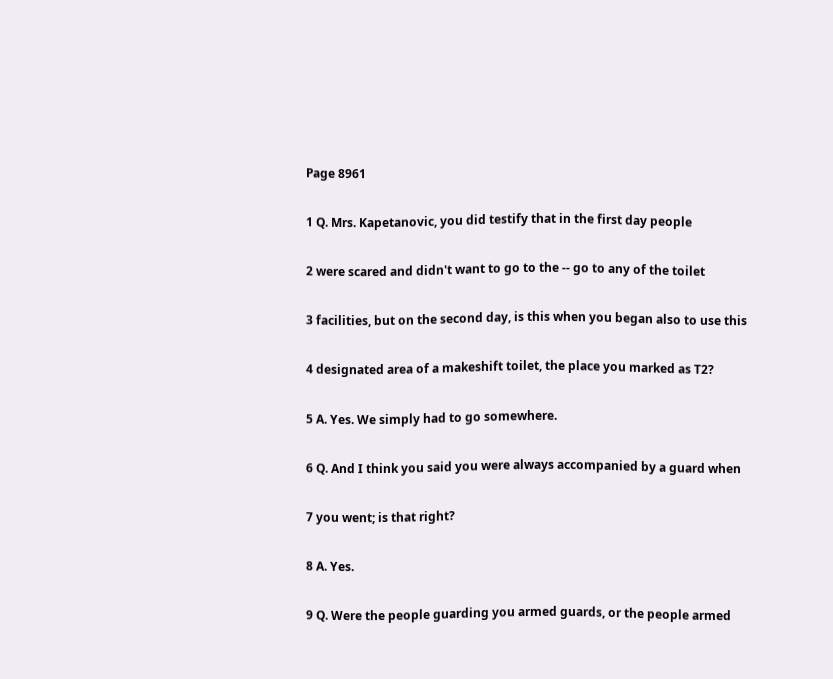Page 8961

1 Q. Mrs. Kapetanovic, you did testify that in the first day people

2 were scared and didn't want to go to the -- go to any of the toilet

3 facilities, but on the second day, is this when you began also to use this

4 designated area of a makeshift toilet, the place you marked as T2?

5 A. Yes. We simply had to go somewhere.

6 Q. And I think you said you were always accompanied by a guard when

7 you went; is that right?

8 A. Yes.

9 Q. Were the people guarding you armed guards, or the people armed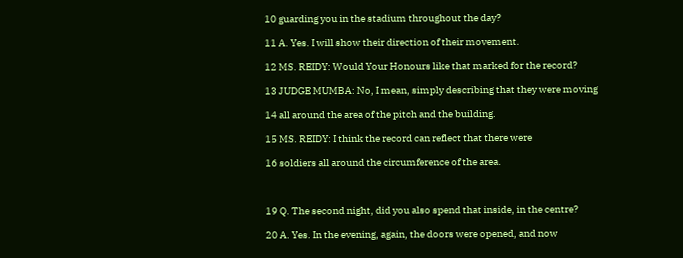10 guarding you in the stadium throughout the day?

11 A. Yes. I will show their direction of their movement.

12 MS. REIDY: Would Your Honours like that marked for the record?

13 JUDGE MUMBA: No, I mean, simply describing that they were moving

14 all around the area of the pitch and the building.

15 MS. REIDY: I think the record can reflect that there were

16 soldiers all around the circumference of the area.



19 Q. The second night, did you also spend that inside, in the centre?

20 A. Yes. In the evening, again, the doors were opened, and now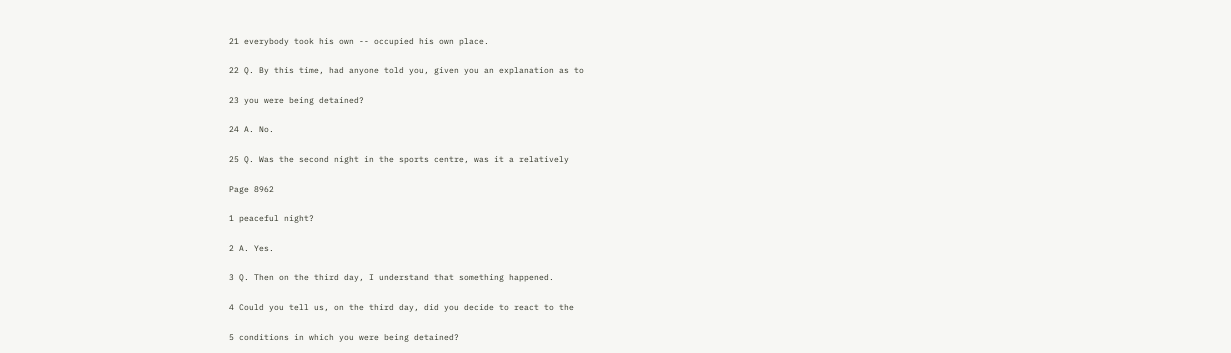21 everybody took his own -- occupied his own place.

22 Q. By this time, had anyone told you, given you an explanation as to

23 you were being detained?

24 A. No.

25 Q. Was the second night in the sports centre, was it a relatively

Page 8962

1 peaceful night?

2 A. Yes.

3 Q. Then on the third day, I understand that something happened.

4 Could you tell us, on the third day, did you decide to react to the

5 conditions in which you were being detained?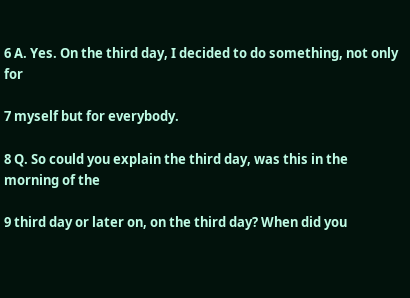6 A. Yes. On the third day, I decided to do something, not only for

7 myself but for everybody.

8 Q. So could you explain the third day, was this in the morning of the

9 third day or later on, on the third day? When did you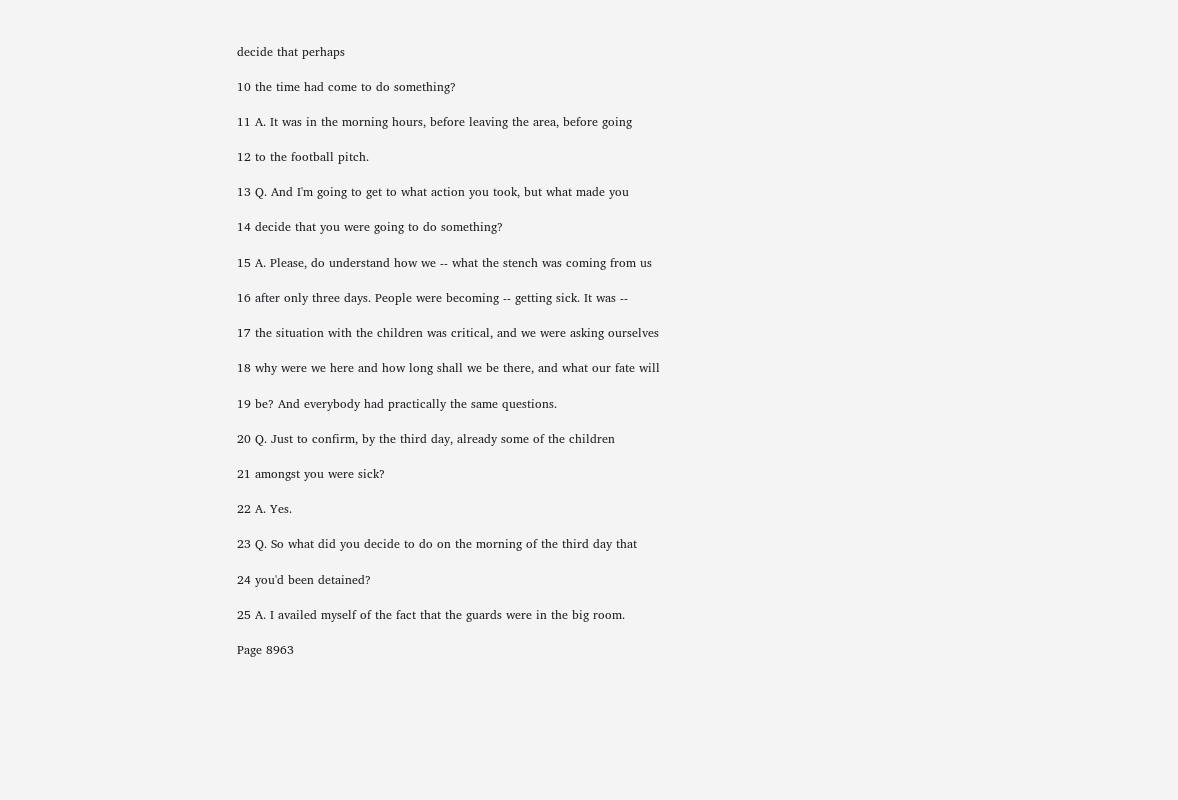decide that perhaps

10 the time had come to do something?

11 A. It was in the morning hours, before leaving the area, before going

12 to the football pitch.

13 Q. And I'm going to get to what action you took, but what made you

14 decide that you were going to do something?

15 A. Please, do understand how we -- what the stench was coming from us

16 after only three days. People were becoming -- getting sick. It was --

17 the situation with the children was critical, and we were asking ourselves

18 why were we here and how long shall we be there, and what our fate will

19 be? And everybody had practically the same questions.

20 Q. Just to confirm, by the third day, already some of the children

21 amongst you were sick?

22 A. Yes.

23 Q. So what did you decide to do on the morning of the third day that

24 you'd been detained?

25 A. I availed myself of the fact that the guards were in the big room.

Page 8963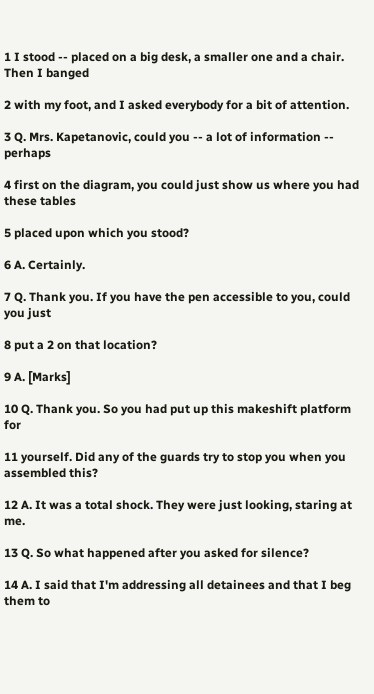1 I stood -- placed on a big desk, a smaller one and a chair. Then I banged

2 with my foot, and I asked everybody for a bit of attention.

3 Q. Mrs. Kapetanovic, could you -- a lot of information -- perhaps

4 first on the diagram, you could just show us where you had these tables

5 placed upon which you stood?

6 A. Certainly.

7 Q. Thank you. If you have the pen accessible to you, could you just

8 put a 2 on that location?

9 A. [Marks]

10 Q. Thank you. So you had put up this makeshift platform for

11 yourself. Did any of the guards try to stop you when you assembled this?

12 A. It was a total shock. They were just looking, staring at me.

13 Q. So what happened after you asked for silence?

14 A. I said that I'm addressing all detainees and that I beg them to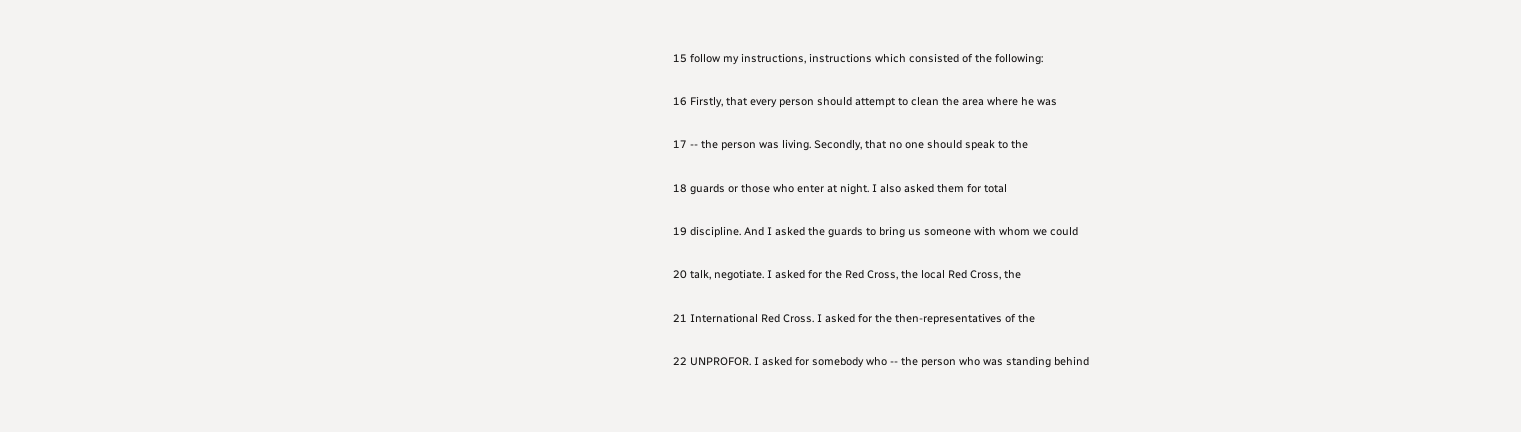15 follow my instructions, instructions which consisted of the following:

16 Firstly, that every person should attempt to clean the area where he was

17 -- the person was living. Secondly, that no one should speak to the

18 guards or those who enter at night. I also asked them for total

19 discipline. And I asked the guards to bring us someone with whom we could

20 talk, negotiate. I asked for the Red Cross, the local Red Cross, the

21 International Red Cross. I asked for the then-representatives of the

22 UNPROFOR. I asked for somebody who -- the person who was standing behind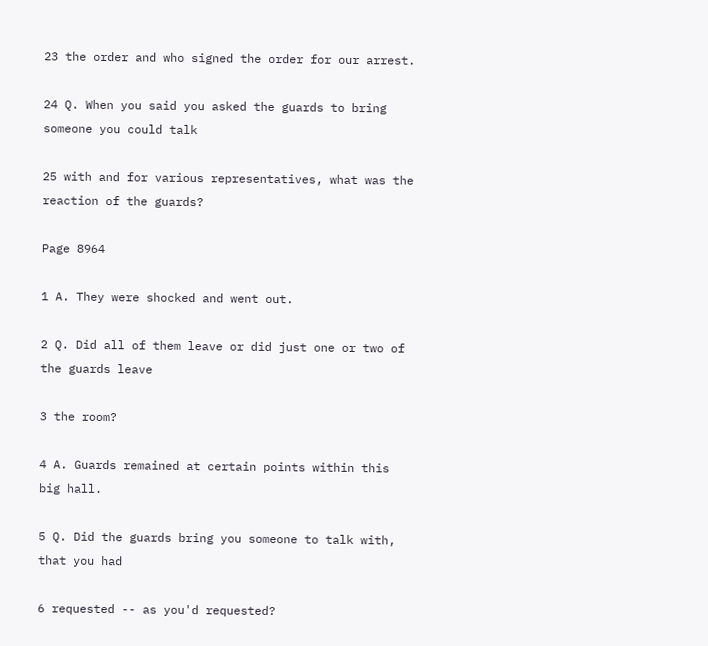23 the order and who signed the order for our arrest.

24 Q. When you said you asked the guards to bring someone you could talk

25 with and for various representatives, what was the reaction of the guards?

Page 8964

1 A. They were shocked and went out.

2 Q. Did all of them leave or did just one or two of the guards leave

3 the room?

4 A. Guards remained at certain points within this big hall.

5 Q. Did the guards bring you someone to talk with, that you had

6 requested -- as you'd requested?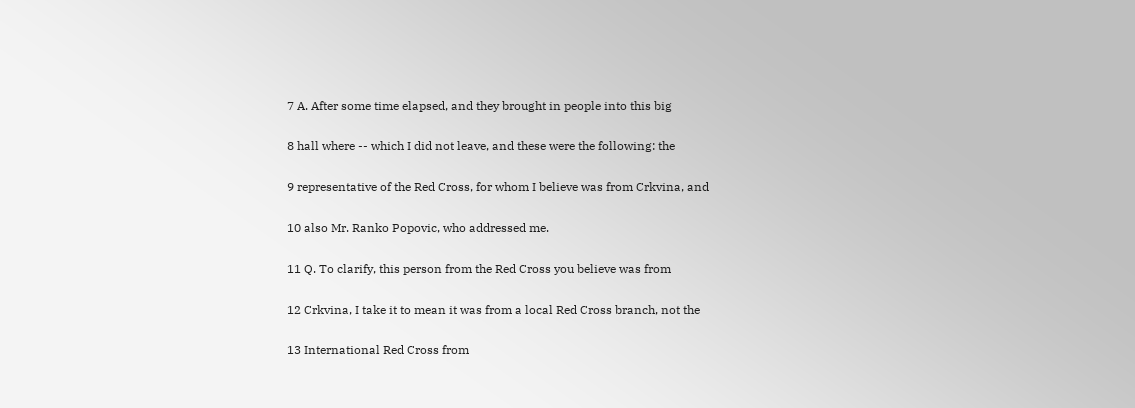7 A. After some time elapsed, and they brought in people into this big

8 hall where -- which I did not leave, and these were the following: the

9 representative of the Red Cross, for whom I believe was from Crkvina, and

10 also Mr. Ranko Popovic, who addressed me.

11 Q. To clarify, this person from the Red Cross you believe was from

12 Crkvina, I take it to mean it was from a local Red Cross branch, not the

13 International Red Cross from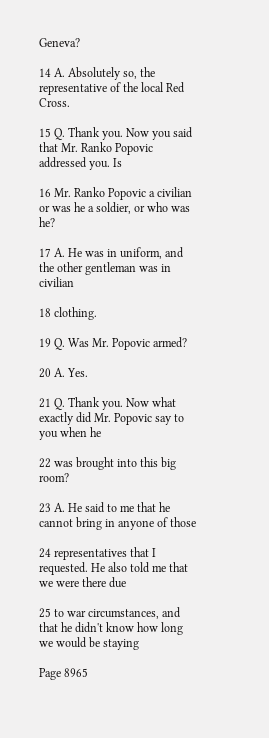Geneva?

14 A. Absolutely so, the representative of the local Red Cross.

15 Q. Thank you. Now you said that Mr. Ranko Popovic addressed you. Is

16 Mr. Ranko Popovic a civilian or was he a soldier, or who was he?

17 A. He was in uniform, and the other gentleman was in civilian

18 clothing.

19 Q. Was Mr. Popovic armed?

20 A. Yes.

21 Q. Thank you. Now what exactly did Mr. Popovic say to you when he

22 was brought into this big room?

23 A. He said to me that he cannot bring in anyone of those

24 representatives that I requested. He also told me that we were there due

25 to war circumstances, and that he didn't know how long we would be staying

Page 8965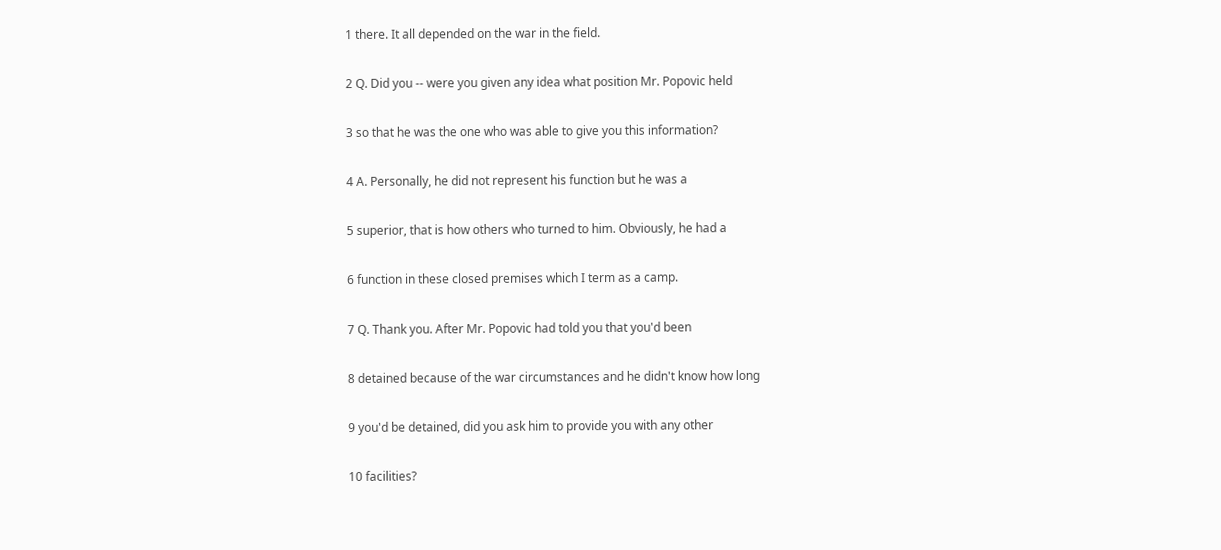1 there. It all depended on the war in the field.

2 Q. Did you -- were you given any idea what position Mr. Popovic held

3 so that he was the one who was able to give you this information?

4 A. Personally, he did not represent his function but he was a

5 superior, that is how others who turned to him. Obviously, he had a

6 function in these closed premises which I term as a camp.

7 Q. Thank you. After Mr. Popovic had told you that you'd been

8 detained because of the war circumstances and he didn't know how long

9 you'd be detained, did you ask him to provide you with any other

10 facilities?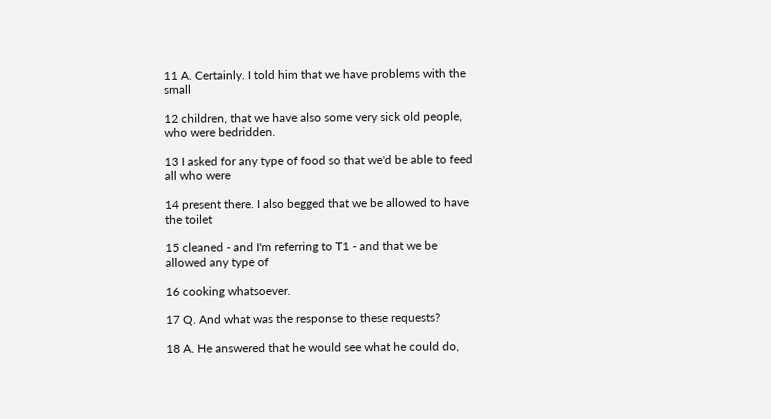11 A. Certainly. I told him that we have problems with the small

12 children, that we have also some very sick old people, who were bedridden.

13 I asked for any type of food so that we'd be able to feed all who were

14 present there. I also begged that we be allowed to have the toilet

15 cleaned - and I'm referring to T1 - and that we be allowed any type of

16 cooking whatsoever.

17 Q. And what was the response to these requests?

18 A. He answered that he would see what he could do,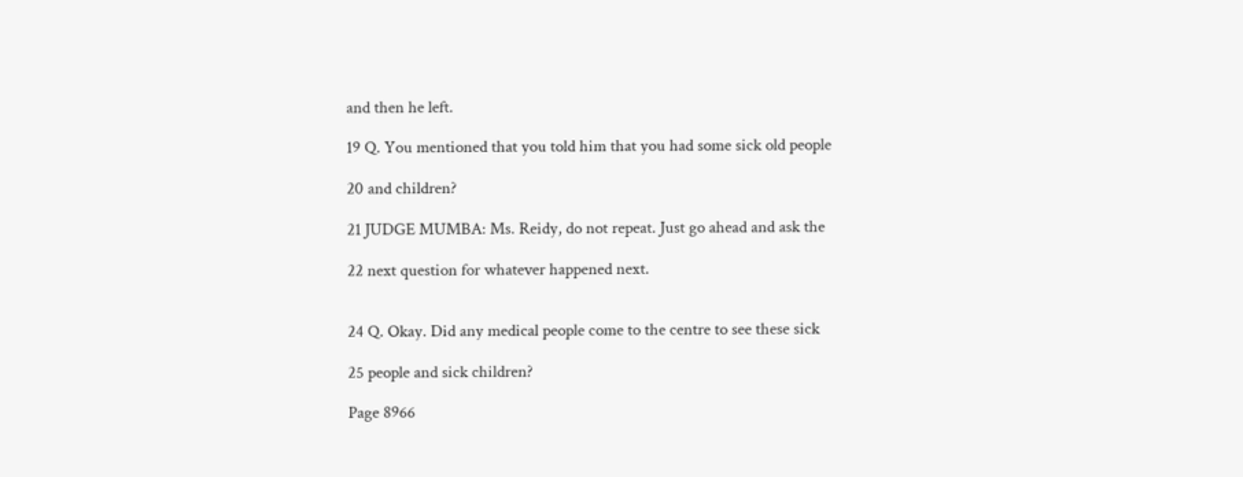and then he left.

19 Q. You mentioned that you told him that you had some sick old people

20 and children?

21 JUDGE MUMBA: Ms. Reidy, do not repeat. Just go ahead and ask the

22 next question for whatever happened next.


24 Q. Okay. Did any medical people come to the centre to see these sick

25 people and sick children?

Page 8966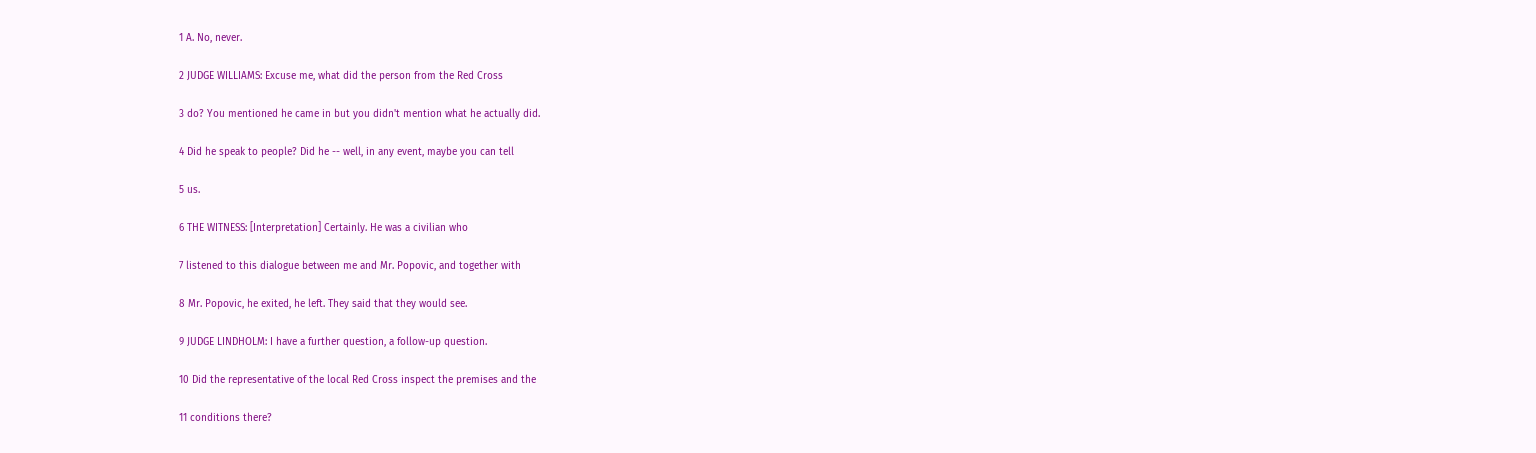1 A. No, never.

2 JUDGE WILLIAMS: Excuse me, what did the person from the Red Cross

3 do? You mentioned he came in but you didn't mention what he actually did.

4 Did he speak to people? Did he -- well, in any event, maybe you can tell

5 us.

6 THE WITNESS: [Interpretation] Certainly. He was a civilian who

7 listened to this dialogue between me and Mr. Popovic, and together with

8 Mr. Popovic, he exited, he left. They said that they would see.

9 JUDGE LINDHOLM: I have a further question, a follow-up question.

10 Did the representative of the local Red Cross inspect the premises and the

11 conditions there?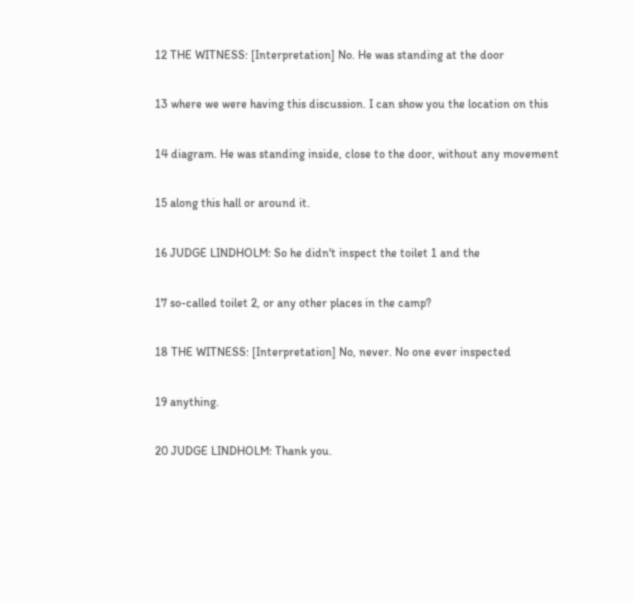12 THE WITNESS: [Interpretation] No. He was standing at the door

13 where we were having this discussion. I can show you the location on this

14 diagram. He was standing inside, close to the door, without any movement

15 along this hall or around it.

16 JUDGE LINDHOLM: So he didn't inspect the toilet 1 and the

17 so-called toilet 2, or any other places in the camp?

18 THE WITNESS: [Interpretation] No, never. No one ever inspected

19 anything.

20 JUDGE LINDHOLM: Thank you.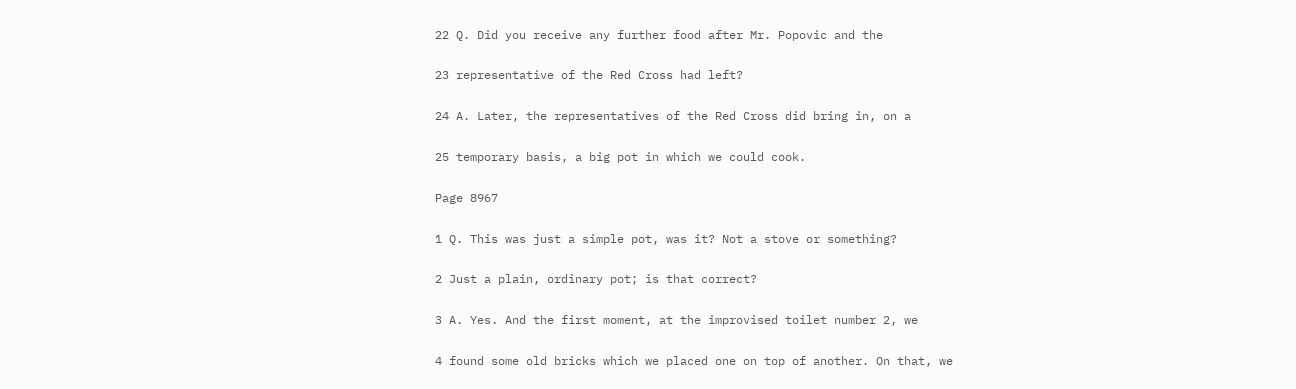22 Q. Did you receive any further food after Mr. Popovic and the

23 representative of the Red Cross had left?

24 A. Later, the representatives of the Red Cross did bring in, on a

25 temporary basis, a big pot in which we could cook.

Page 8967

1 Q. This was just a simple pot, was it? Not a stove or something?

2 Just a plain, ordinary pot; is that correct?

3 A. Yes. And the first moment, at the improvised toilet number 2, we

4 found some old bricks which we placed one on top of another. On that, we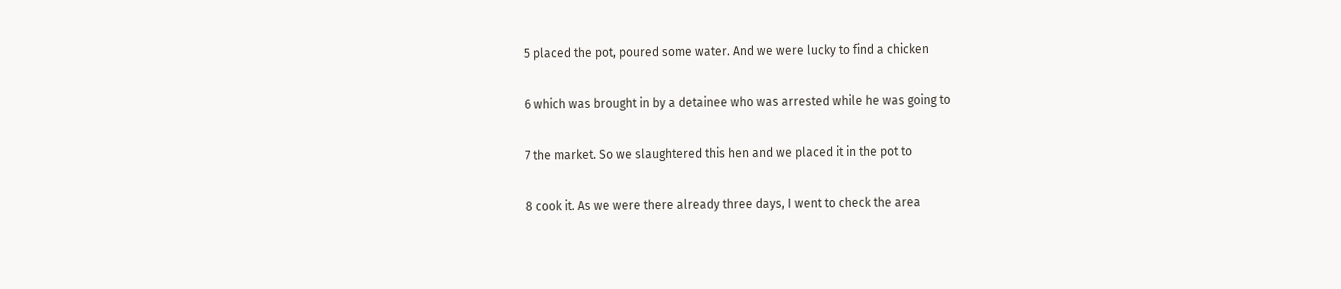5 placed the pot, poured some water. And we were lucky to find a chicken

6 which was brought in by a detainee who was arrested while he was going to

7 the market. So we slaughtered this hen and we placed it in the pot to

8 cook it. As we were there already three days, I went to check the area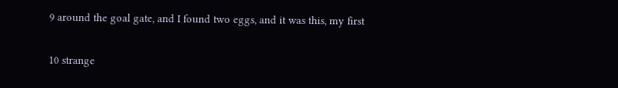9 around the goal gate, and I found two eggs, and it was this, my first

10 strange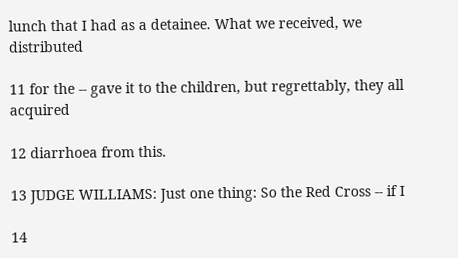lunch that I had as a detainee. What we received, we distributed

11 for the -- gave it to the children, but regrettably, they all acquired

12 diarrhoea from this.

13 JUDGE WILLIAMS: Just one thing: So the Red Cross -- if I

14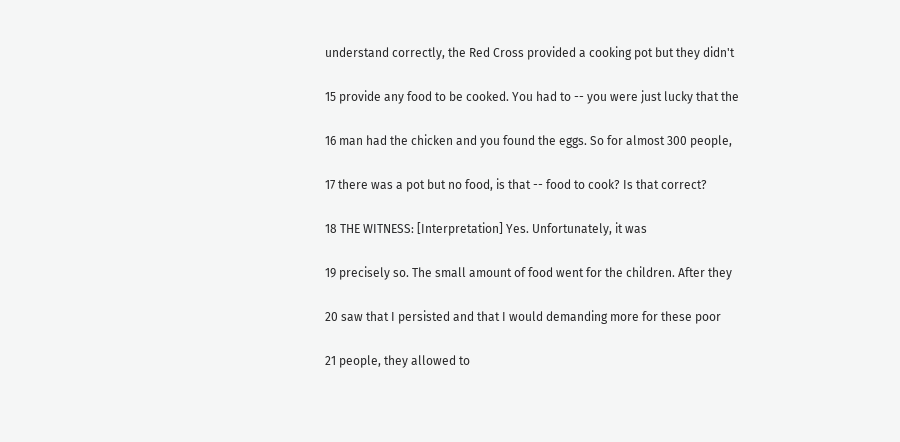understand correctly, the Red Cross provided a cooking pot but they didn't

15 provide any food to be cooked. You had to -- you were just lucky that the

16 man had the chicken and you found the eggs. So for almost 300 people,

17 there was a pot but no food, is that -- food to cook? Is that correct?

18 THE WITNESS: [Interpretation] Yes. Unfortunately, it was

19 precisely so. The small amount of food went for the children. After they

20 saw that I persisted and that I would demanding more for these poor

21 people, they allowed to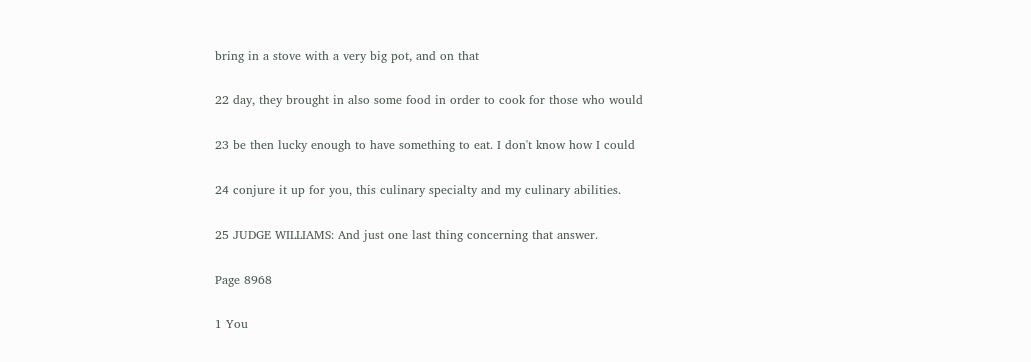bring in a stove with a very big pot, and on that

22 day, they brought in also some food in order to cook for those who would

23 be then lucky enough to have something to eat. I don't know how I could

24 conjure it up for you, this culinary specialty and my culinary abilities.

25 JUDGE WILLIAMS: And just one last thing concerning that answer.

Page 8968

1 You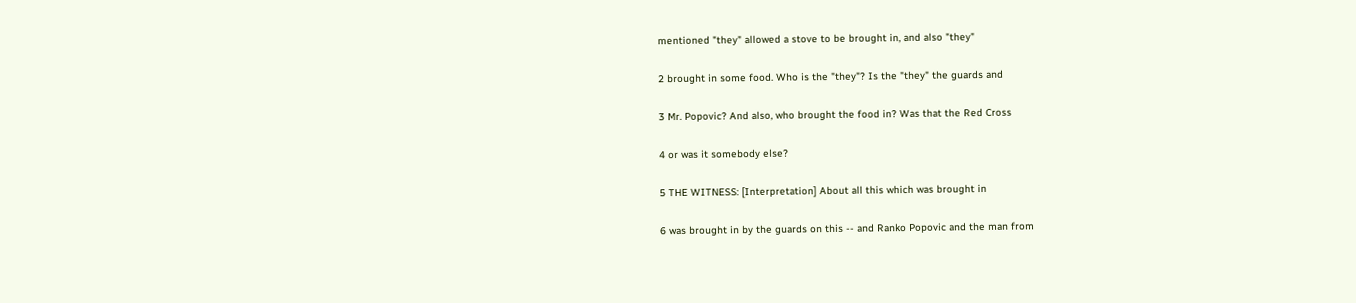mentioned "they" allowed a stove to be brought in, and also "they"

2 brought in some food. Who is the "they"? Is the "they" the guards and

3 Mr. Popovic? And also, who brought the food in? Was that the Red Cross

4 or was it somebody else?

5 THE WITNESS: [Interpretation] About all this which was brought in

6 was brought in by the guards on this -- and Ranko Popovic and the man from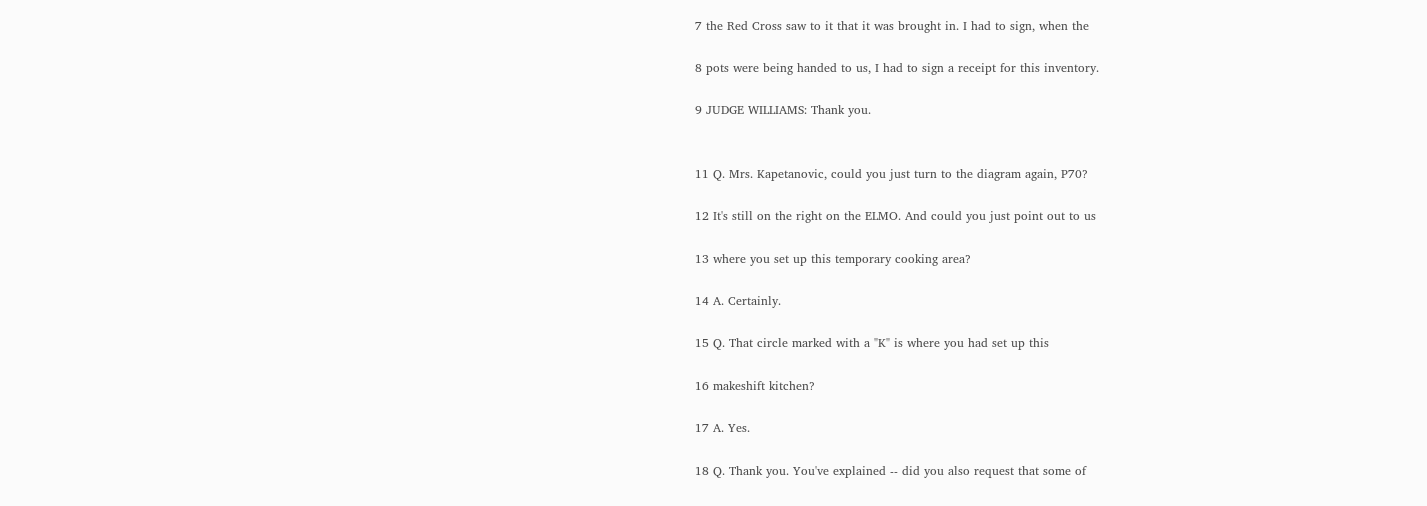7 the Red Cross saw to it that it was brought in. I had to sign, when the

8 pots were being handed to us, I had to sign a receipt for this inventory.

9 JUDGE WILLIAMS: Thank you.


11 Q. Mrs. Kapetanovic, could you just turn to the diagram again, P70?

12 It's still on the right on the ELMO. And could you just point out to us

13 where you set up this temporary cooking area?

14 A. Certainly.

15 Q. That circle marked with a "K" is where you had set up this

16 makeshift kitchen?

17 A. Yes.

18 Q. Thank you. You've explained -- did you also request that some of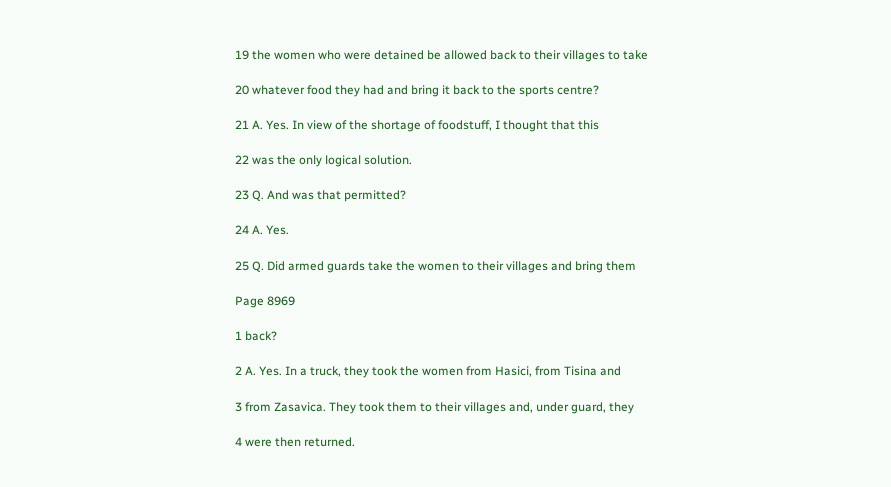19 the women who were detained be allowed back to their villages to take

20 whatever food they had and bring it back to the sports centre?

21 A. Yes. In view of the shortage of foodstuff, I thought that this

22 was the only logical solution.

23 Q. And was that permitted?

24 A. Yes.

25 Q. Did armed guards take the women to their villages and bring them

Page 8969

1 back?

2 A. Yes. In a truck, they took the women from Hasici, from Tisina and

3 from Zasavica. They took them to their villages and, under guard, they

4 were then returned.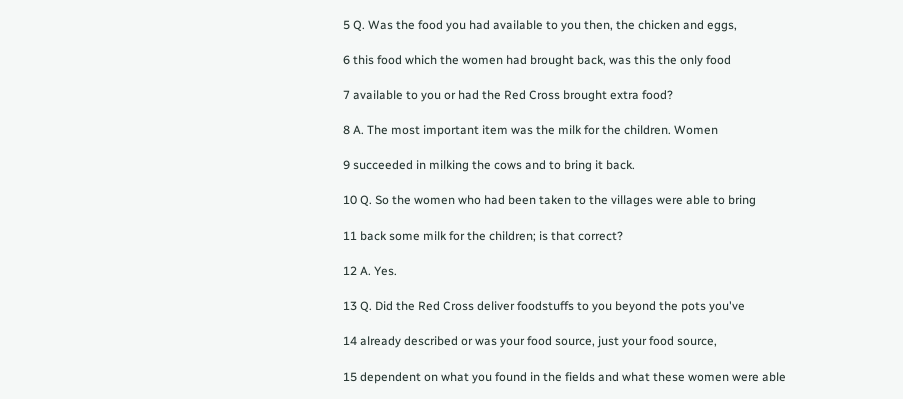5 Q. Was the food you had available to you then, the chicken and eggs,

6 this food which the women had brought back, was this the only food

7 available to you or had the Red Cross brought extra food?

8 A. The most important item was the milk for the children. Women

9 succeeded in milking the cows and to bring it back.

10 Q. So the women who had been taken to the villages were able to bring

11 back some milk for the children; is that correct?

12 A. Yes.

13 Q. Did the Red Cross deliver foodstuffs to you beyond the pots you've

14 already described or was your food source, just your food source,

15 dependent on what you found in the fields and what these women were able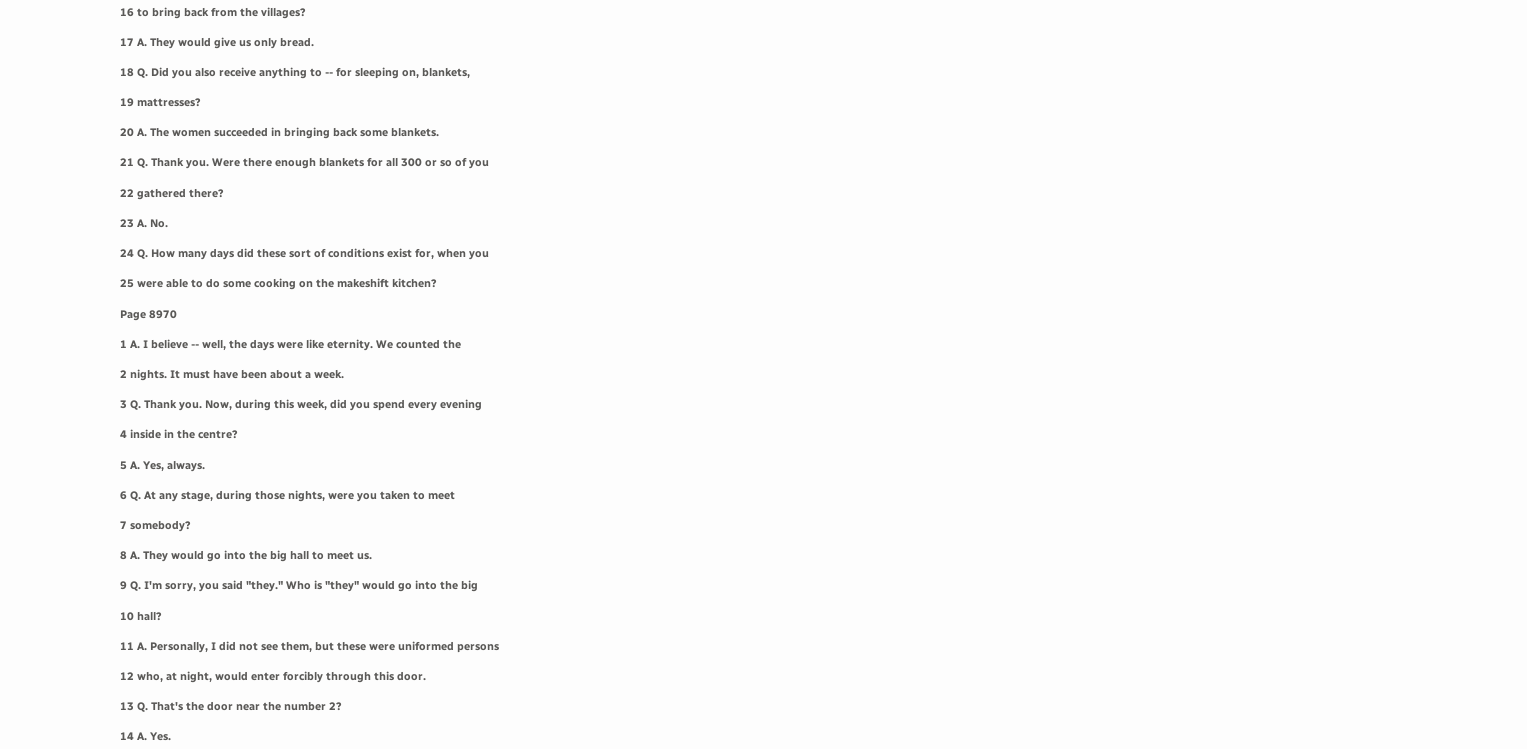16 to bring back from the villages?

17 A. They would give us only bread.

18 Q. Did you also receive anything to -- for sleeping on, blankets,

19 mattresses?

20 A. The women succeeded in bringing back some blankets.

21 Q. Thank you. Were there enough blankets for all 300 or so of you

22 gathered there?

23 A. No.

24 Q. How many days did these sort of conditions exist for, when you

25 were able to do some cooking on the makeshift kitchen?

Page 8970

1 A. I believe -- well, the days were like eternity. We counted the

2 nights. It must have been about a week.

3 Q. Thank you. Now, during this week, did you spend every evening

4 inside in the centre?

5 A. Yes, always.

6 Q. At any stage, during those nights, were you taken to meet

7 somebody?

8 A. They would go into the big hall to meet us.

9 Q. I'm sorry, you said "they." Who is "they" would go into the big

10 hall?

11 A. Personally, I did not see them, but these were uniformed persons

12 who, at night, would enter forcibly through this door.

13 Q. That's the door near the number 2?

14 A. Yes.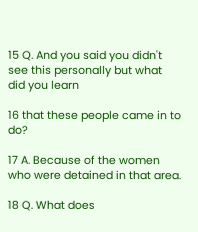15 Q. And you said you didn't see this personally but what did you learn

16 that these people came in to do?

17 A. Because of the women who were detained in that area.

18 Q. What does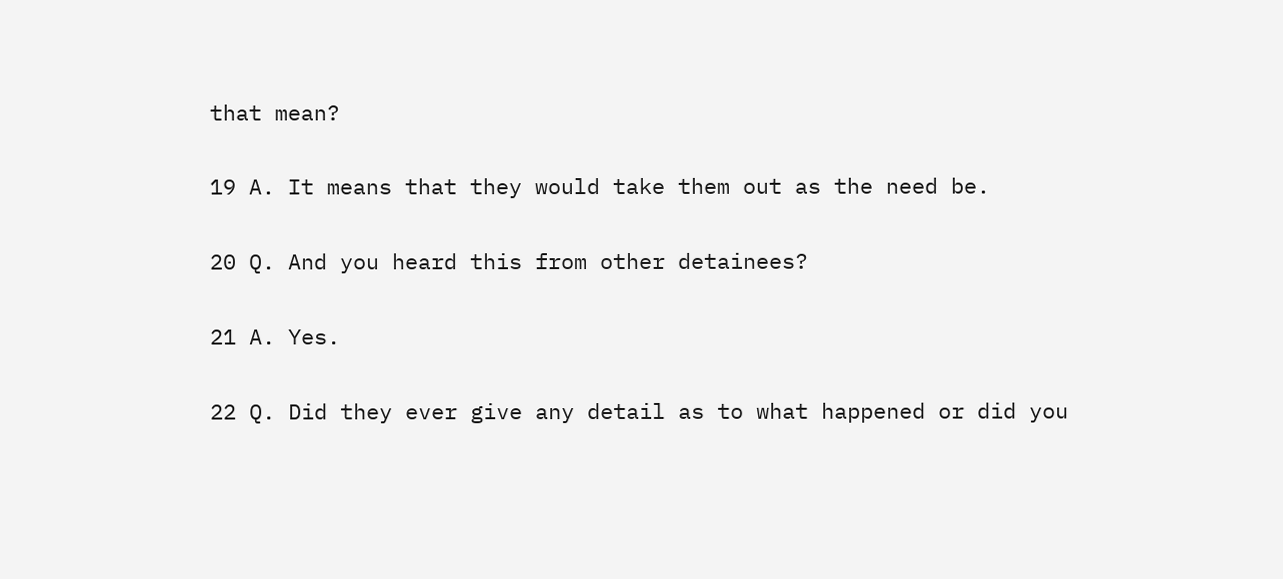that mean?

19 A. It means that they would take them out as the need be.

20 Q. And you heard this from other detainees?

21 A. Yes.

22 Q. Did they ever give any detail as to what happened or did you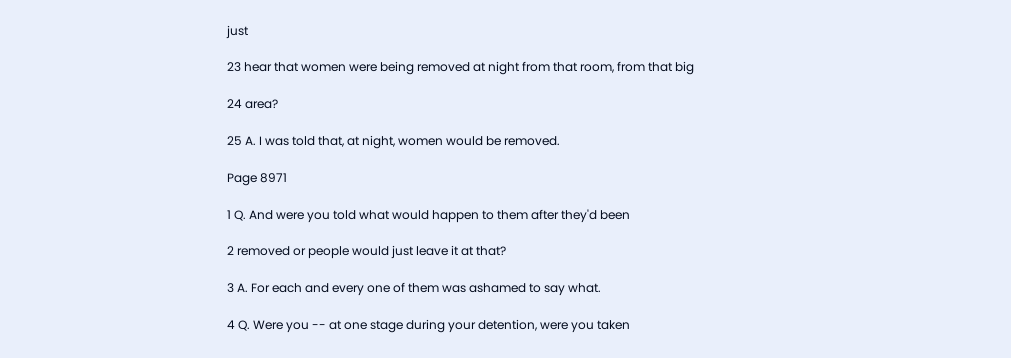just

23 hear that women were being removed at night from that room, from that big

24 area?

25 A. I was told that, at night, women would be removed.

Page 8971

1 Q. And were you told what would happen to them after they'd been

2 removed or people would just leave it at that?

3 A. For each and every one of them was ashamed to say what.

4 Q. Were you -- at one stage during your detention, were you taken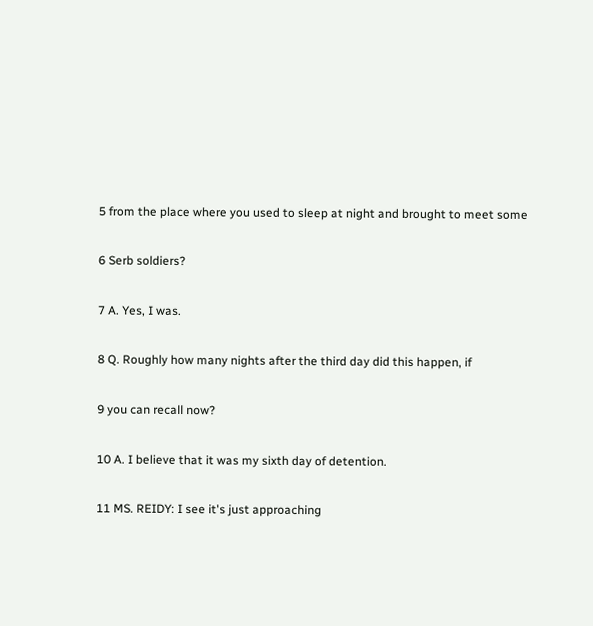5 from the place where you used to sleep at night and brought to meet some

6 Serb soldiers?

7 A. Yes, I was.

8 Q. Roughly how many nights after the third day did this happen, if

9 you can recall now?

10 A. I believe that it was my sixth day of detention.

11 MS. REIDY: I see it's just approaching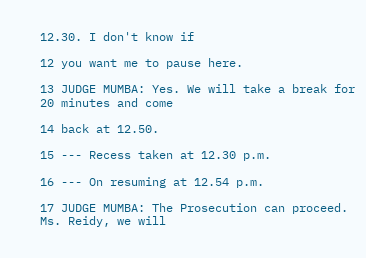12.30. I don't know if

12 you want me to pause here.

13 JUDGE MUMBA: Yes. We will take a break for 20 minutes and come

14 back at 12.50.

15 --- Recess taken at 12.30 p.m.

16 --- On resuming at 12.54 p.m.

17 JUDGE MUMBA: The Prosecution can proceed. Ms. Reidy, we will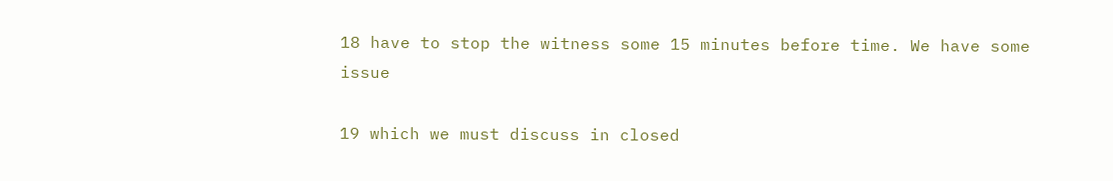18 have to stop the witness some 15 minutes before time. We have some issue

19 which we must discuss in closed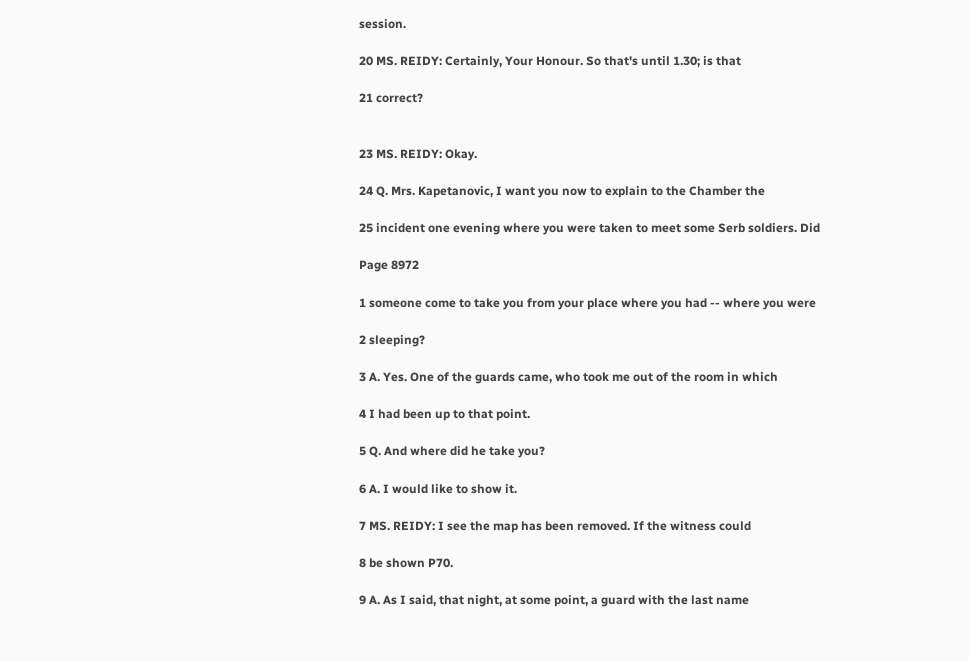session.

20 MS. REIDY: Certainly, Your Honour. So that's until 1.30; is that

21 correct?


23 MS. REIDY: Okay.

24 Q. Mrs. Kapetanovic, I want you now to explain to the Chamber the

25 incident one evening where you were taken to meet some Serb soldiers. Did

Page 8972

1 someone come to take you from your place where you had -- where you were

2 sleeping?

3 A. Yes. One of the guards came, who took me out of the room in which

4 I had been up to that point.

5 Q. And where did he take you?

6 A. I would like to show it.

7 MS. REIDY: I see the map has been removed. If the witness could

8 be shown P70.

9 A. As I said, that night, at some point, a guard with the last name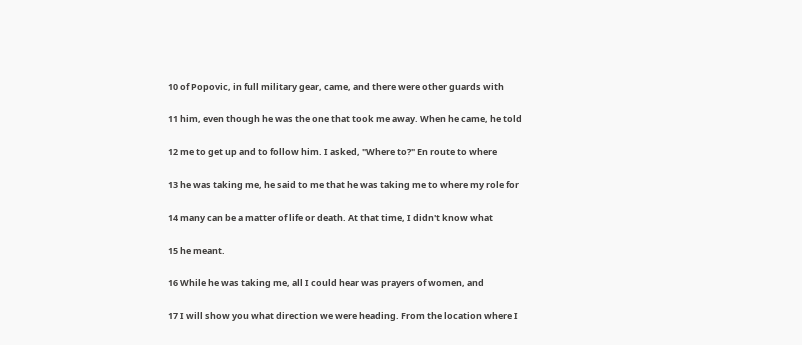10 of Popovic, in full military gear, came, and there were other guards with

11 him, even though he was the one that took me away. When he came, he told

12 me to get up and to follow him. I asked, "Where to?" En route to where

13 he was taking me, he said to me that he was taking me to where my role for

14 many can be a matter of life or death. At that time, I didn't know what

15 he meant.

16 While he was taking me, all I could hear was prayers of women, and

17 I will show you what direction we were heading. From the location where I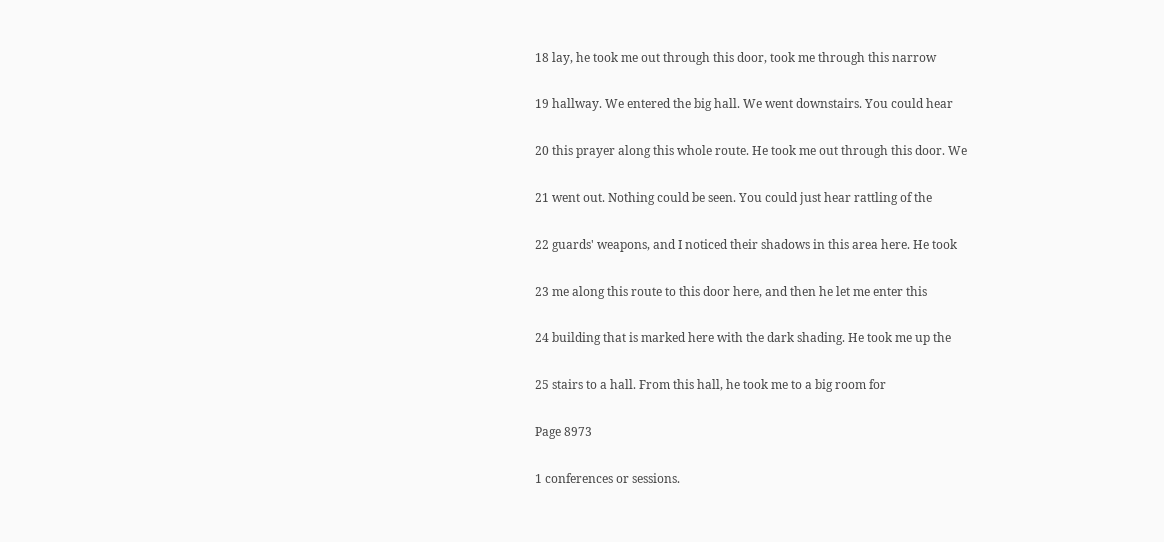18 lay, he took me out through this door, took me through this narrow

19 hallway. We entered the big hall. We went downstairs. You could hear

20 this prayer along this whole route. He took me out through this door. We

21 went out. Nothing could be seen. You could just hear rattling of the

22 guards' weapons, and I noticed their shadows in this area here. He took

23 me along this route to this door here, and then he let me enter this

24 building that is marked here with the dark shading. He took me up the

25 stairs to a hall. From this hall, he took me to a big room for

Page 8973

1 conferences or sessions.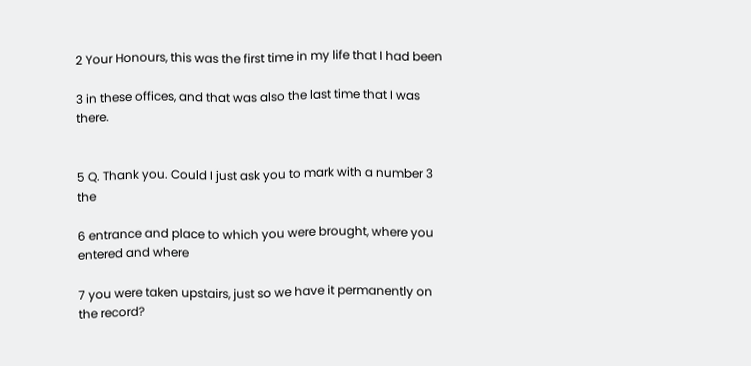2 Your Honours, this was the first time in my life that I had been

3 in these offices, and that was also the last time that I was there.


5 Q. Thank you. Could I just ask you to mark with a number 3 the

6 entrance and place to which you were brought, where you entered and where

7 you were taken upstairs, just so we have it permanently on the record?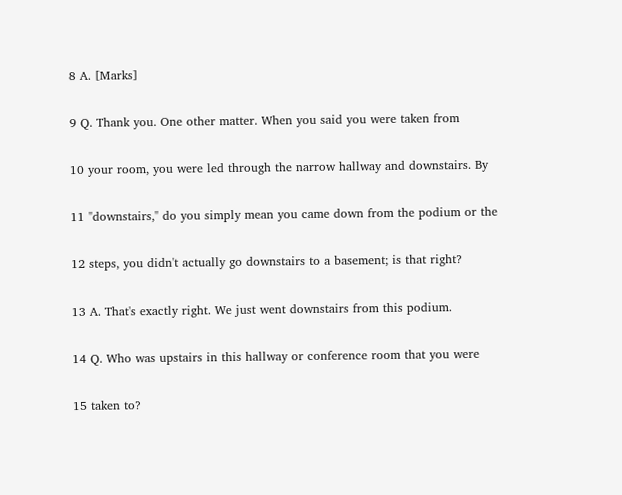8 A. [Marks]

9 Q. Thank you. One other matter. When you said you were taken from

10 your room, you were led through the narrow hallway and downstairs. By

11 "downstairs," do you simply mean you came down from the podium or the

12 steps, you didn't actually go downstairs to a basement; is that right?

13 A. That's exactly right. We just went downstairs from this podium.

14 Q. Who was upstairs in this hallway or conference room that you were

15 taken to?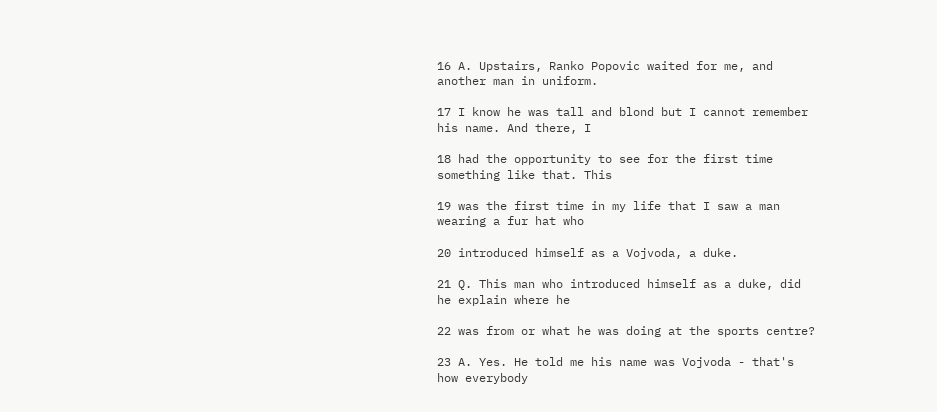16 A. Upstairs, Ranko Popovic waited for me, and another man in uniform.

17 I know he was tall and blond but I cannot remember his name. And there, I

18 had the opportunity to see for the first time something like that. This

19 was the first time in my life that I saw a man wearing a fur hat who

20 introduced himself as a Vojvoda, a duke.

21 Q. This man who introduced himself as a duke, did he explain where he

22 was from or what he was doing at the sports centre?

23 A. Yes. He told me his name was Vojvoda - that's how everybody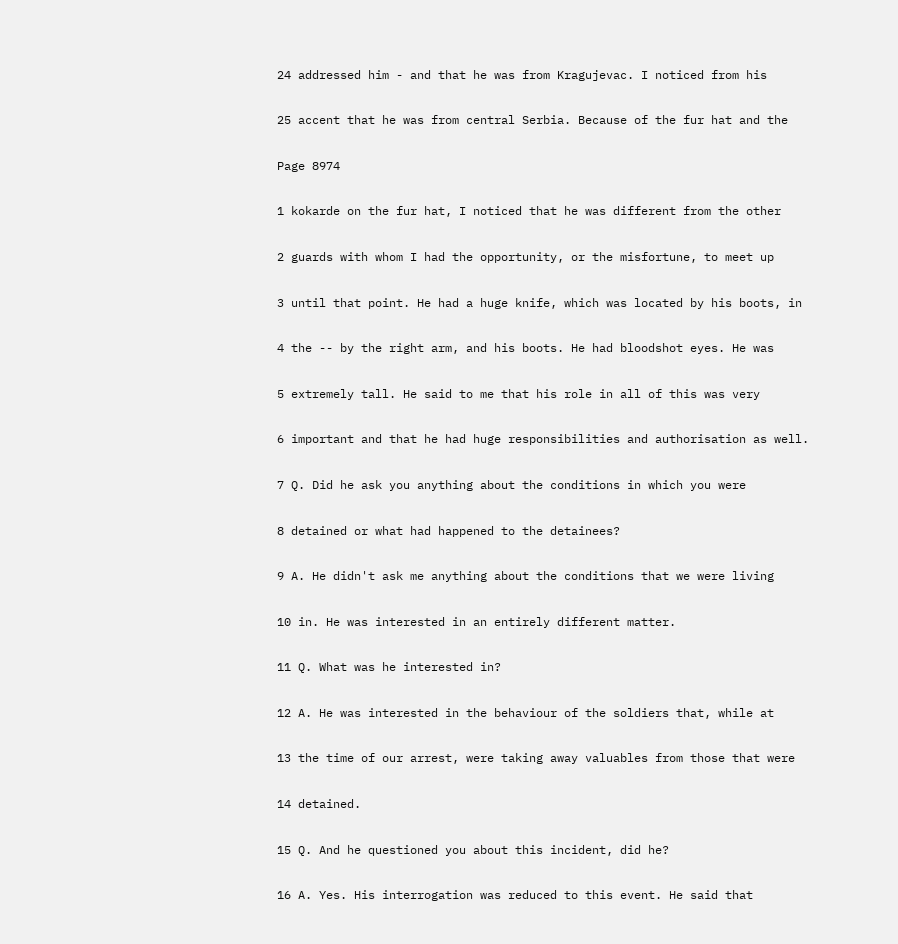24 addressed him - and that he was from Kragujevac. I noticed from his

25 accent that he was from central Serbia. Because of the fur hat and the

Page 8974

1 kokarde on the fur hat, I noticed that he was different from the other

2 guards with whom I had the opportunity, or the misfortune, to meet up

3 until that point. He had a huge knife, which was located by his boots, in

4 the -- by the right arm, and his boots. He had bloodshot eyes. He was

5 extremely tall. He said to me that his role in all of this was very

6 important and that he had huge responsibilities and authorisation as well.

7 Q. Did he ask you anything about the conditions in which you were

8 detained or what had happened to the detainees?

9 A. He didn't ask me anything about the conditions that we were living

10 in. He was interested in an entirely different matter.

11 Q. What was he interested in?

12 A. He was interested in the behaviour of the soldiers that, while at

13 the time of our arrest, were taking away valuables from those that were

14 detained.

15 Q. And he questioned you about this incident, did he?

16 A. Yes. His interrogation was reduced to this event. He said that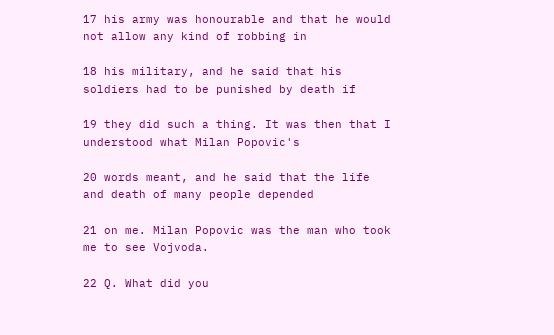17 his army was honourable and that he would not allow any kind of robbing in

18 his military, and he said that his soldiers had to be punished by death if

19 they did such a thing. It was then that I understood what Milan Popovic's

20 words meant, and he said that the life and death of many people depended

21 on me. Milan Popovic was the man who took me to see Vojvoda.

22 Q. What did you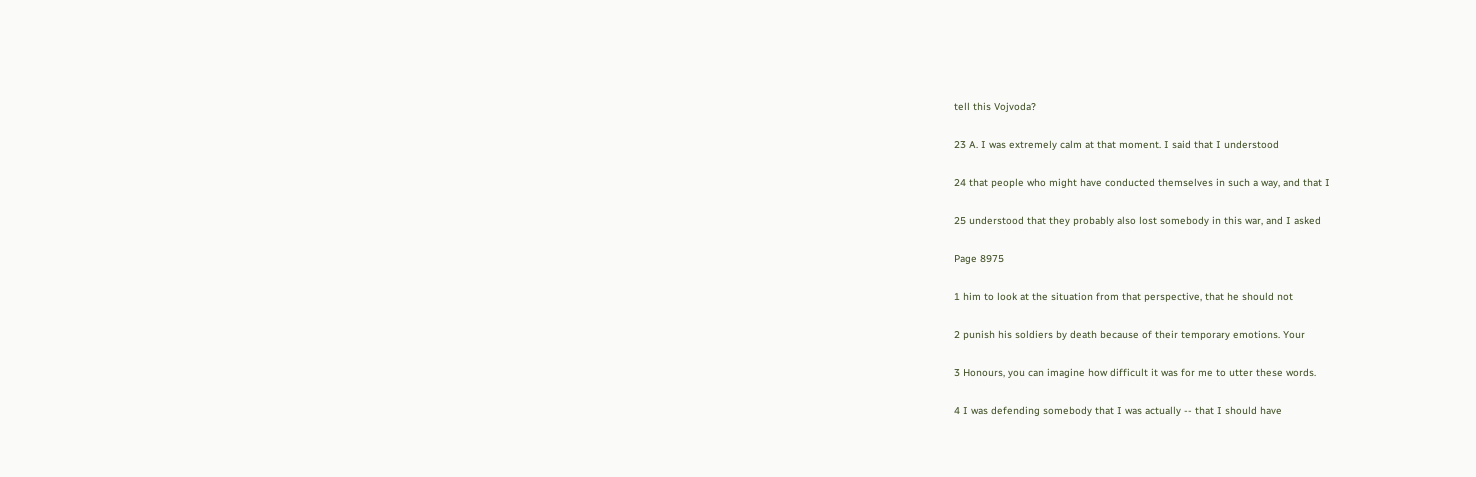tell this Vojvoda?

23 A. I was extremely calm at that moment. I said that I understood

24 that people who might have conducted themselves in such a way, and that I

25 understood that they probably also lost somebody in this war, and I asked

Page 8975

1 him to look at the situation from that perspective, that he should not

2 punish his soldiers by death because of their temporary emotions. Your

3 Honours, you can imagine how difficult it was for me to utter these words.

4 I was defending somebody that I was actually -- that I should have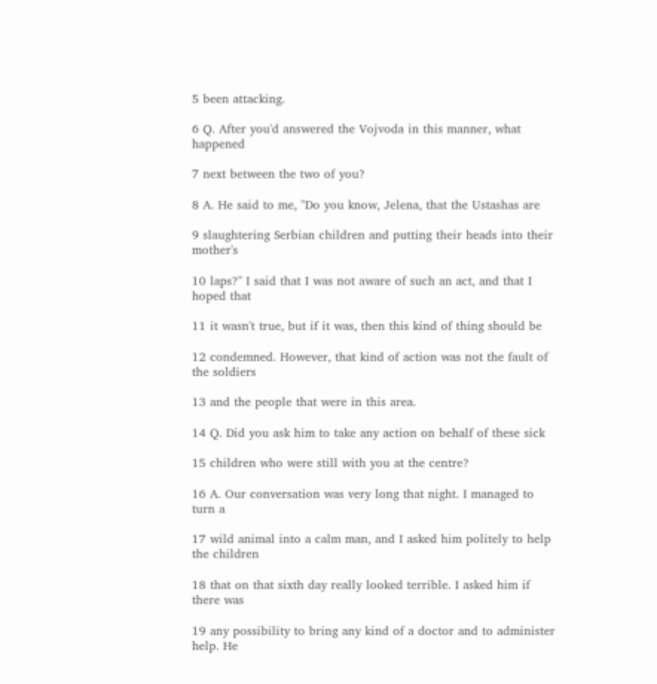5 been attacking.

6 Q. After you'd answered the Vojvoda in this manner, what happened

7 next between the two of you?

8 A. He said to me, "Do you know, Jelena, that the Ustashas are

9 slaughtering Serbian children and putting their heads into their mother's

10 laps?" I said that I was not aware of such an act, and that I hoped that

11 it wasn't true, but if it was, then this kind of thing should be

12 condemned. However, that kind of action was not the fault of the soldiers

13 and the people that were in this area.

14 Q. Did you ask him to take any action on behalf of these sick

15 children who were still with you at the centre?

16 A. Our conversation was very long that night. I managed to turn a

17 wild animal into a calm man, and I asked him politely to help the children

18 that on that sixth day really looked terrible. I asked him if there was

19 any possibility to bring any kind of a doctor and to administer help. He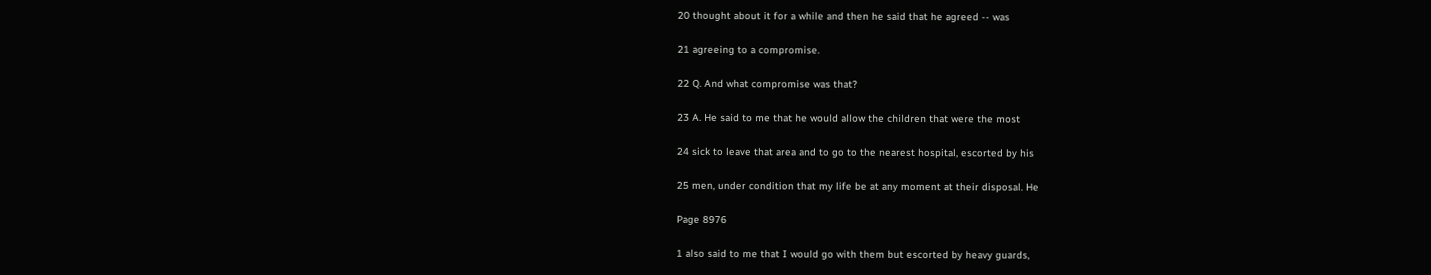20 thought about it for a while and then he said that he agreed -- was

21 agreeing to a compromise.

22 Q. And what compromise was that?

23 A. He said to me that he would allow the children that were the most

24 sick to leave that area and to go to the nearest hospital, escorted by his

25 men, under condition that my life be at any moment at their disposal. He

Page 8976

1 also said to me that I would go with them but escorted by heavy guards,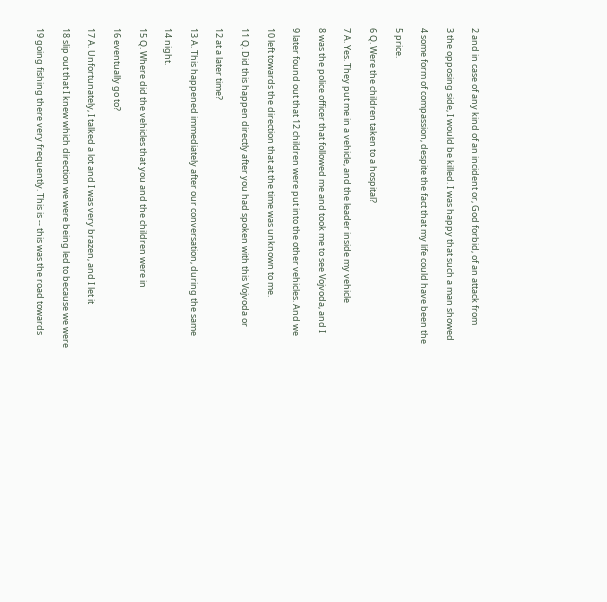2 and in case of any kind of an incident or, God forbid, of an attack from

3 the opposing side, I would be killed. I was happy that such a man showed

4 some form of compassion, despite the fact that my life could have been the

5 price.

6 Q. Were the children taken to a hospital?

7 A. Yes. They put me in a vehicle, and the leader inside my vehicle

8 was the police officer that followed me and took me to see Vojvoda, and I

9 later found out that 12 children were put into the other vehicles. And we

10 left towards the direction that at the time was unknown to me.

11 Q. Did this happen directly after you had spoken with this Vojvoda or

12 at a later time?

13 A. This happened immediately after our conversation, during the same

14 night.

15 Q. Where did the vehicles that you and the children were in

16 eventually go to?

17 A. Unfortunately, I talked a lot and I was very brazen, and I let it

18 slip out that I knew which direction we were being led to because we were

19 going fishing there very frequently. This is -- this was the road towards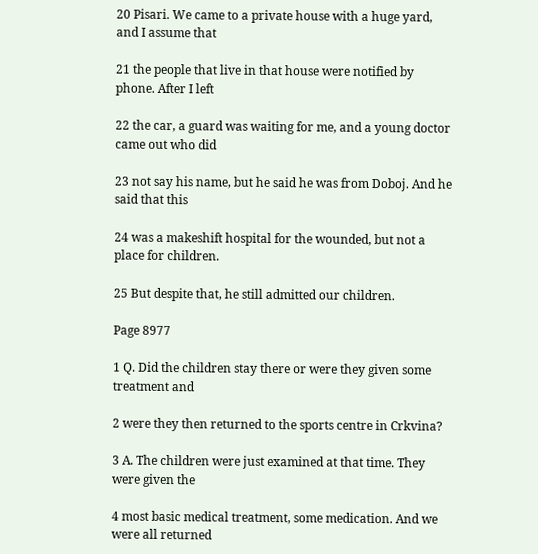20 Pisari. We came to a private house with a huge yard, and I assume that

21 the people that live in that house were notified by phone. After I left

22 the car, a guard was waiting for me, and a young doctor came out who did

23 not say his name, but he said he was from Doboj. And he said that this

24 was a makeshift hospital for the wounded, but not a place for children.

25 But despite that, he still admitted our children.

Page 8977

1 Q. Did the children stay there or were they given some treatment and

2 were they then returned to the sports centre in Crkvina?

3 A. The children were just examined at that time. They were given the

4 most basic medical treatment, some medication. And we were all returned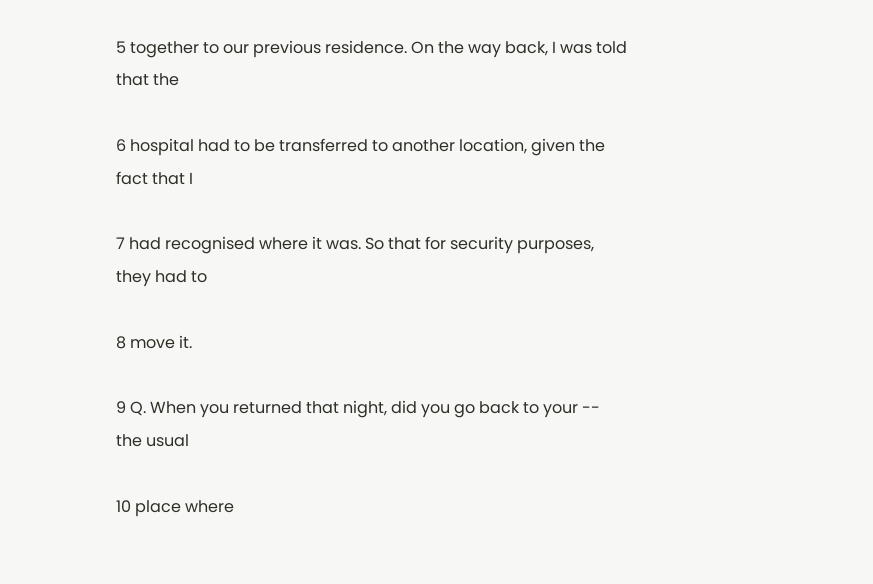5 together to our previous residence. On the way back, I was told that the

6 hospital had to be transferred to another location, given the fact that I

7 had recognised where it was. So that for security purposes, they had to

8 move it.

9 Q. When you returned that night, did you go back to your -- the usual

10 place where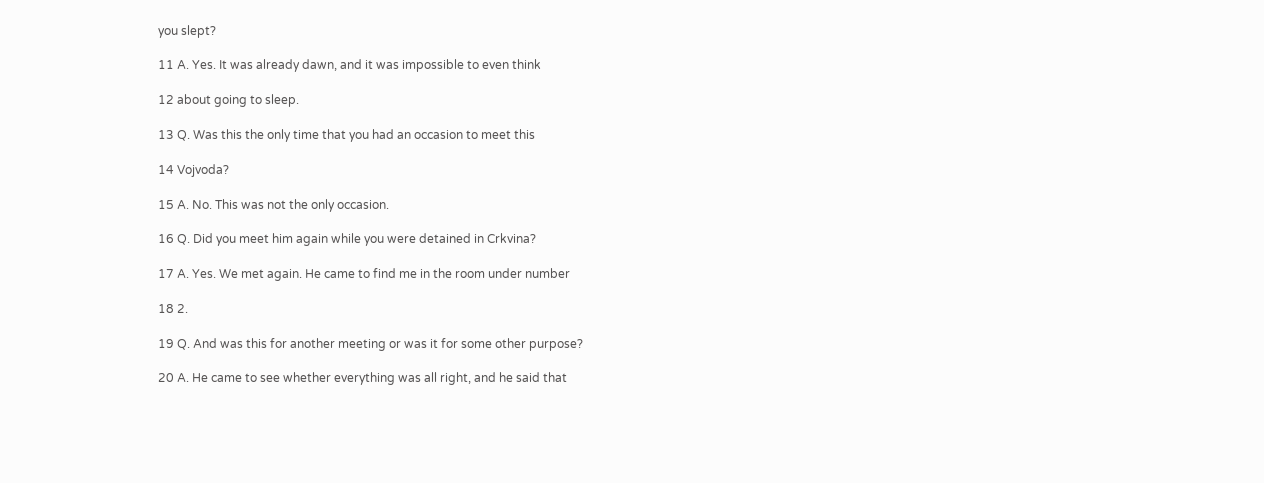you slept?

11 A. Yes. It was already dawn, and it was impossible to even think

12 about going to sleep.

13 Q. Was this the only time that you had an occasion to meet this

14 Vojvoda?

15 A. No. This was not the only occasion.

16 Q. Did you meet him again while you were detained in Crkvina?

17 A. Yes. We met again. He came to find me in the room under number

18 2.

19 Q. And was this for another meeting or was it for some other purpose?

20 A. He came to see whether everything was all right, and he said that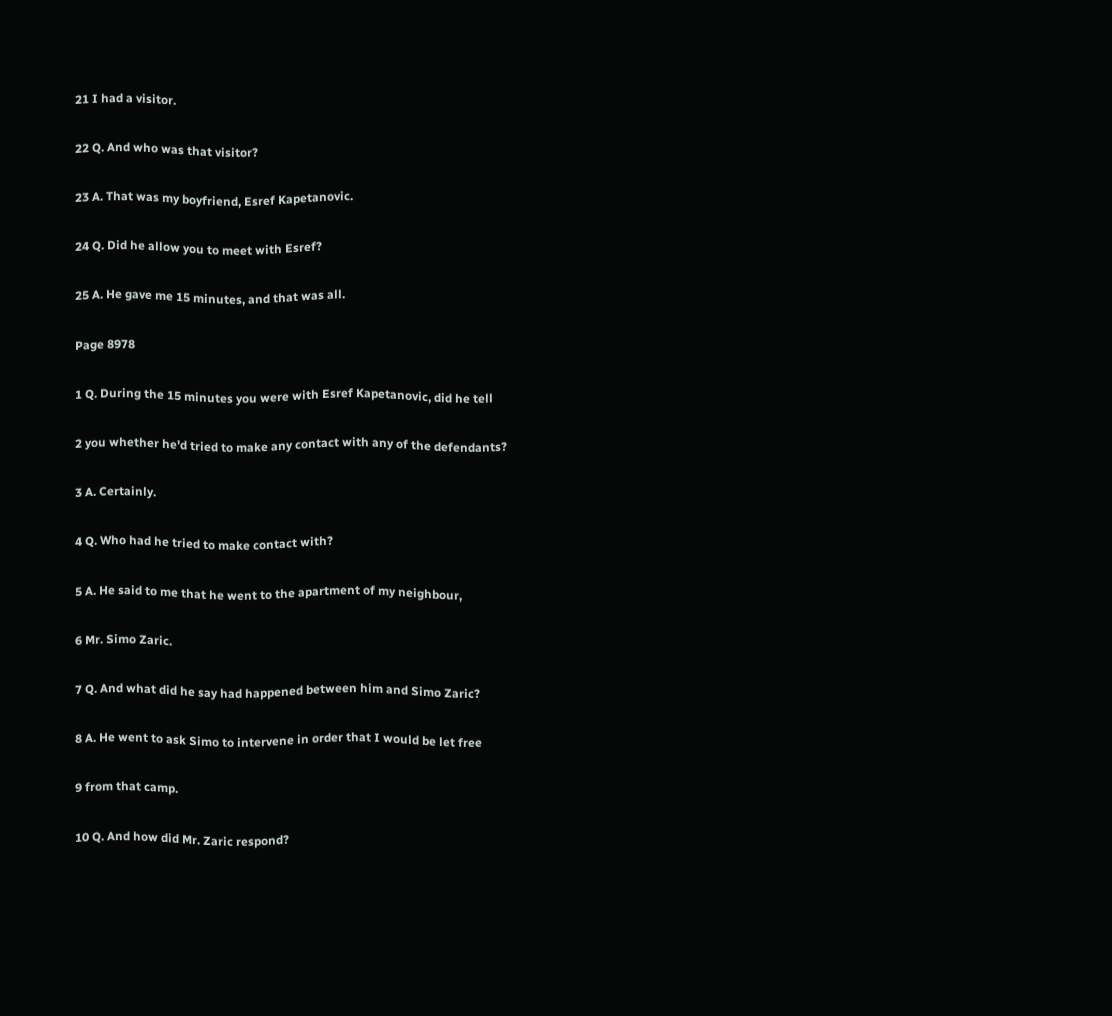21 I had a visitor.

22 Q. And who was that visitor?

23 A. That was my boyfriend, Esref Kapetanovic.

24 Q. Did he allow you to meet with Esref?

25 A. He gave me 15 minutes, and that was all.

Page 8978

1 Q. During the 15 minutes you were with Esref Kapetanovic, did he tell

2 you whether he'd tried to make any contact with any of the defendants?

3 A. Certainly.

4 Q. Who had he tried to make contact with?

5 A. He said to me that he went to the apartment of my neighbour,

6 Mr. Simo Zaric.

7 Q. And what did he say had happened between him and Simo Zaric?

8 A. He went to ask Simo to intervene in order that I would be let free

9 from that camp.

10 Q. And how did Mr. Zaric respond?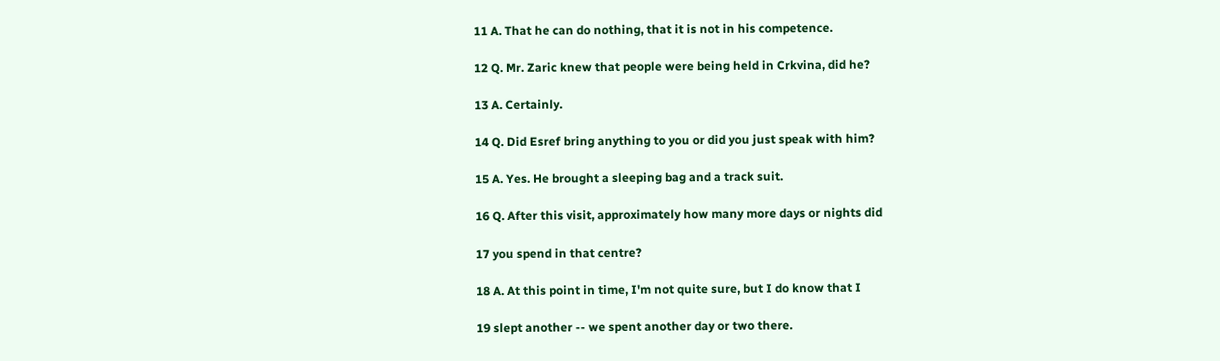11 A. That he can do nothing, that it is not in his competence.

12 Q. Mr. Zaric knew that people were being held in Crkvina, did he?

13 A. Certainly.

14 Q. Did Esref bring anything to you or did you just speak with him?

15 A. Yes. He brought a sleeping bag and a track suit.

16 Q. After this visit, approximately how many more days or nights did

17 you spend in that centre?

18 A. At this point in time, I'm not quite sure, but I do know that I

19 slept another -- we spent another day or two there.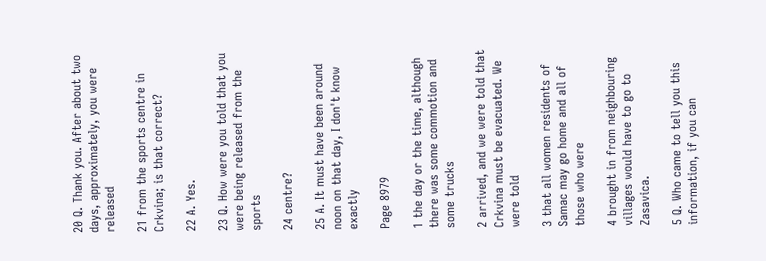20 Q. Thank you. After about two days, approximately, you were released

21 from the sports centre in Crkvina; is that correct?

22 A. Yes.

23 Q. How were you told that you were being released from the sports

24 centre?

25 A. It must have been around noon on that day, I don't know exactly

Page 8979

1 the day or the time, although there was some commotion and some trucks

2 arrived, and we were told that Crkvina must be evacuated. We were told

3 that all women residents of Samac may go home and all of those who were

4 brought in from neighbouring villages would have to go to Zasavica.

5 Q. Who came to tell you this information, if you can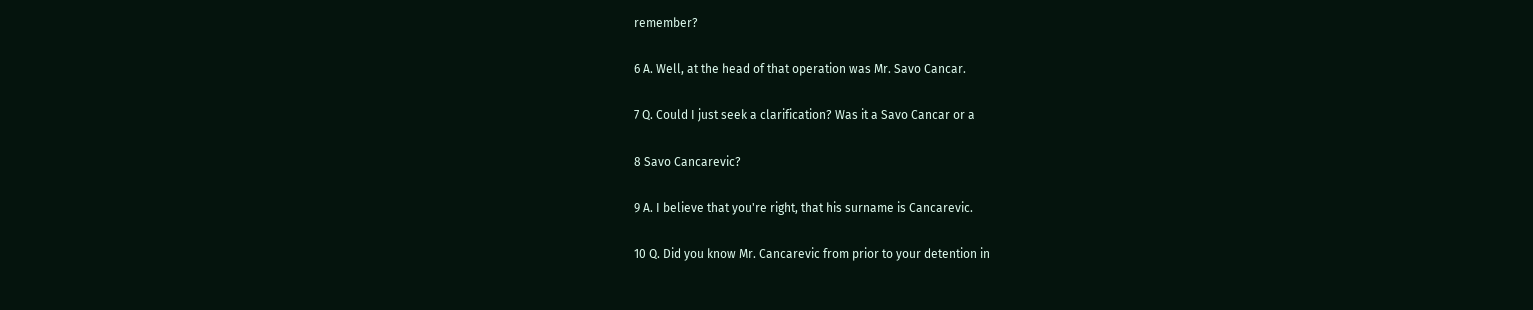remember?

6 A. Well, at the head of that operation was Mr. Savo Cancar.

7 Q. Could I just seek a clarification? Was it a Savo Cancar or a

8 Savo Cancarevic?

9 A. I believe that you're right, that his surname is Cancarevic.

10 Q. Did you know Mr. Cancarevic from prior to your detention in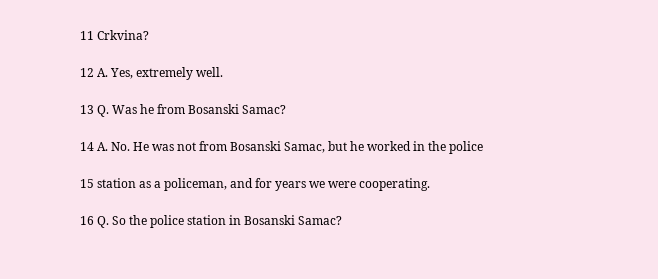11 Crkvina?

12 A. Yes, extremely well.

13 Q. Was he from Bosanski Samac?

14 A. No. He was not from Bosanski Samac, but he worked in the police

15 station as a policeman, and for years we were cooperating.

16 Q. So the police station in Bosanski Samac?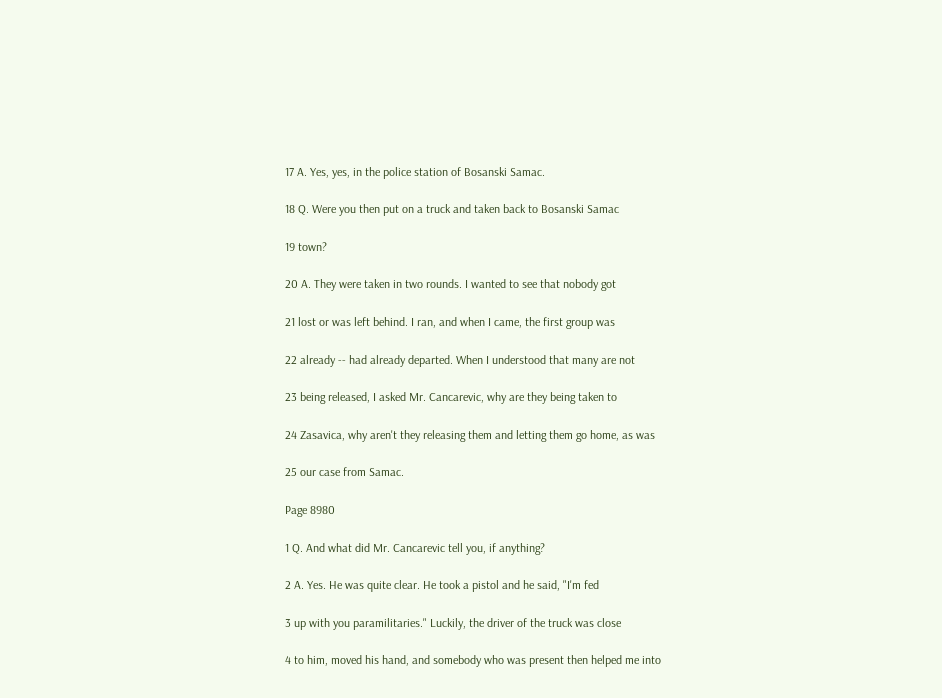17 A. Yes, yes, in the police station of Bosanski Samac.

18 Q. Were you then put on a truck and taken back to Bosanski Samac

19 town?

20 A. They were taken in two rounds. I wanted to see that nobody got

21 lost or was left behind. I ran, and when I came, the first group was

22 already -- had already departed. When I understood that many are not

23 being released, I asked Mr. Cancarevic, why are they being taken to

24 Zasavica, why aren't they releasing them and letting them go home, as was

25 our case from Samac.

Page 8980

1 Q. And what did Mr. Cancarevic tell you, if anything?

2 A. Yes. He was quite clear. He took a pistol and he said, "I'm fed

3 up with you paramilitaries." Luckily, the driver of the truck was close

4 to him, moved his hand, and somebody who was present then helped me into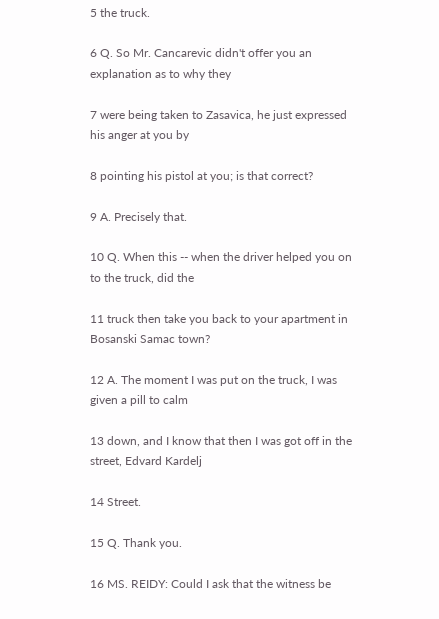5 the truck.

6 Q. So Mr. Cancarevic didn't offer you an explanation as to why they

7 were being taken to Zasavica, he just expressed his anger at you by

8 pointing his pistol at you; is that correct?

9 A. Precisely that.

10 Q. When this -- when the driver helped you on to the truck, did the

11 truck then take you back to your apartment in Bosanski Samac town?

12 A. The moment I was put on the truck, I was given a pill to calm

13 down, and I know that then I was got off in the street, Edvard Kardelj

14 Street.

15 Q. Thank you.

16 MS. REIDY: Could I ask that the witness be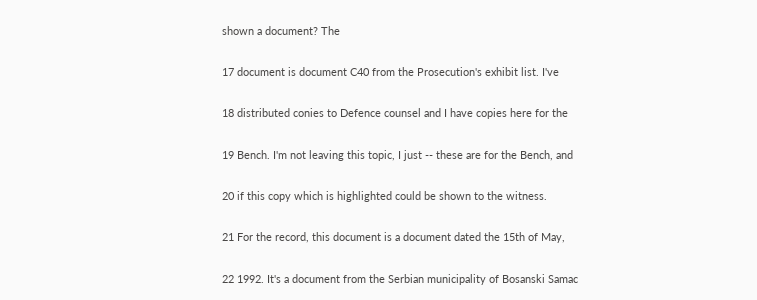shown a document? The

17 document is document C40 from the Prosecution's exhibit list. I've

18 distributed conies to Defence counsel and I have copies here for the

19 Bench. I'm not leaving this topic, I just -- these are for the Bench, and

20 if this copy which is highlighted could be shown to the witness.

21 For the record, this document is a document dated the 15th of May,

22 1992. It's a document from the Serbian municipality of Bosanski Samac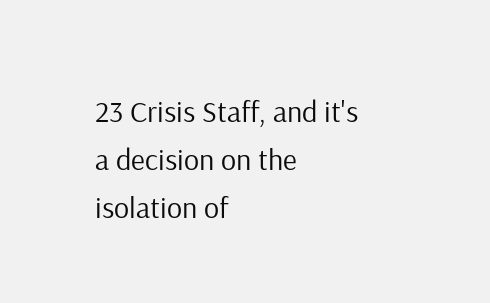23 Crisis Staff, and it's a decision on the isolation of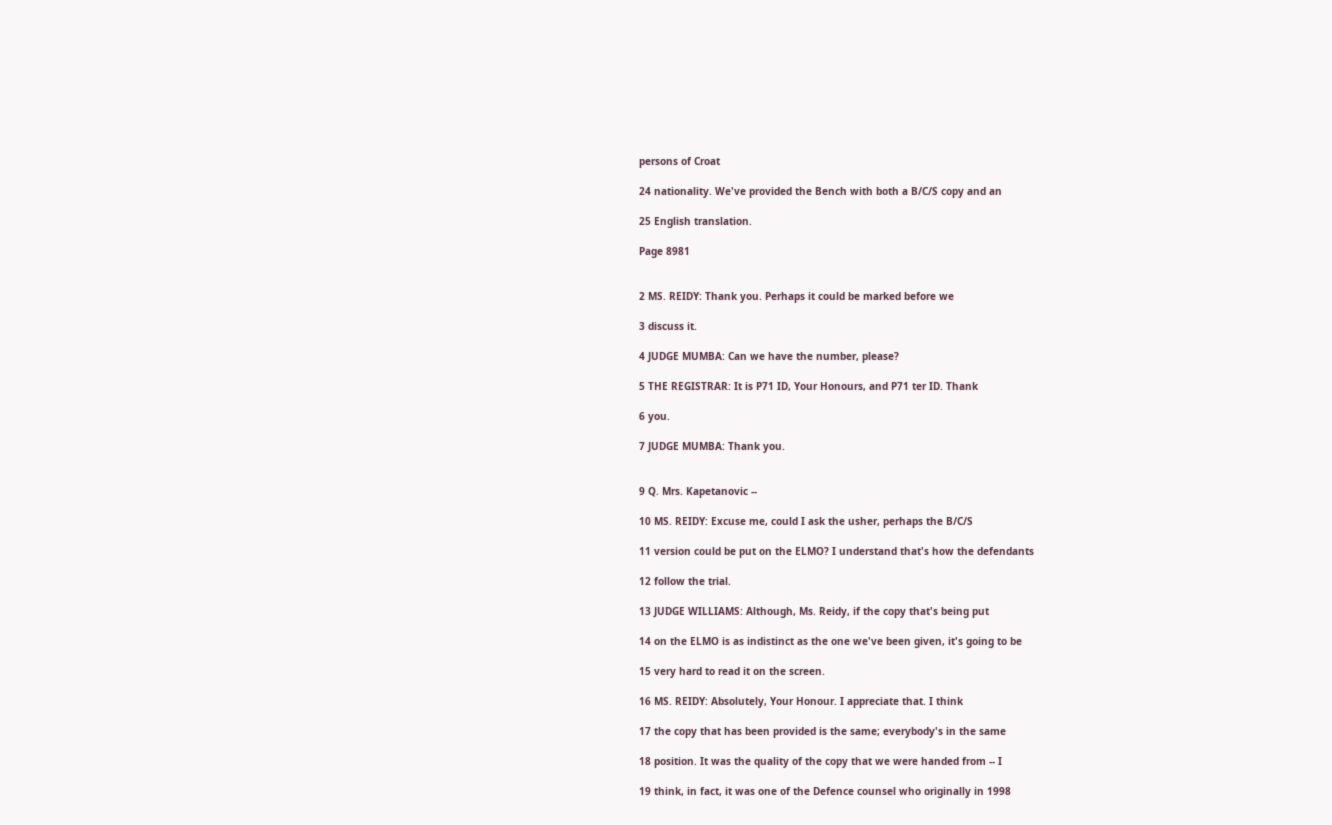persons of Croat

24 nationality. We've provided the Bench with both a B/C/S copy and an

25 English translation.

Page 8981


2 MS. REIDY: Thank you. Perhaps it could be marked before we

3 discuss it.

4 JUDGE MUMBA: Can we have the number, please?

5 THE REGISTRAR: It is P71 ID, Your Honours, and P71 ter ID. Thank

6 you.

7 JUDGE MUMBA: Thank you.


9 Q. Mrs. Kapetanovic --

10 MS. REIDY: Excuse me, could I ask the usher, perhaps the B/C/S

11 version could be put on the ELMO? I understand that's how the defendants

12 follow the trial.

13 JUDGE WILLIAMS: Although, Ms. Reidy, if the copy that's being put

14 on the ELMO is as indistinct as the one we've been given, it's going to be

15 very hard to read it on the screen.

16 MS. REIDY: Absolutely, Your Honour. I appreciate that. I think

17 the copy that has been provided is the same; everybody's in the same

18 position. It was the quality of the copy that we were handed from -- I

19 think, in fact, it was one of the Defence counsel who originally in 1998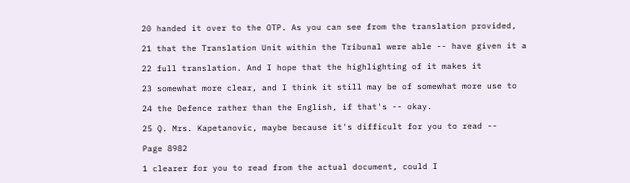20 handed it over to the OTP. As you can see from the translation provided,

21 that the Translation Unit within the Tribunal were able -- have given it a

22 full translation. And I hope that the highlighting of it makes it

23 somewhat more clear, and I think it still may be of somewhat more use to

24 the Defence rather than the English, if that's -- okay.

25 Q. Mrs. Kapetanovic, maybe because it's difficult for you to read --

Page 8982

1 clearer for you to read from the actual document, could I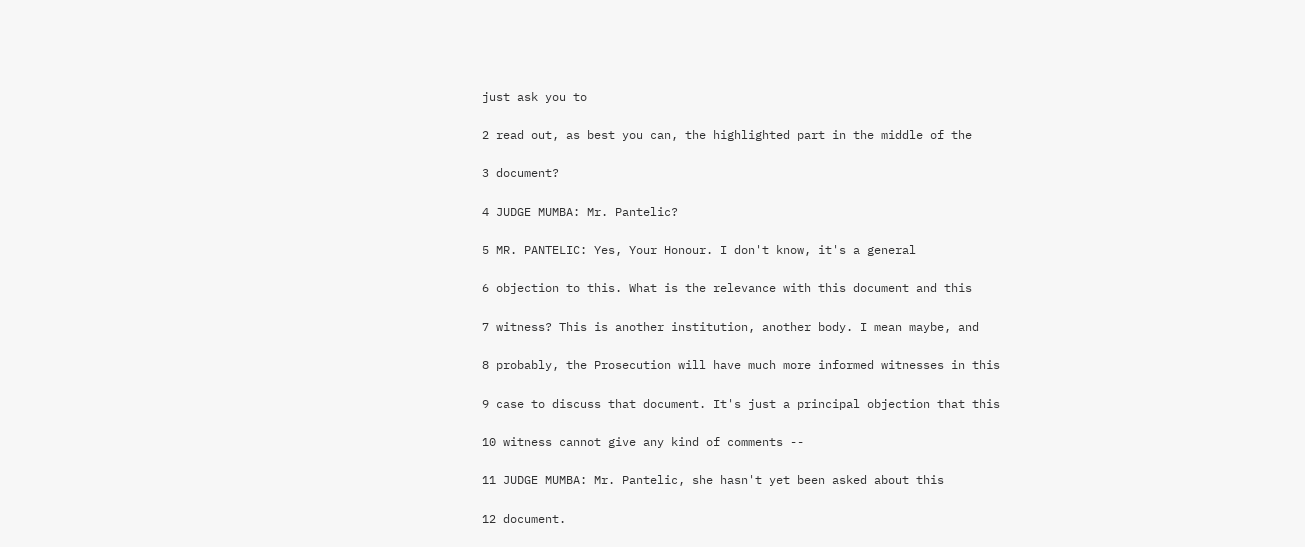just ask you to

2 read out, as best you can, the highlighted part in the middle of the

3 document?

4 JUDGE MUMBA: Mr. Pantelic?

5 MR. PANTELIC: Yes, Your Honour. I don't know, it's a general

6 objection to this. What is the relevance with this document and this

7 witness? This is another institution, another body. I mean maybe, and

8 probably, the Prosecution will have much more informed witnesses in this

9 case to discuss that document. It's just a principal objection that this

10 witness cannot give any kind of comments --

11 JUDGE MUMBA: Mr. Pantelic, she hasn't yet been asked about this

12 document.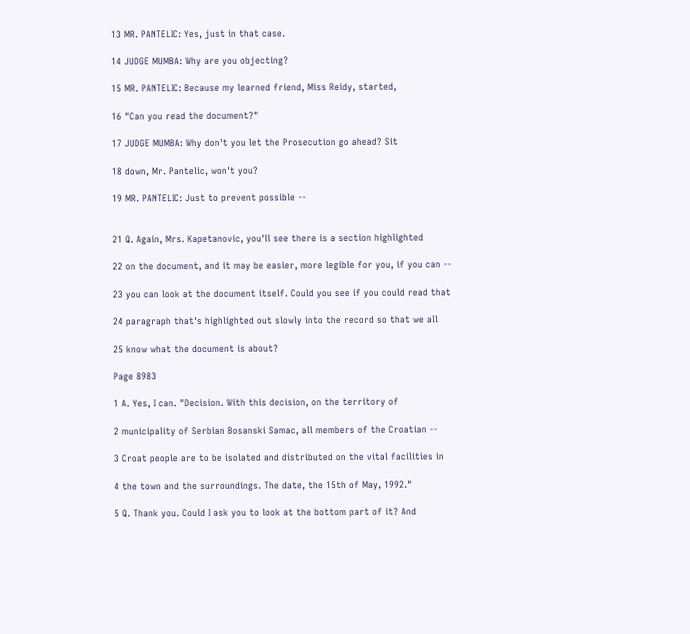13 MR. PANTELIC: Yes, just in that case.

14 JUDGE MUMBA: Why are you objecting?

15 MR. PANTELIC: Because my learned friend, Miss Reidy, started,

16 "Can you read the document?"

17 JUDGE MUMBA: Why don't you let the Prosecution go ahead? Sit

18 down, Mr. Pantelic, won't you?

19 MR. PANTELIC: Just to prevent possible --


21 Q. Again, Mrs. Kapetanovic, you'll see there is a section highlighted

22 on the document, and it may be easier, more legible for you, if you can --

23 you can look at the document itself. Could you see if you could read that

24 paragraph that's highlighted out slowly into the record so that we all

25 know what the document is about?

Page 8983

1 A. Yes, I can. "Decision. With this decision, on the territory of

2 municipality of Serbian Bosanski Samac, all members of the Croatian --

3 Croat people are to be isolated and distributed on the vital facilities in

4 the town and the surroundings. The date, the 15th of May, 1992."

5 Q. Thank you. Could I ask you to look at the bottom part of it? And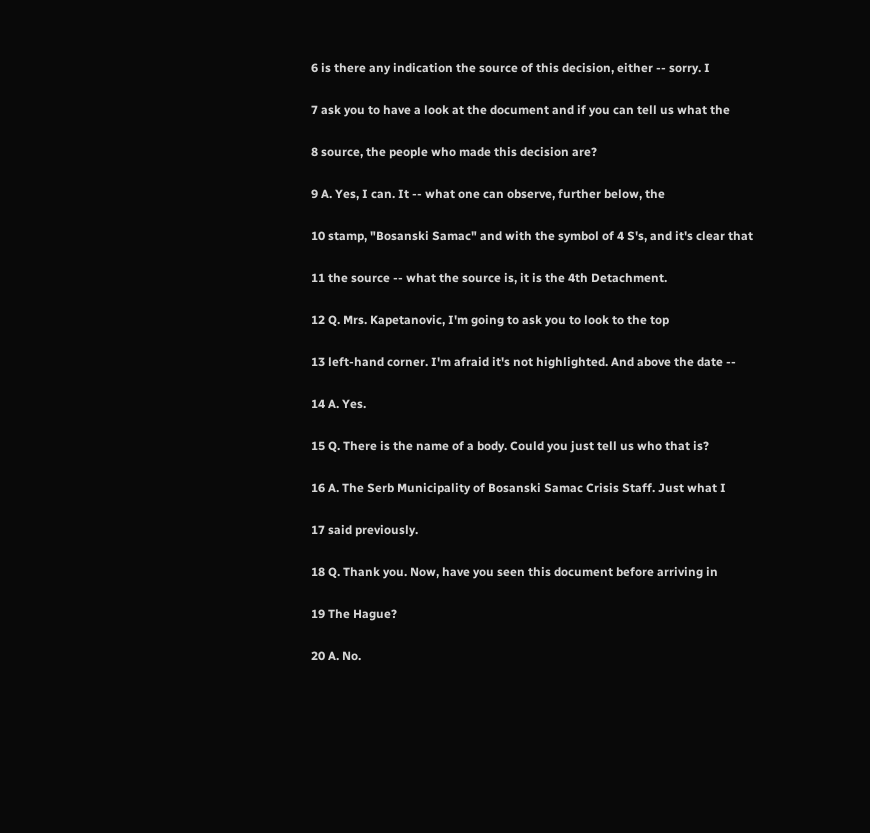6 is there any indication the source of this decision, either -- sorry. I

7 ask you to have a look at the document and if you can tell us what the

8 source, the people who made this decision are?

9 A. Yes, I can. It -- what one can observe, further below, the

10 stamp, "Bosanski Samac" and with the symbol of 4 S's, and it's clear that

11 the source -- what the source is, it is the 4th Detachment.

12 Q. Mrs. Kapetanovic, I'm going to ask you to look to the top

13 left-hand corner. I'm afraid it's not highlighted. And above the date --

14 A. Yes.

15 Q. There is the name of a body. Could you just tell us who that is?

16 A. The Serb Municipality of Bosanski Samac Crisis Staff. Just what I

17 said previously.

18 Q. Thank you. Now, have you seen this document before arriving in

19 The Hague?

20 A. No.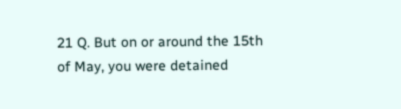21 Q. But on or around the 15th of May, you were detained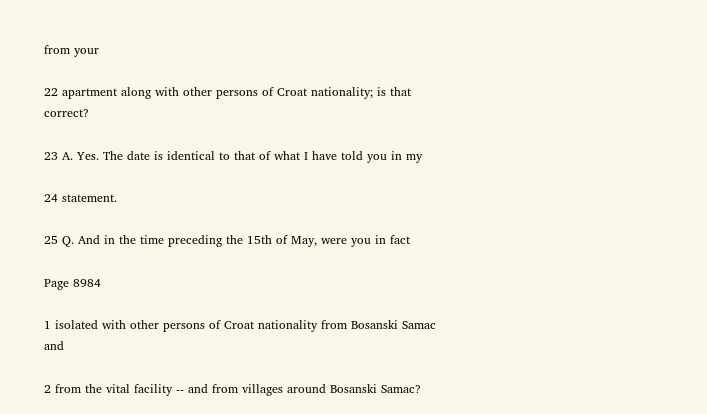from your

22 apartment along with other persons of Croat nationality; is that correct?

23 A. Yes. The date is identical to that of what I have told you in my

24 statement.

25 Q. And in the time preceding the 15th of May, were you in fact

Page 8984

1 isolated with other persons of Croat nationality from Bosanski Samac and

2 from the vital facility -- and from villages around Bosanski Samac?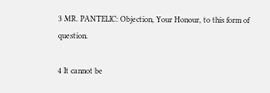3 MR. PANTELIC: Objection, Your Honour, to this form of question.

4 It cannot be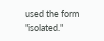used the form "isolated."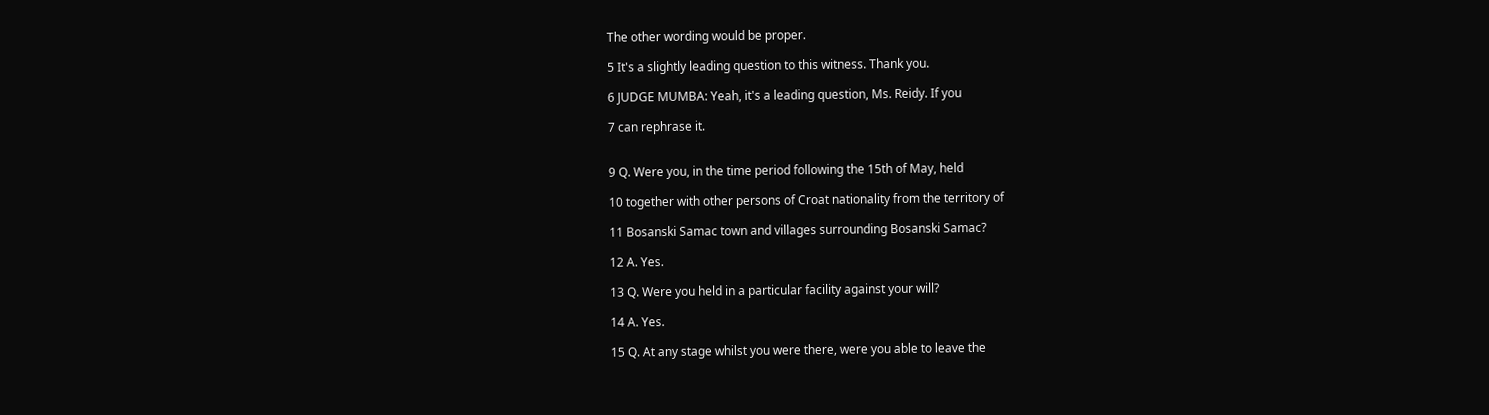The other wording would be proper.

5 It's a slightly leading question to this witness. Thank you.

6 JUDGE MUMBA: Yeah, it's a leading question, Ms. Reidy. If you

7 can rephrase it.


9 Q. Were you, in the time period following the 15th of May, held

10 together with other persons of Croat nationality from the territory of

11 Bosanski Samac town and villages surrounding Bosanski Samac?

12 A. Yes.

13 Q. Were you held in a particular facility against your will?

14 A. Yes.

15 Q. At any stage whilst you were there, were you able to leave the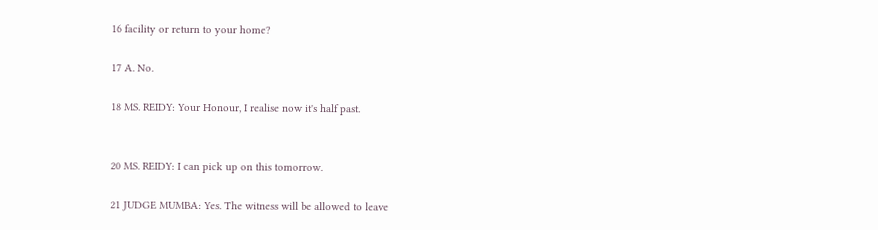16 facility or return to your home?

17 A. No.

18 MS. REIDY: Your Honour, I realise now it's half past.


20 MS. REIDY: I can pick up on this tomorrow.

21 JUDGE MUMBA: Yes. The witness will be allowed to leave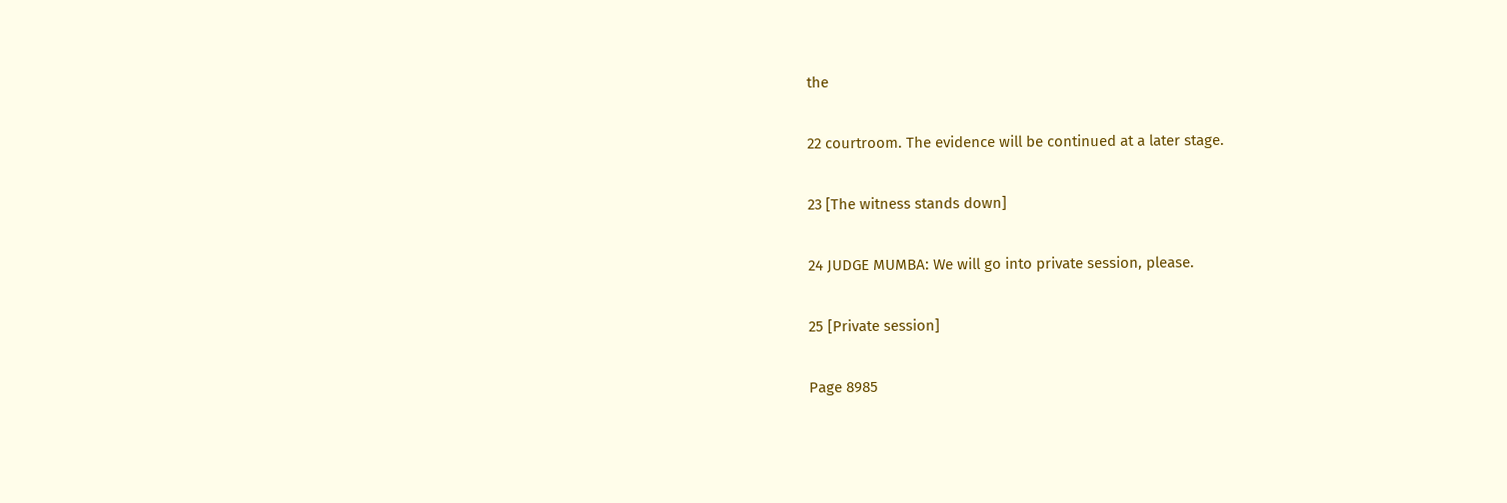the

22 courtroom. The evidence will be continued at a later stage.

23 [The witness stands down]

24 JUDGE MUMBA: We will go into private session, please.

25 [Private session]

Page 8985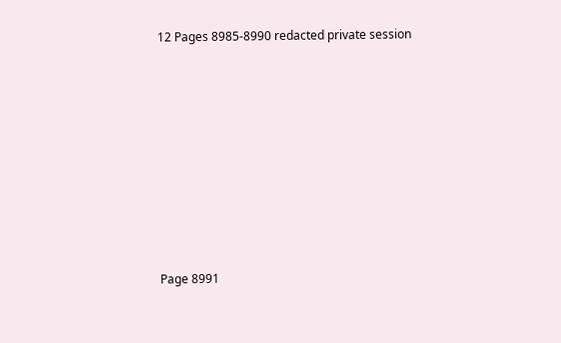12 Pages 8985-8990 redacted private session














Page 8991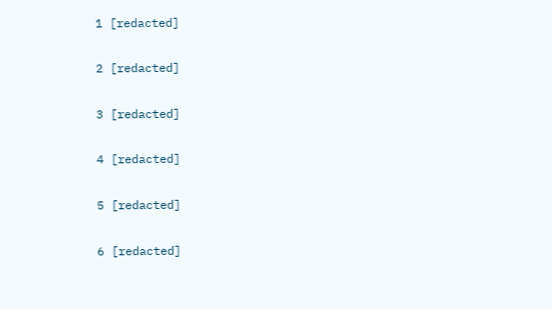1 [redacted]

2 [redacted]

3 [redacted]

4 [redacted]

5 [redacted]

6 [redacted]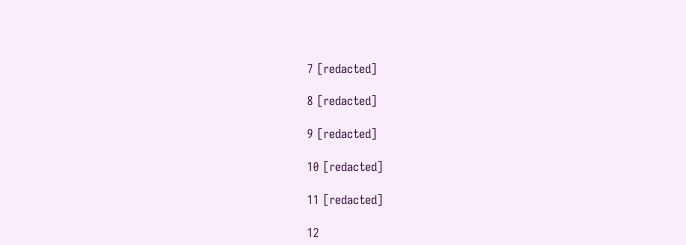7 [redacted]

8 [redacted]

9 [redacted]

10 [redacted]

11 [redacted]

12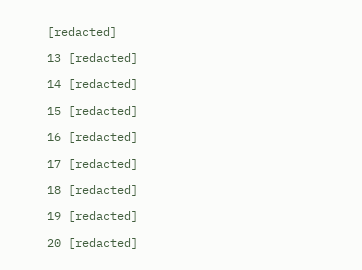[redacted]

13 [redacted]

14 [redacted]

15 [redacted]

16 [redacted]

17 [redacted]

18 [redacted]

19 [redacted]

20 [redacted]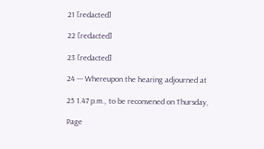21 [redacted]

22 [redacted]

23 [redacted]

24 --- Whereupon the hearing adjourned at

25 1.47 p.m., to be reconvened on Thursday,

Page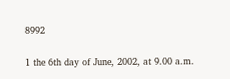8992

1 the 6th day of June, 2002, at 9.00 a.m.